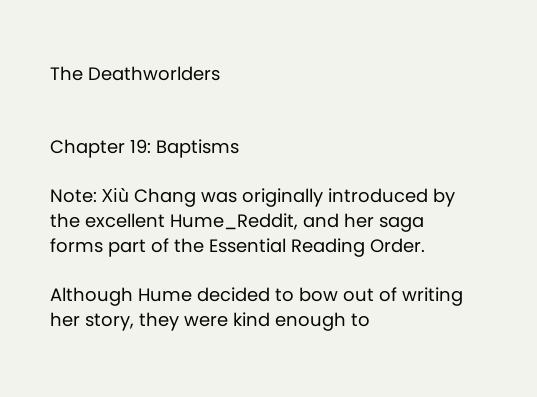The Deathworlders


Chapter 19: Baptisms

Note: Xiù Chang was originally introduced by the excellent Hume_Reddit, and her saga forms part of the Essential Reading Order.

Although Hume decided to bow out of writing her story, they were kind enough to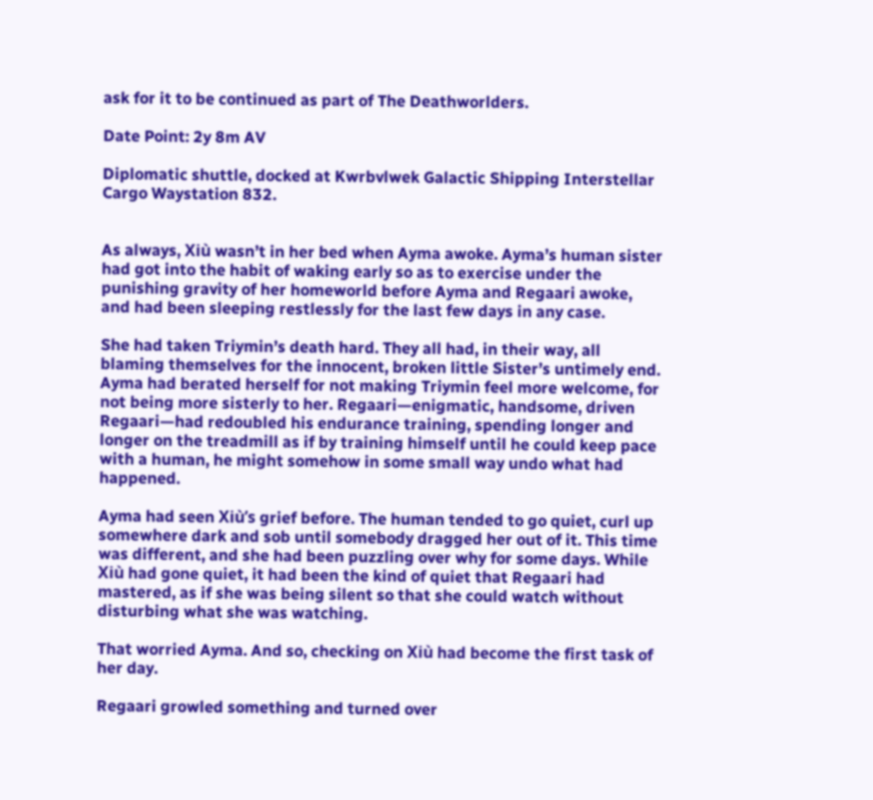ask for it to be continued as part of The Deathworlders.

Date Point: 2y 8m AV

Diplomatic shuttle, docked at Kwrbvlwek Galactic Shipping Interstellar Cargo Waystation 832.


As always, Xiù wasn’t in her bed when Ayma awoke. Ayma’s human sister had got into the habit of waking early so as to exercise under the punishing gravity of her homeworld before Ayma and Regaari awoke, and had been sleeping restlessly for the last few days in any case.

She had taken Triymin’s death hard. They all had, in their way, all blaming themselves for the innocent, broken little Sister’s untimely end. Ayma had berated herself for not making Triymin feel more welcome, for not being more sisterly to her. Regaari—enigmatic, handsome, driven Regaari—had redoubled his endurance training, spending longer and longer on the treadmill as if by training himself until he could keep pace with a human, he might somehow in some small way undo what had happened.

Ayma had seen Xiù’s grief before. The human tended to go quiet, curl up somewhere dark and sob until somebody dragged her out of it. This time was different, and she had been puzzling over why for some days. While Xiù had gone quiet, it had been the kind of quiet that Regaari had mastered, as if she was being silent so that she could watch without disturbing what she was watching.

That worried Ayma. And so, checking on Xiù had become the first task of her day.

Regaari growled something and turned over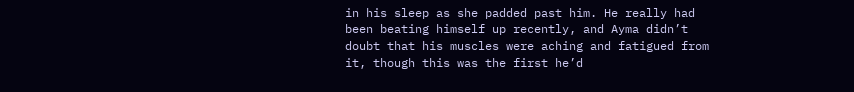in his sleep as she padded past him. He really had been beating himself up recently, and Ayma didn’t doubt that his muscles were aching and fatigued from it, though this was the first he’d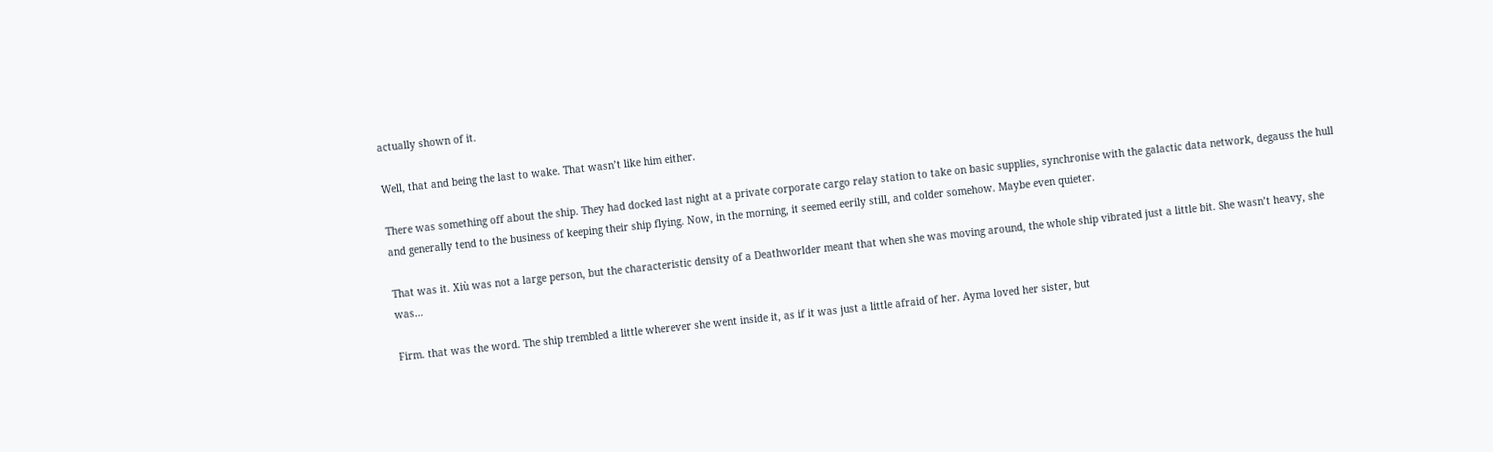actually shown of it.

Well, that and being the last to wake. That wasn’t like him either.

There was something off about the ship. They had docked last night at a private corporate cargo relay station to take on basic supplies, synchronise with the galactic data network, degauss the hull and generally tend to the business of keeping their ship flying. Now, in the morning, it seemed eerily still, and colder somehow. Maybe even quieter.

That was it. Xiù was not a large person, but the characteristic density of a Deathworlder meant that when she was moving around, the whole ship vibrated just a little bit. She wasn’t heavy, she was…

Firm. that was the word. The ship trembled a little wherever she went inside it, as if it was just a little afraid of her. Ayma loved her sister, but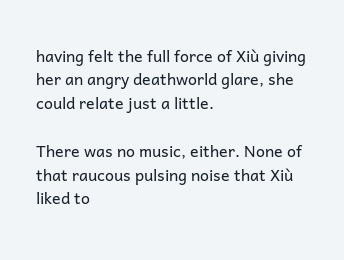having felt the full force of Xiù giving her an angry deathworld glare, she could relate just a little.

There was no music, either. None of that raucous pulsing noise that Xiù liked to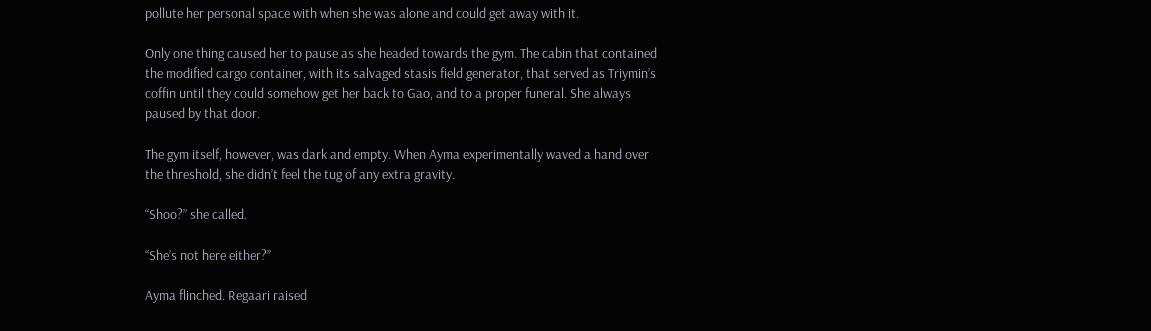pollute her personal space with when she was alone and could get away with it.

Only one thing caused her to pause as she headed towards the gym. The cabin that contained the modified cargo container, with its salvaged stasis field generator, that served as Triymin’s coffin until they could somehow get her back to Gao, and to a proper funeral. She always paused by that door.

The gym itself, however, was dark and empty. When Ayma experimentally waved a hand over the threshold, she didn’t feel the tug of any extra gravity.

“Shoo?” she called.

“She’s not here either?”

Ayma flinched. Regaari raised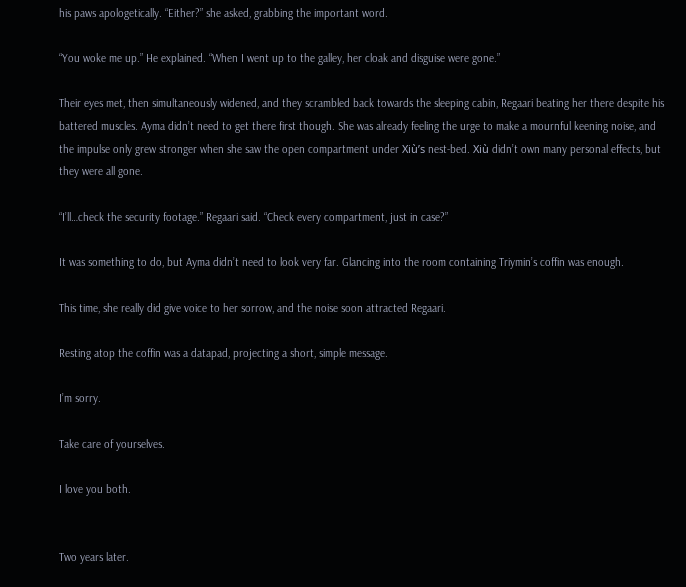his paws apologetically. “Either?” she asked, grabbing the important word.

“You woke me up.” He explained. “When I went up to the galley, her cloak and disguise were gone.”

Their eyes met, then simultaneously widened, and they scrambled back towards the sleeping cabin, Regaari beating her there despite his battered muscles. Ayma didn’t need to get there first though. She was already feeling the urge to make a mournful keening noise, and the impulse only grew stronger when she saw the open compartment under Xiù’s nest-bed. Xiù didn’t own many personal effects, but they were all gone.

“I’ll…check the security footage.” Regaari said. “Check every compartment, just in case?”

It was something to do, but Ayma didn’t need to look very far. Glancing into the room containing Triymin’s coffin was enough.

This time, she really did give voice to her sorrow, and the noise soon attracted Regaari.

Resting atop the coffin was a datapad, projecting a short, simple message.

I’m sorry.

Take care of yourselves.

I love you both.


Two years later.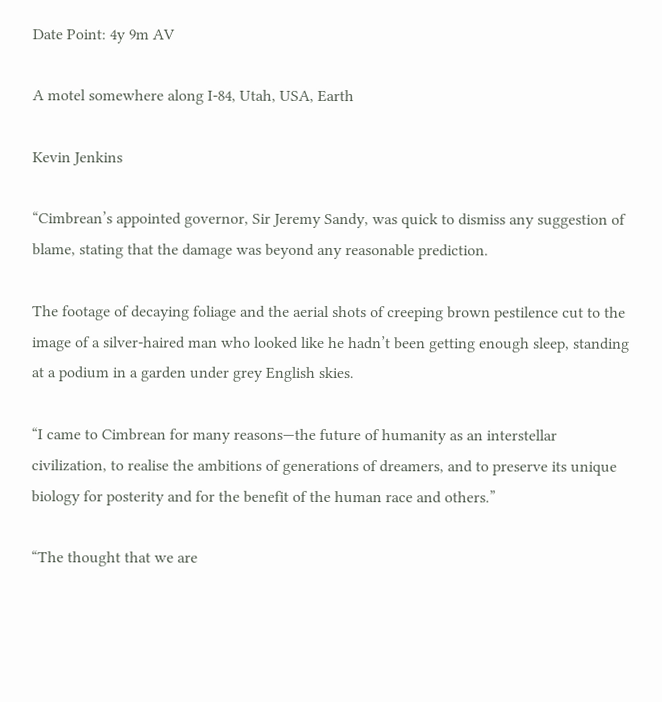Date Point: 4y 9m AV

A motel somewhere along I-84, Utah, USA, Earth

Kevin Jenkins

“Cimbrean’s appointed governor, Sir Jeremy Sandy, was quick to dismiss any suggestion of blame, stating that the damage was beyond any reasonable prediction.

The footage of decaying foliage and the aerial shots of creeping brown pestilence cut to the image of a silver-haired man who looked like he hadn’t been getting enough sleep, standing at a podium in a garden under grey English skies.

“I came to Cimbrean for many reasons—the future of humanity as an interstellar civilization, to realise the ambitions of generations of dreamers, and to preserve its unique biology for posterity and for the benefit of the human race and others.”

“The thought that we are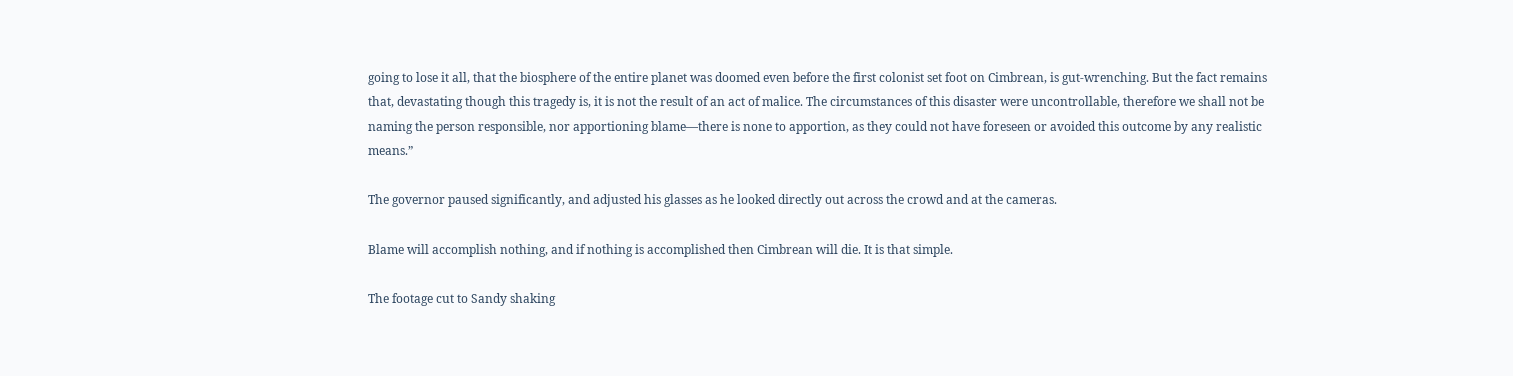going to lose it all, that the biosphere of the entire planet was doomed even before the first colonist set foot on Cimbrean, is gut-wrenching. But the fact remains that, devastating though this tragedy is, it is not the result of an act of malice. The circumstances of this disaster were uncontrollable, therefore we shall not be naming the person responsible, nor apportioning blame—there is none to apportion, as they could not have foreseen or avoided this outcome by any realistic means.”

The governor paused significantly, and adjusted his glasses as he looked directly out across the crowd and at the cameras.

Blame will accomplish nothing, and if nothing is accomplished then Cimbrean will die. It is that simple.

The footage cut to Sandy shaking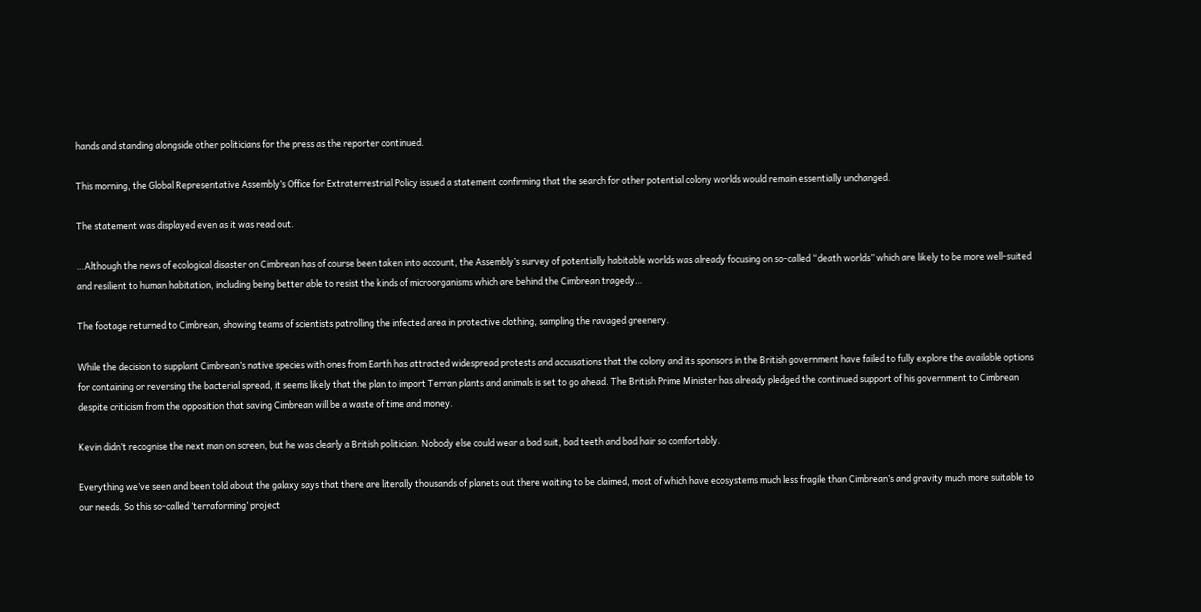hands and standing alongside other politicians for the press as the reporter continued.

This morning, the Global Representative Assembly’s Office for Extraterrestrial Policy issued a statement confirming that the search for other potential colony worlds would remain essentially unchanged.

The statement was displayed even as it was read out.

…Although the news of ecological disaster on Cimbrean has of course been taken into account, the Assembly’s survey of potentially habitable worlds was already focusing on so-called “death worlds” which are likely to be more well-suited and resilient to human habitation, including being better able to resist the kinds of microorganisms which are behind the Cimbrean tragedy…

The footage returned to Cimbrean, showing teams of scientists patrolling the infected area in protective clothing, sampling the ravaged greenery.

While the decision to supplant Cimbrean’s native species with ones from Earth has attracted widespread protests and accusations that the colony and its sponsors in the British government have failed to fully explore the available options for containing or reversing the bacterial spread, it seems likely that the plan to import Terran plants and animals is set to go ahead. The British Prime Minister has already pledged the continued support of his government to Cimbrean despite criticism from the opposition that saving Cimbrean will be a waste of time and money.

Kevin didn’t recognise the next man on screen, but he was clearly a British politician. Nobody else could wear a bad suit, bad teeth and bad hair so comfortably.

Everything we’ve seen and been told about the galaxy says that there are literally thousands of planets out there waiting to be claimed, most of which have ecosystems much less fragile than Cimbrean’s and gravity much more suitable to our needs. So this so-called ‘terraforming’ project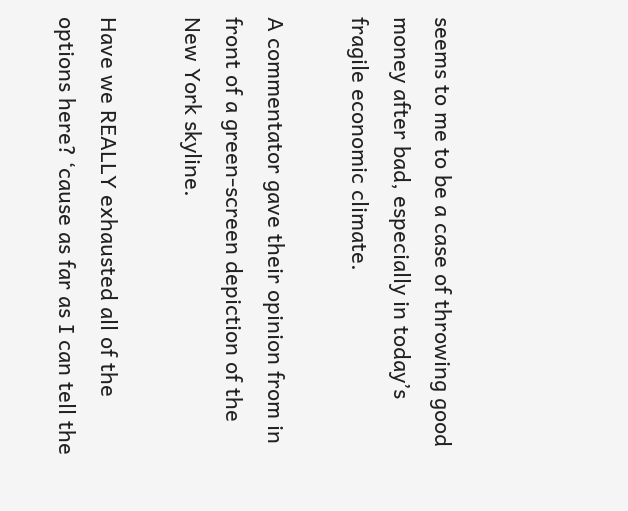seems to me to be a case of throwing good money after bad, especially in today’s fragile economic climate.

A commentator gave their opinion from in front of a green-screen depiction of the New York skyline.

Have we REALLY exhausted all of the options here? ‘cause as far as I can tell the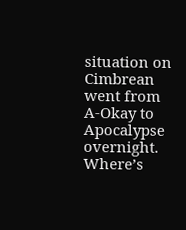situation on Cimbrean went from A-Okay to Apocalypse overnight. Where’s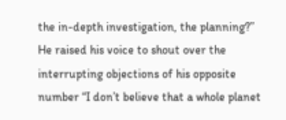the in-depth investigation, the planning?” He raised his voice to shout over the interrupting objections of his opposite number “I don’t believe that a whole planet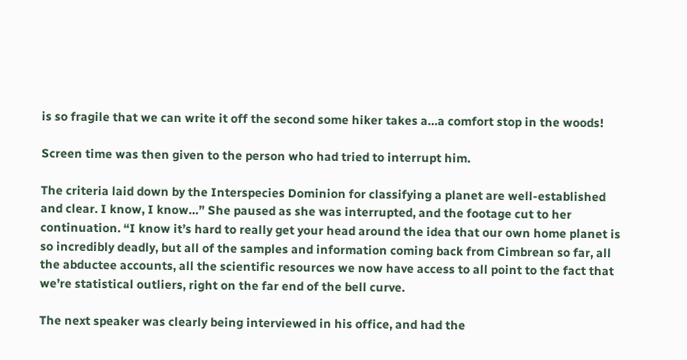is so fragile that we can write it off the second some hiker takes a…a comfort stop in the woods!

Screen time was then given to the person who had tried to interrupt him.

The criteria laid down by the Interspecies Dominion for classifying a planet are well-established and clear. I know, I know…” She paused as she was interrupted, and the footage cut to her continuation. “I know it’s hard to really get your head around the idea that our own home planet is so incredibly deadly, but all of the samples and information coming back from Cimbrean so far, all the abductee accounts, all the scientific resources we now have access to all point to the fact that we’re statistical outliers, right on the far end of the bell curve.

The next speaker was clearly being interviewed in his office, and had the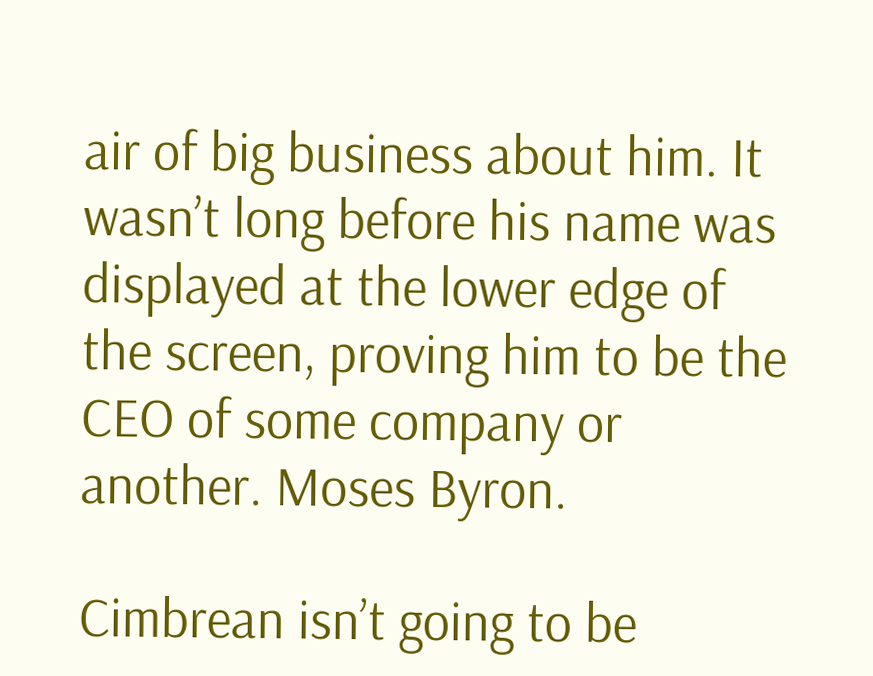air of big business about him. It wasn’t long before his name was displayed at the lower edge of the screen, proving him to be the CEO of some company or another. Moses Byron.

Cimbrean isn’t going to be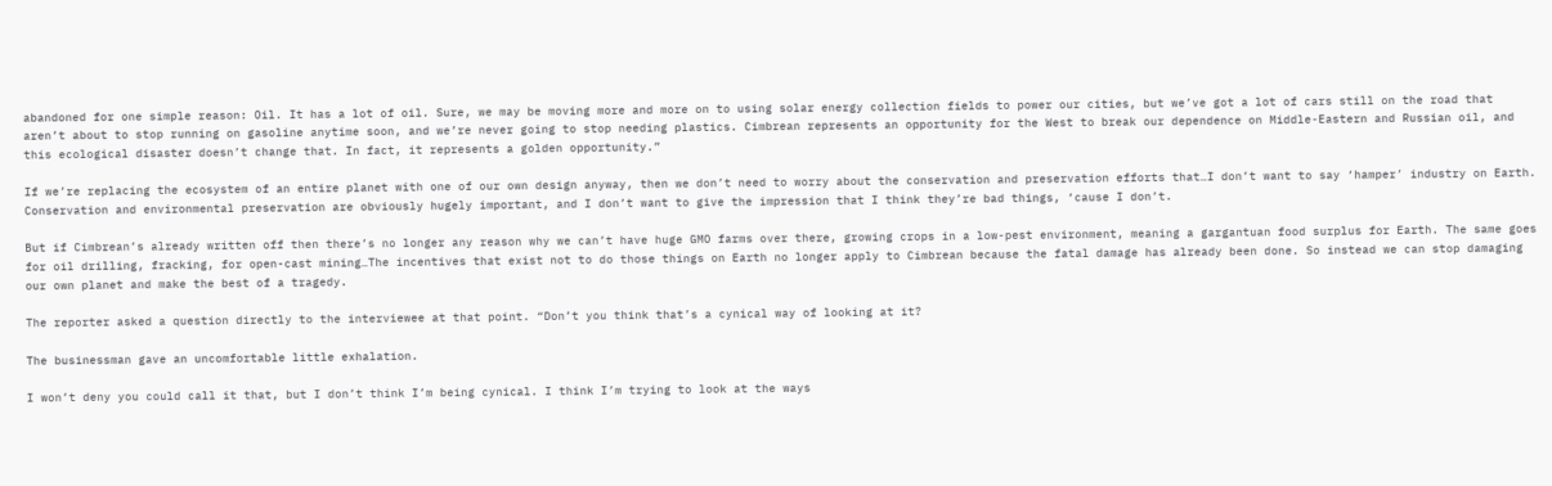abandoned for one simple reason: Oil. It has a lot of oil. Sure, we may be moving more and more on to using solar energy collection fields to power our cities, but we’ve got a lot of cars still on the road that aren’t about to stop running on gasoline anytime soon, and we’re never going to stop needing plastics. Cimbrean represents an opportunity for the West to break our dependence on Middle-Eastern and Russian oil, and this ecological disaster doesn’t change that. In fact, it represents a golden opportunity.”

If we’re replacing the ecosystem of an entire planet with one of our own design anyway, then we don’t need to worry about the conservation and preservation efforts that…I don’t want to say ‘hamper’ industry on Earth. Conservation and environmental preservation are obviously hugely important, and I don’t want to give the impression that I think they’re bad things, ‘cause I don’t.

But if Cimbrean’s already written off then there’s no longer any reason why we can’t have huge GMO farms over there, growing crops in a low-pest environment, meaning a gargantuan food surplus for Earth. The same goes for oil drilling, fracking, for open-cast mining…The incentives that exist not to do those things on Earth no longer apply to Cimbrean because the fatal damage has already been done. So instead we can stop damaging our own planet and make the best of a tragedy.

The reporter asked a question directly to the interviewee at that point. “Don’t you think that’s a cynical way of looking at it?

The businessman gave an uncomfortable little exhalation.

I won’t deny you could call it that, but I don’t think I’m being cynical. I think I’m trying to look at the ways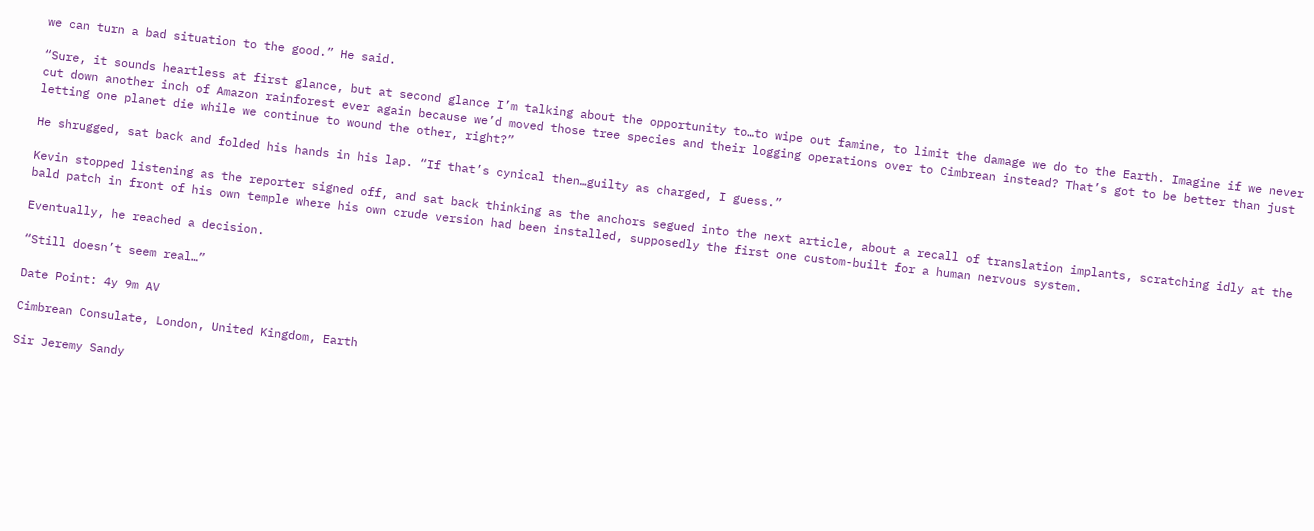we can turn a bad situation to the good.” He said.

“Sure, it sounds heartless at first glance, but at second glance I’m talking about the opportunity to…to wipe out famine, to limit the damage we do to the Earth. Imagine if we never cut down another inch of Amazon rainforest ever again because we’d moved those tree species and their logging operations over to Cimbrean instead? That’s got to be better than just letting one planet die while we continue to wound the other, right?”

He shrugged, sat back and folded his hands in his lap. “If that’s cynical then…guilty as charged, I guess.”

Kevin stopped listening as the reporter signed off, and sat back thinking as the anchors segued into the next article, about a recall of translation implants, scratching idly at the bald patch in front of his own temple where his own crude version had been installed, supposedly the first one custom-built for a human nervous system.

Eventually, he reached a decision.

“Still doesn’t seem real…”

Date Point: 4y 9m AV

Cimbrean Consulate, London, United Kingdom, Earth

Sir Jeremy Sandy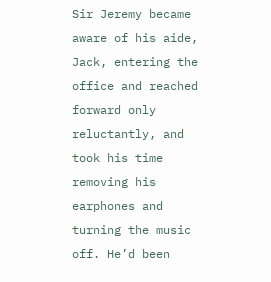Sir Jeremy became aware of his aide, Jack, entering the office and reached forward only reluctantly, and took his time removing his earphones and turning the music off. He’d been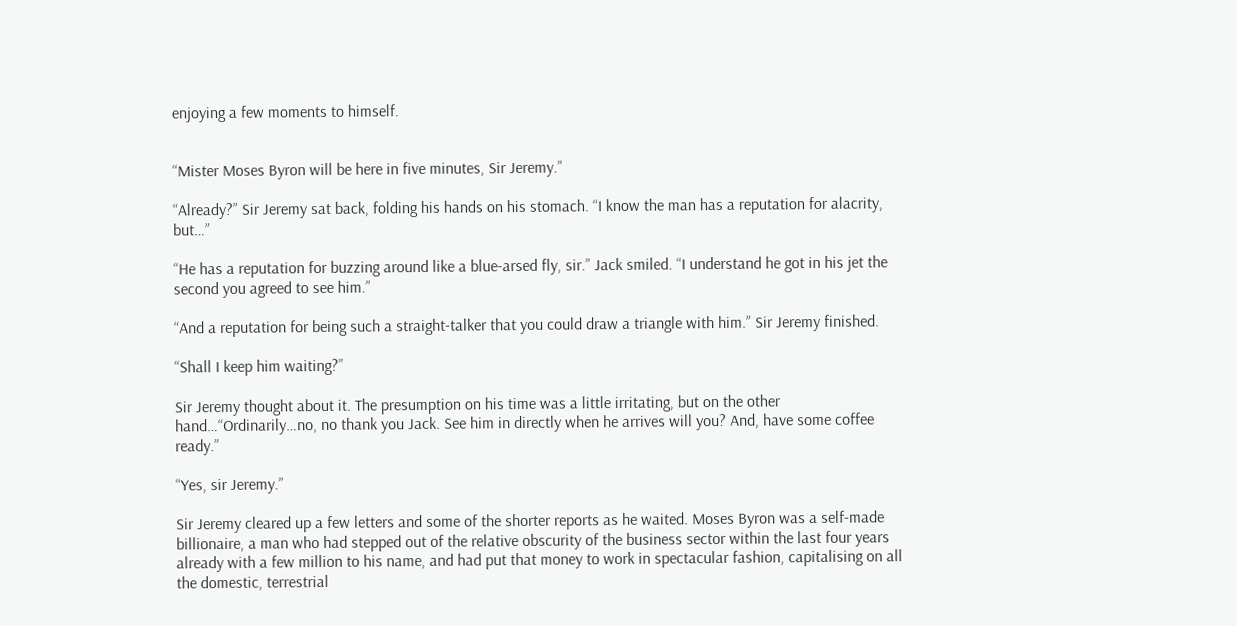enjoying a few moments to himself.


“Mister Moses Byron will be here in five minutes, Sir Jeremy.”

“Already?” Sir Jeremy sat back, folding his hands on his stomach. “I know the man has a reputation for alacrity, but…”

“He has a reputation for buzzing around like a blue-arsed fly, sir.” Jack smiled. “I understand he got in his jet the second you agreed to see him.”

“And a reputation for being such a straight-talker that you could draw a triangle with him.” Sir Jeremy finished.

“Shall I keep him waiting?”

Sir Jeremy thought about it. The presumption on his time was a little irritating, but on the other hand…“Ordinarily…no, no thank you Jack. See him in directly when he arrives will you? And, have some coffee ready.”

“Yes, sir Jeremy.”

Sir Jeremy cleared up a few letters and some of the shorter reports as he waited. Moses Byron was a self-made billionaire, a man who had stepped out of the relative obscurity of the business sector within the last four years already with a few million to his name, and had put that money to work in spectacular fashion, capitalising on all the domestic, terrestrial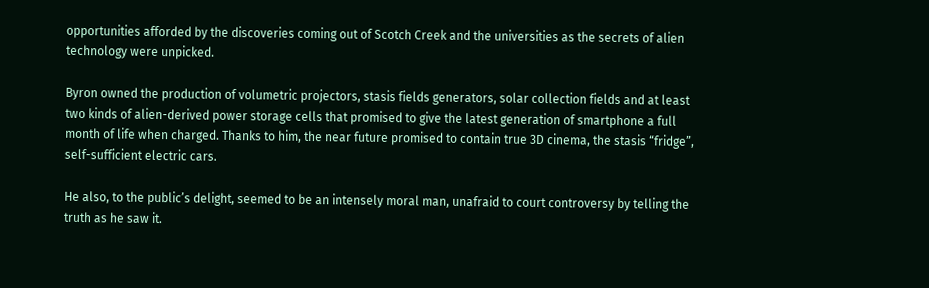opportunities afforded by the discoveries coming out of Scotch Creek and the universities as the secrets of alien technology were unpicked.

Byron owned the production of volumetric projectors, stasis fields generators, solar collection fields and at least two kinds of alien-derived power storage cells that promised to give the latest generation of smartphone a full month of life when charged. Thanks to him, the near future promised to contain true 3D cinema, the stasis “fridge”, self-sufficient electric cars.

He also, to the public’s delight, seemed to be an intensely moral man, unafraid to court controversy by telling the truth as he saw it.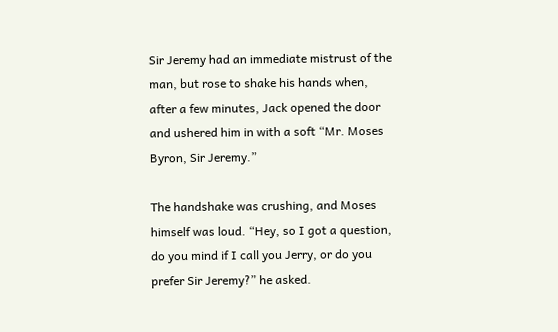Sir Jeremy had an immediate mistrust of the man, but rose to shake his hands when, after a few minutes, Jack opened the door and ushered him in with a soft “Mr. Moses Byron, Sir Jeremy.”

The handshake was crushing, and Moses himself was loud. “Hey, so I got a question, do you mind if I call you Jerry, or do you prefer Sir Jeremy?” he asked.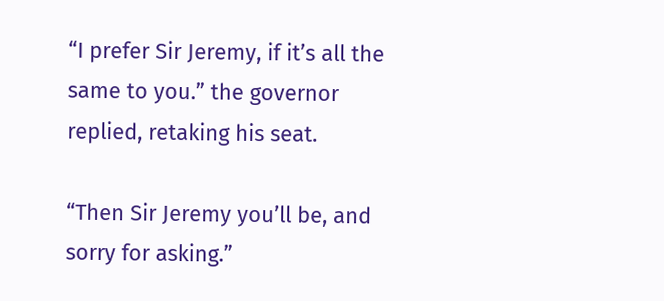“I prefer Sir Jeremy, if it’s all the same to you.” the governor replied, retaking his seat.

“Then Sir Jeremy you’ll be, and sorry for asking.”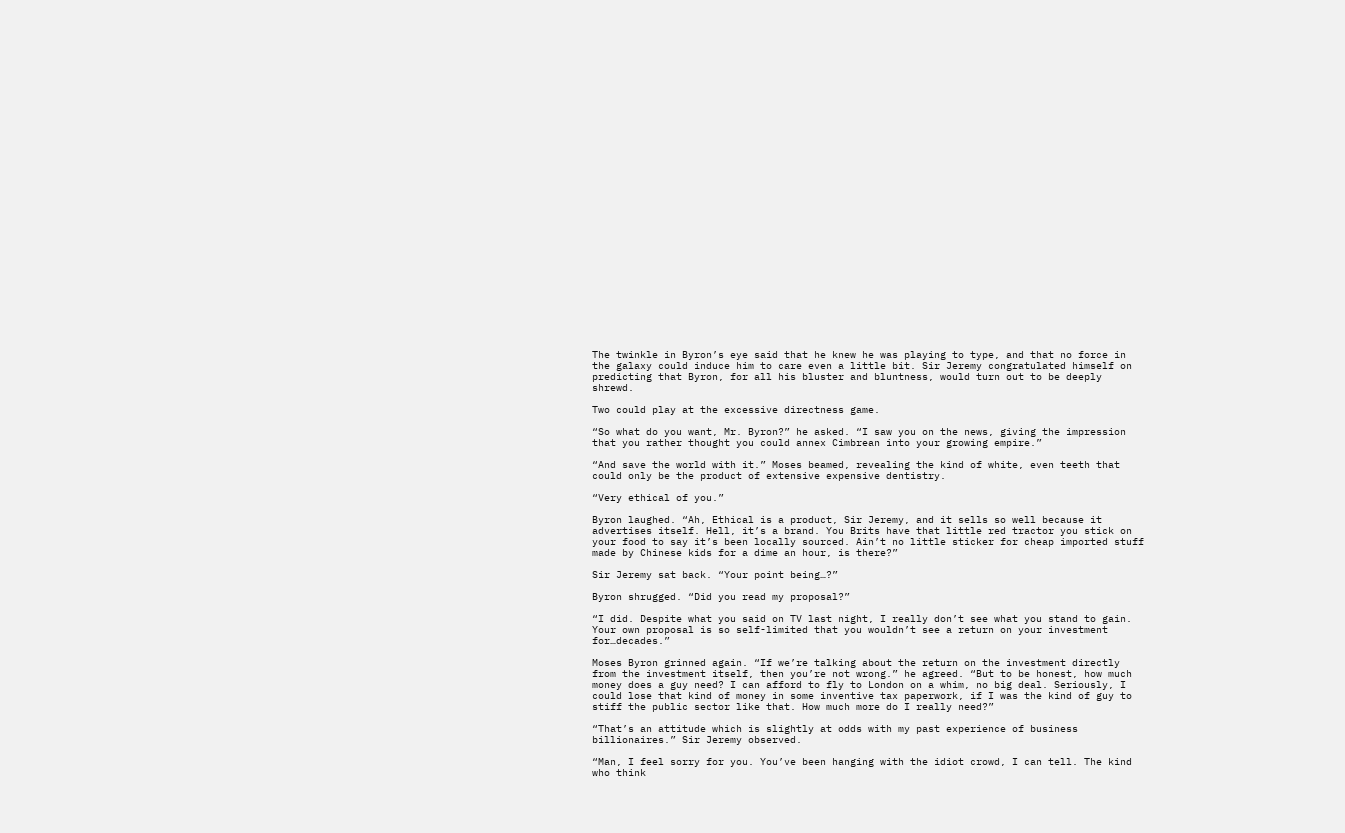The twinkle in Byron’s eye said that he knew he was playing to type, and that no force in the galaxy could induce him to care even a little bit. Sir Jeremy congratulated himself on predicting that Byron, for all his bluster and bluntness, would turn out to be deeply shrewd.

Two could play at the excessive directness game.

“So what do you want, Mr. Byron?” he asked. “I saw you on the news, giving the impression that you rather thought you could annex Cimbrean into your growing empire.”

“And save the world with it.” Moses beamed, revealing the kind of white, even teeth that could only be the product of extensive expensive dentistry.

“Very ethical of you.”

Byron laughed. “Ah, Ethical is a product, Sir Jeremy, and it sells so well because it advertises itself. Hell, it’s a brand. You Brits have that little red tractor you stick on your food to say it’s been locally sourced. Ain’t no little sticker for cheap imported stuff made by Chinese kids for a dime an hour, is there?”

Sir Jeremy sat back. “Your point being…?”

Byron shrugged. “Did you read my proposal?”

“I did. Despite what you said on TV last night, I really don’t see what you stand to gain. Your own proposal is so self-limited that you wouldn’t see a return on your investment for…decades.”

Moses Byron grinned again. “If we’re talking about the return on the investment directly from the investment itself, then you’re not wrong.” he agreed. “But to be honest, how much money does a guy need? I can afford to fly to London on a whim, no big deal. Seriously, I could lose that kind of money in some inventive tax paperwork, if I was the kind of guy to stiff the public sector like that. How much more do I really need?”

“That’s an attitude which is slightly at odds with my past experience of business billionaires.” Sir Jeremy observed.

“Man, I feel sorry for you. You’ve been hanging with the idiot crowd, I can tell. The kind who think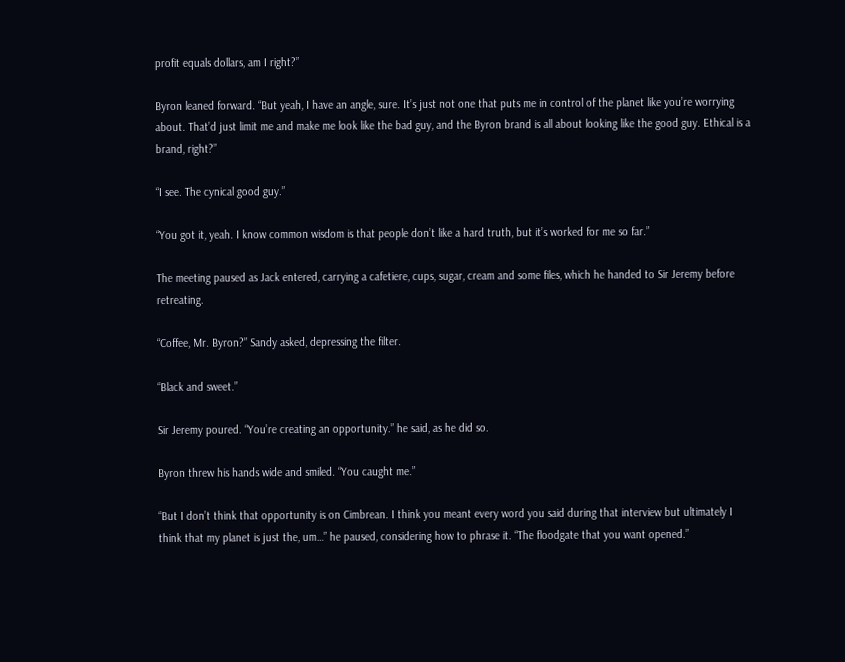profit equals dollars, am I right?”

Byron leaned forward. “But yeah, I have an angle, sure. It’s just not one that puts me in control of the planet like you’re worrying about. That’d just limit me and make me look like the bad guy, and the Byron brand is all about looking like the good guy. Ethical is a brand, right?”

“I see. The cynical good guy.”

“You got it, yeah. I know common wisdom is that people don’t like a hard truth, but it’s worked for me so far.”

The meeting paused as Jack entered, carrying a cafetiere, cups, sugar, cream and some files, which he handed to Sir Jeremy before retreating.

“Coffee, Mr. Byron?” Sandy asked, depressing the filter.

“Black and sweet.”

Sir Jeremy poured. “You’re creating an opportunity.” he said, as he did so.

Byron threw his hands wide and smiled. “You caught me.”

“But I don’t think that opportunity is on Cimbrean. I think you meant every word you said during that interview but ultimately I think that my planet is just the, um…” he paused, considering how to phrase it. “The floodgate that you want opened.”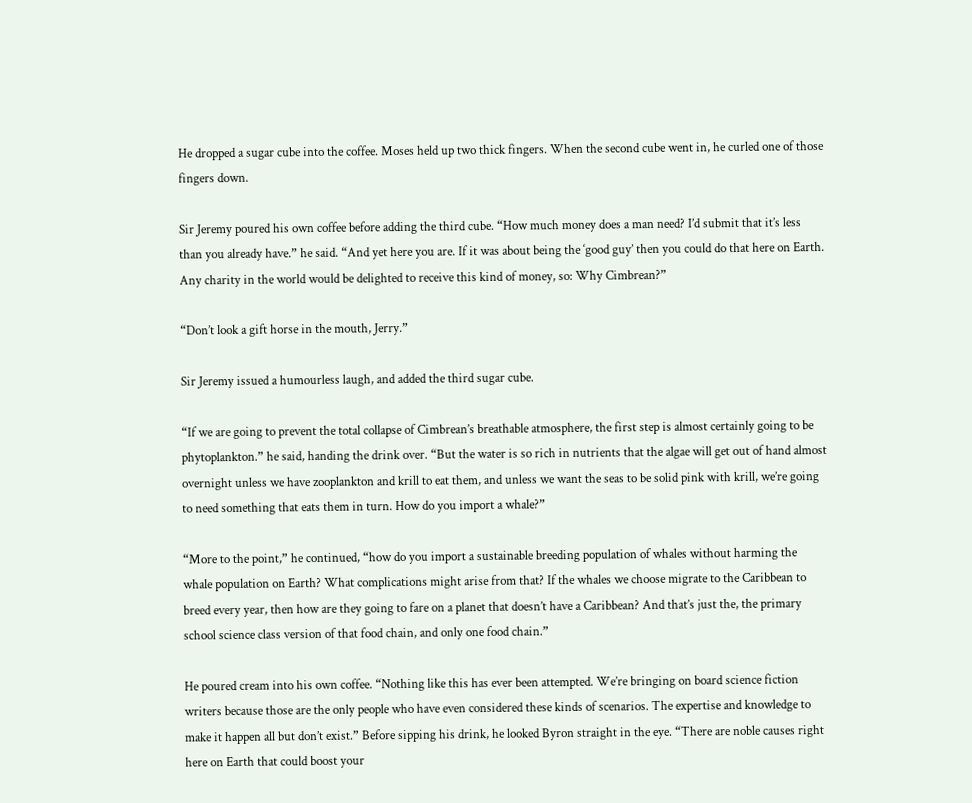He dropped a sugar cube into the coffee. Moses held up two thick fingers. When the second cube went in, he curled one of those fingers down.

Sir Jeremy poured his own coffee before adding the third cube. “How much money does a man need? I’d submit that it’s less than you already have.” he said. “And yet here you are. If it was about being the ‘good guy’ then you could do that here on Earth. Any charity in the world would be delighted to receive this kind of money, so: Why Cimbrean?”

“Don’t look a gift horse in the mouth, Jerry.”

Sir Jeremy issued a humourless laugh, and added the third sugar cube.

“If we are going to prevent the total collapse of Cimbrean’s breathable atmosphere, the first step is almost certainly going to be phytoplankton.” he said, handing the drink over. “But the water is so rich in nutrients that the algae will get out of hand almost overnight unless we have zooplankton and krill to eat them, and unless we want the seas to be solid pink with krill, we’re going to need something that eats them in turn. How do you import a whale?”

“More to the point,” he continued, “how do you import a sustainable breeding population of whales without harming the whale population on Earth? What complications might arise from that? If the whales we choose migrate to the Caribbean to breed every year, then how are they going to fare on a planet that doesn’t have a Caribbean? And that’s just the, the primary school science class version of that food chain, and only one food chain.”

He poured cream into his own coffee. “Nothing like this has ever been attempted. We’re bringing on board science fiction writers because those are the only people who have even considered these kinds of scenarios. The expertise and knowledge to make it happen all but don’t exist.” Before sipping his drink, he looked Byron straight in the eye. “There are noble causes right here on Earth that could boost your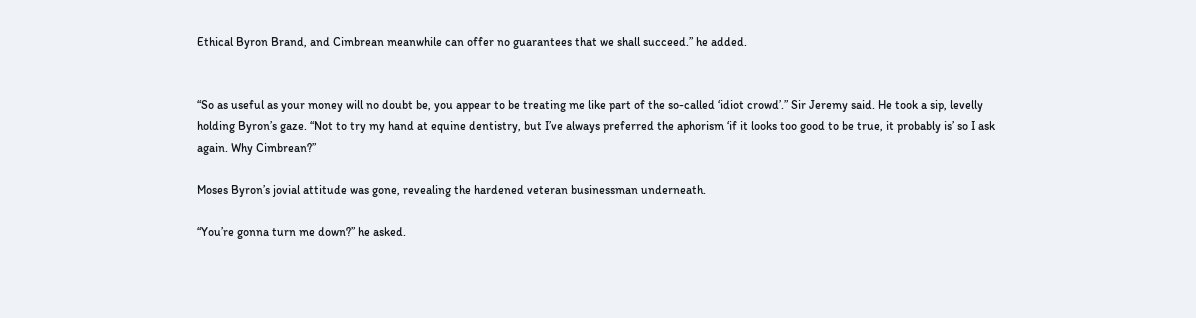Ethical Byron Brand, and Cimbrean meanwhile can offer no guarantees that we shall succeed.” he added.


“So as useful as your money will no doubt be, you appear to be treating me like part of the so-called ‘idiot crowd’.” Sir Jeremy said. He took a sip, levelly holding Byron’s gaze. “Not to try my hand at equine dentistry, but I’ve always preferred the aphorism ‘if it looks too good to be true, it probably is’ so I ask again. Why Cimbrean?”

Moses Byron’s jovial attitude was gone, revealing the hardened veteran businessman underneath.

“You’re gonna turn me down?” he asked.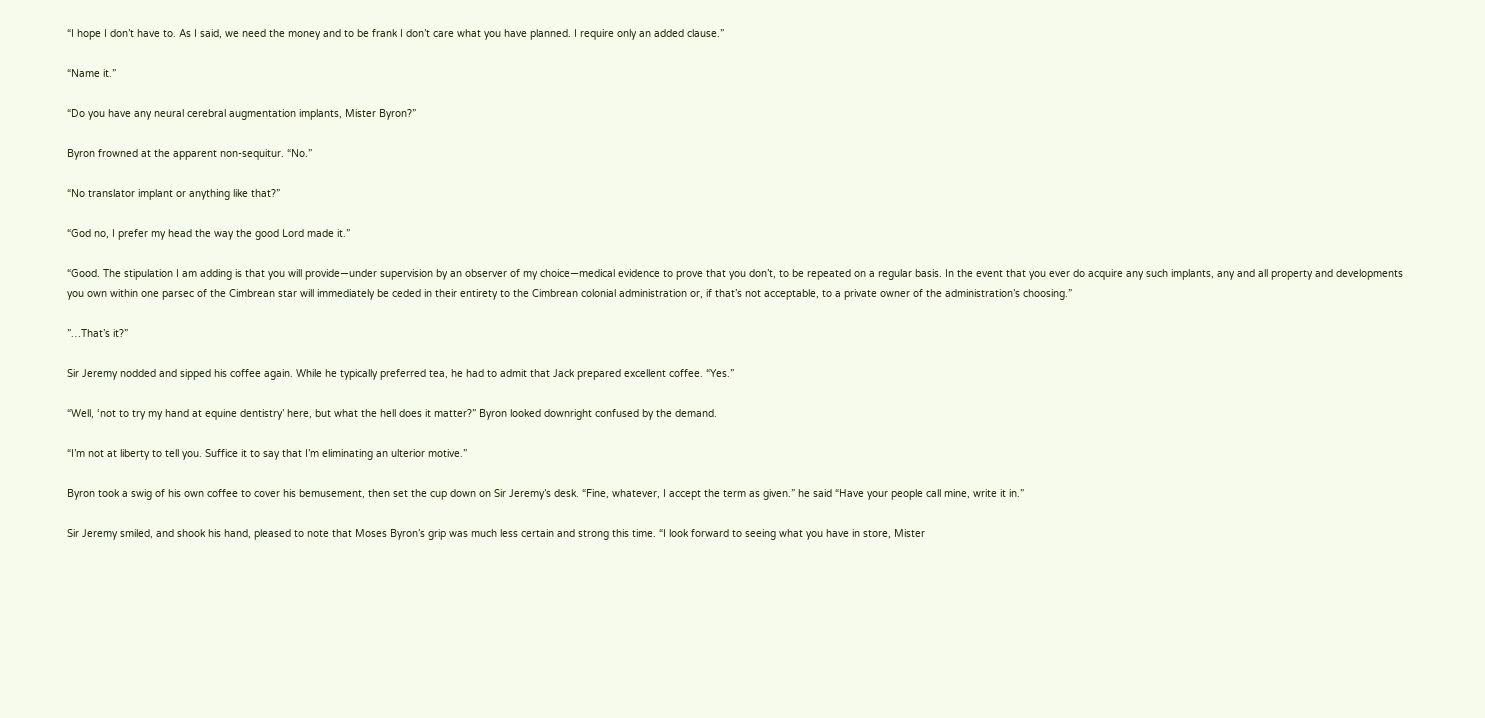“I hope I don’t have to. As I said, we need the money and to be frank I don’t care what you have planned. I require only an added clause.”

“Name it.”

“Do you have any neural cerebral augmentation implants, Mister Byron?”

Byron frowned at the apparent non-sequitur. “No.”

“No translator implant or anything like that?”

“God no, I prefer my head the way the good Lord made it.”

“Good. The stipulation I am adding is that you will provide—under supervision by an observer of my choice—medical evidence to prove that you don’t, to be repeated on a regular basis. In the event that you ever do acquire any such implants, any and all property and developments you own within one parsec of the Cimbrean star will immediately be ceded in their entirety to the Cimbrean colonial administration or, if that’s not acceptable, to a private owner of the administration’s choosing.”

”…That’s it?”

Sir Jeremy nodded and sipped his coffee again. While he typically preferred tea, he had to admit that Jack prepared excellent coffee. “Yes.”

“Well, ‘not to try my hand at equine dentistry’ here, but what the hell does it matter?” Byron looked downright confused by the demand.

“I’m not at liberty to tell you. Suffice it to say that I’m eliminating an ulterior motive.”

Byron took a swig of his own coffee to cover his bemusement, then set the cup down on Sir Jeremy’s desk. “Fine, whatever, I accept the term as given.” he said “Have your people call mine, write it in.”

Sir Jeremy smiled, and shook his hand, pleased to note that Moses Byron’s grip was much less certain and strong this time. “I look forward to seeing what you have in store, Mister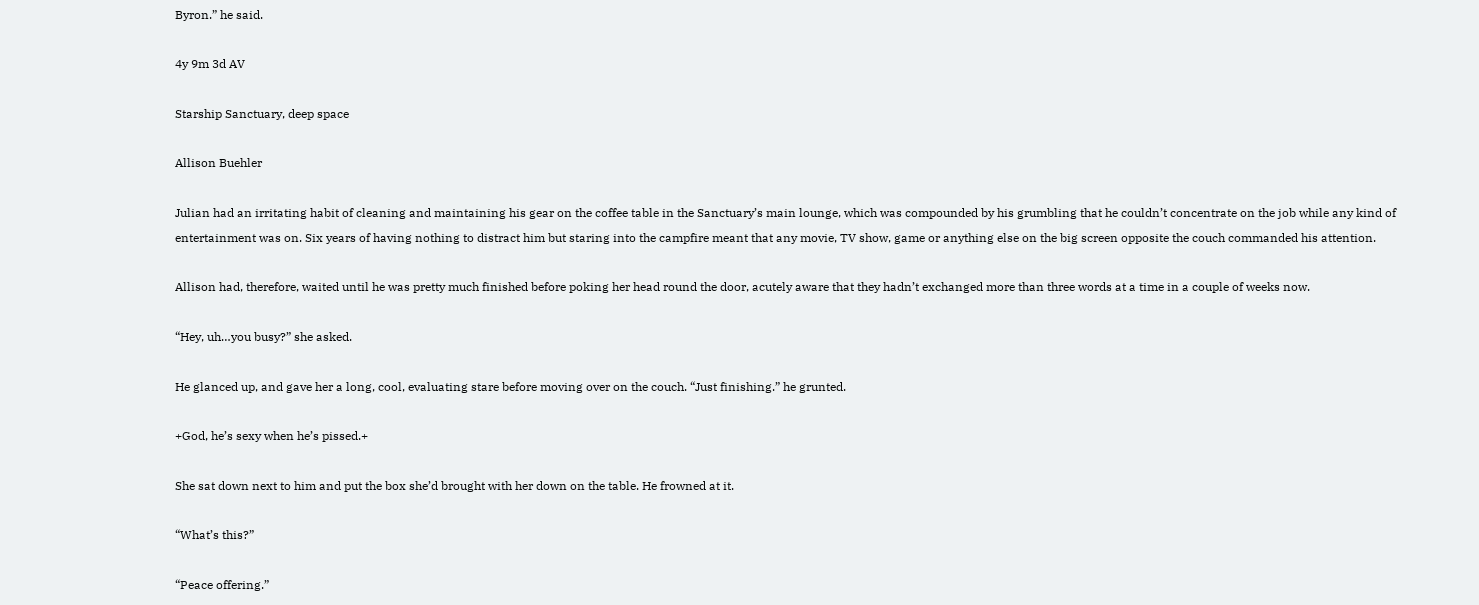Byron.” he said.

4y 9m 3d AV

Starship Sanctuary, deep space

Allison Buehler

Julian had an irritating habit of cleaning and maintaining his gear on the coffee table in the Sanctuary’s main lounge, which was compounded by his grumbling that he couldn’t concentrate on the job while any kind of entertainment was on. Six years of having nothing to distract him but staring into the campfire meant that any movie, TV show, game or anything else on the big screen opposite the couch commanded his attention.

Allison had, therefore, waited until he was pretty much finished before poking her head round the door, acutely aware that they hadn’t exchanged more than three words at a time in a couple of weeks now.

“Hey, uh…you busy?” she asked.

He glanced up, and gave her a long, cool, evaluating stare before moving over on the couch. “Just finishing.” he grunted.

+God, he’s sexy when he’s pissed.+

She sat down next to him and put the box she’d brought with her down on the table. He frowned at it.

“What’s this?”

“Peace offering.”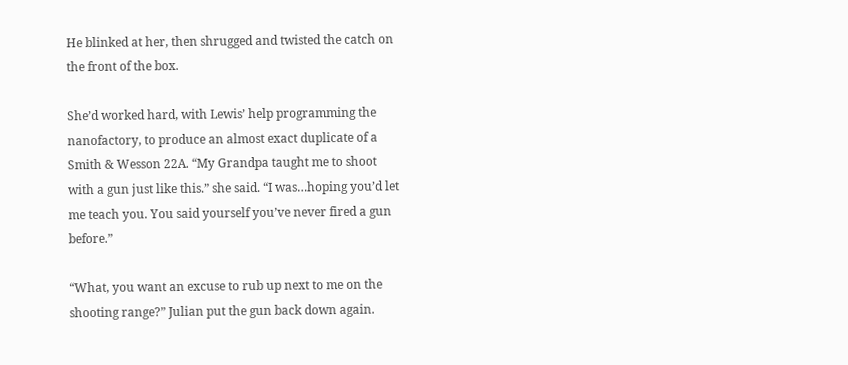He blinked at her, then shrugged and twisted the catch on the front of the box.

She’d worked hard, with Lewis’ help programming the nanofactory, to produce an almost exact duplicate of a Smith & Wesson 22A. “My Grandpa taught me to shoot with a gun just like this.” she said. “I was…hoping you’d let me teach you. You said yourself you’ve never fired a gun before.”

“What, you want an excuse to rub up next to me on the shooting range?” Julian put the gun back down again.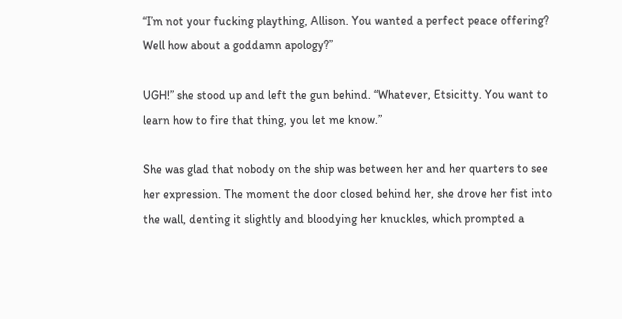“I’m not your fucking plaything, Allison. You wanted a perfect peace offering? Well how about a goddamn apology?”

UGH!” she stood up and left the gun behind. “Whatever, Etsicitty. You want to learn how to fire that thing, you let me know.”

She was glad that nobody on the ship was between her and her quarters to see her expression. The moment the door closed behind her, she drove her fist into the wall, denting it slightly and bloodying her knuckles, which prompted a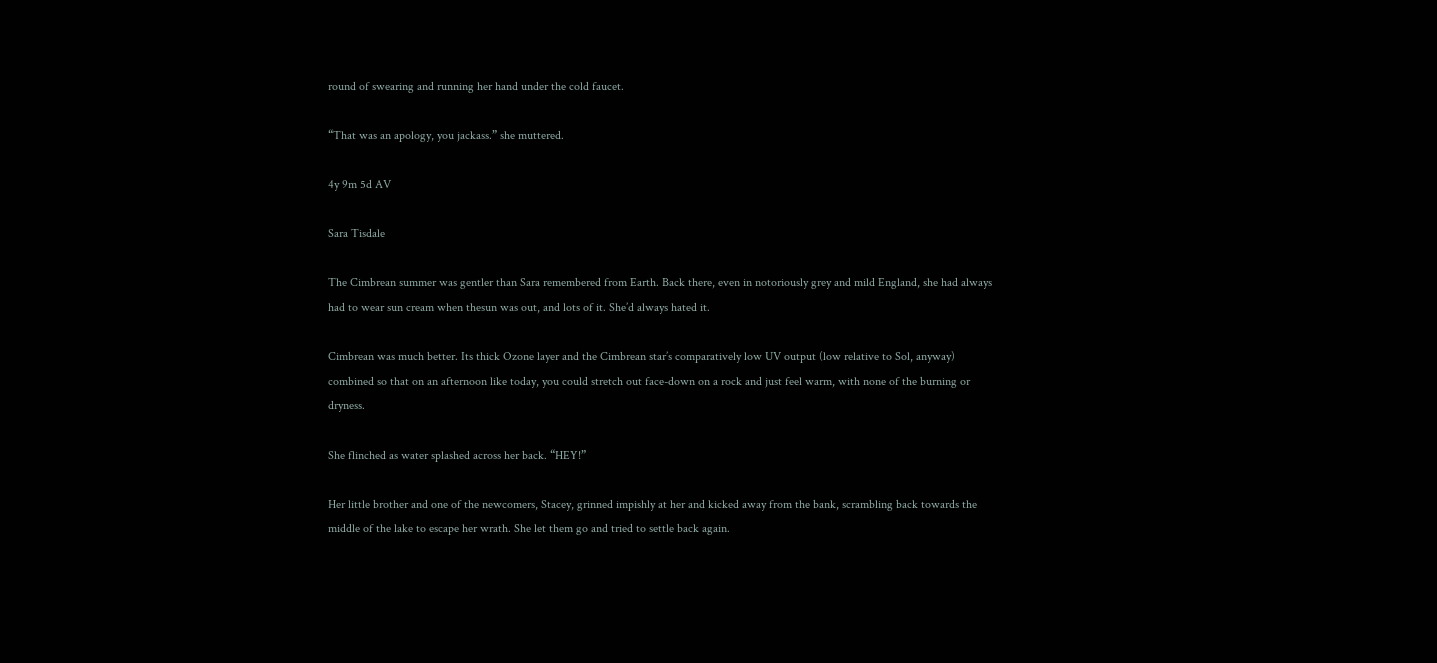round of swearing and running her hand under the cold faucet.

“That was an apology, you jackass.” she muttered.

4y 9m 5d AV

Sara Tisdale

The Cimbrean summer was gentler than Sara remembered from Earth. Back there, even in notoriously grey and mild England, she had always had to wear sun cream when thesun was out, and lots of it. She’d always hated it.

Cimbrean was much better. Its thick Ozone layer and the Cimbrean star’s comparatively low UV output (low relative to Sol, anyway) combined so that on an afternoon like today, you could stretch out face-down on a rock and just feel warm, with none of the burning or dryness.

She flinched as water splashed across her back. “HEY!”

Her little brother and one of the newcomers, Stacey, grinned impishly at her and kicked away from the bank, scrambling back towards the middle of the lake to escape her wrath. She let them go and tried to settle back again.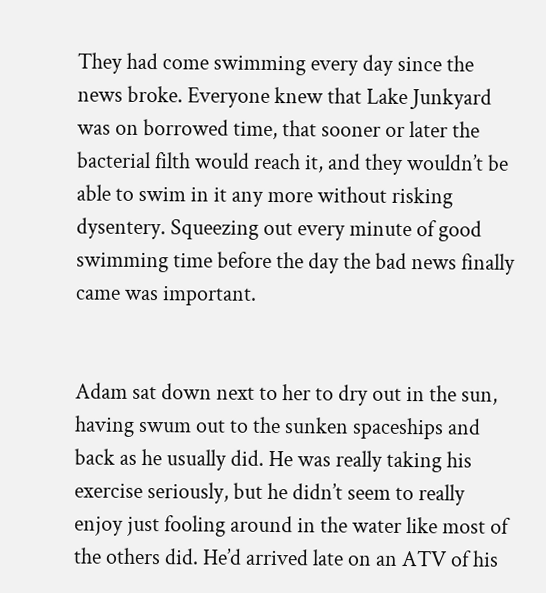They had come swimming every day since the news broke. Everyone knew that Lake Junkyard was on borrowed time, that sooner or later the bacterial filth would reach it, and they wouldn’t be able to swim in it any more without risking dysentery. Squeezing out every minute of good swimming time before the day the bad news finally came was important.


Adam sat down next to her to dry out in the sun, having swum out to the sunken spaceships and back as he usually did. He was really taking his exercise seriously, but he didn’t seem to really enjoy just fooling around in the water like most of the others did. He’d arrived late on an ATV of his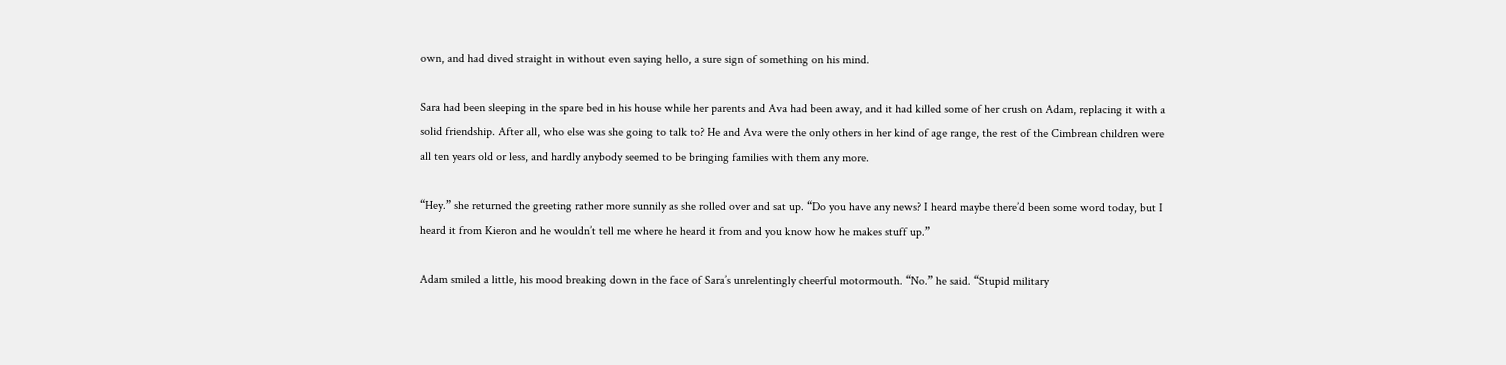own, and had dived straight in without even saying hello, a sure sign of something on his mind.

Sara had been sleeping in the spare bed in his house while her parents and Ava had been away, and it had killed some of her crush on Adam, replacing it with a solid friendship. After all, who else was she going to talk to? He and Ava were the only others in her kind of age range, the rest of the Cimbrean children were all ten years old or less, and hardly anybody seemed to be bringing families with them any more.

“Hey.” she returned the greeting rather more sunnily as she rolled over and sat up. “Do you have any news? I heard maybe there’d been some word today, but I heard it from Kieron and he wouldn’t tell me where he heard it from and you know how he makes stuff up.”

Adam smiled a little, his mood breaking down in the face of Sara’s unrelentingly cheerful motormouth. “No.” he said. “Stupid military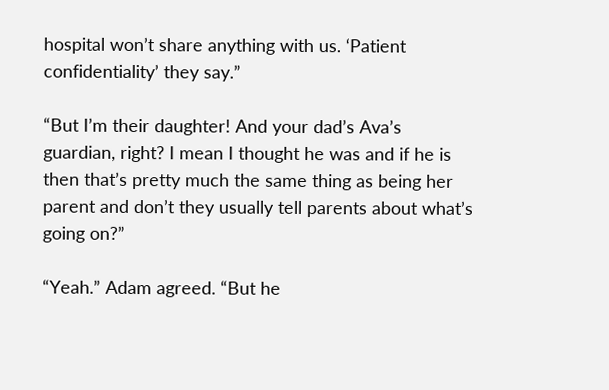hospital won’t share anything with us. ‘Patient confidentiality’ they say.”

“But I’m their daughter! And your dad’s Ava’s guardian, right? I mean I thought he was and if he is then that’s pretty much the same thing as being her parent and don’t they usually tell parents about what’s going on?”

“Yeah.” Adam agreed. “But he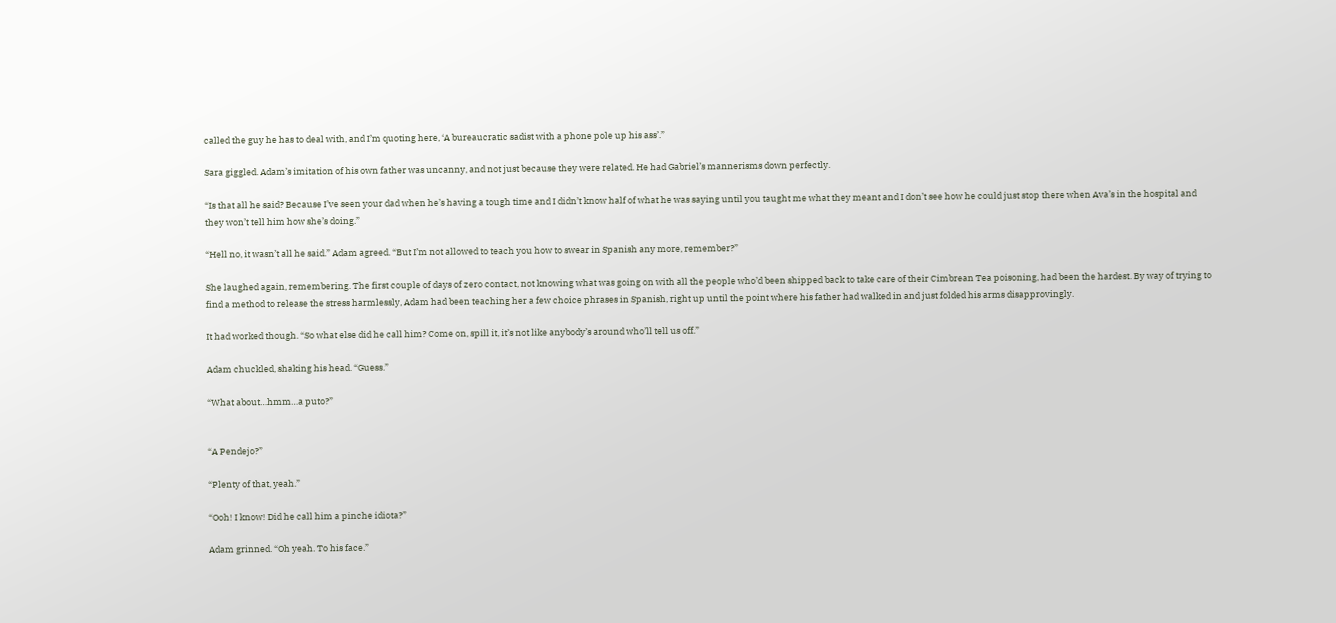called the guy he has to deal with, and I’m quoting here, ‘A bureaucratic sadist with a phone pole up his ass’.”

Sara giggled. Adam’s imitation of his own father was uncanny, and not just because they were related. He had Gabriel’s mannerisms down perfectly.

“Is that all he said? Because I’ve seen your dad when he’s having a tough time and I didn’t know half of what he was saying until you taught me what they meant and I don’t see how he could just stop there when Ava’s in the hospital and they won’t tell him how she’s doing.”

“Hell no, it wasn’t all he said.” Adam agreed. “But I’m not allowed to teach you how to swear in Spanish any more, remember?”

She laughed again, remembering. The first couple of days of zero contact, not knowing what was going on with all the people who’d been shipped back to take care of their Cimbrean Tea poisoning, had been the hardest. By way of trying to find a method to release the stress harmlessly, Adam had been teaching her a few choice phrases in Spanish, right up until the point where his father had walked in and just folded his arms disapprovingly.

It had worked though. “So what else did he call him? Come on, spill it, it’s not like anybody’s around who’ll tell us off.”

Adam chuckled, shaking his head. “Guess.”

“What about…hmm…a puto?”


“A Pendejo?”

“Plenty of that, yeah.”

“Ooh! I know! Did he call him a pinche idiota?”

Adam grinned. “Oh yeah. To his face.”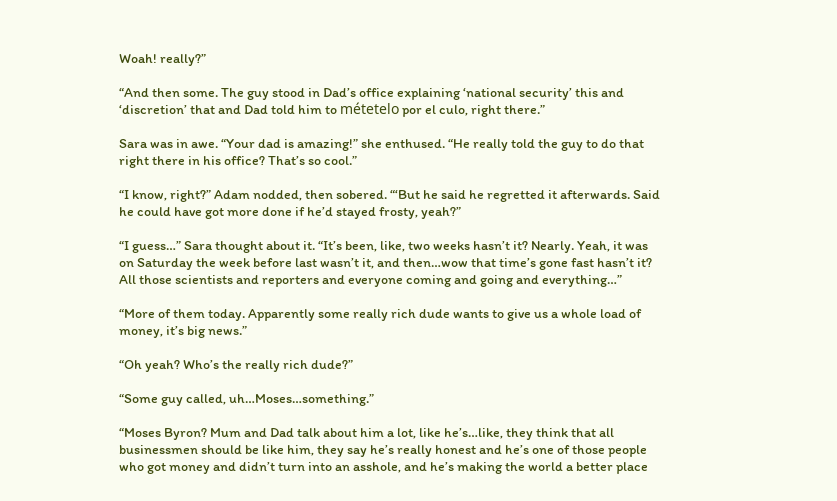Woah! really?”

“And then some. The guy stood in Dad’s office explaining ‘national security’ this and ‘discretion’ that and Dad told him to métetelo por el culo, right there.”

Sara was in awe. “Your dad is amazing!” she enthused. “He really told the guy to do that right there in his office? That’s so cool.”

“I know, right?” Adam nodded, then sobered. “‘But he said he regretted it afterwards. Said he could have got more done if he’d stayed frosty, yeah?”

“I guess…” Sara thought about it. “It’s been, like, two weeks hasn’t it? Nearly. Yeah, it was on Saturday the week before last wasn’t it, and then…wow that time’s gone fast hasn’t it? All those scientists and reporters and everyone coming and going and everything…”

“More of them today. Apparently some really rich dude wants to give us a whole load of money, it’s big news.”

“Oh yeah? Who’s the really rich dude?”

“Some guy called, uh…Moses…something.”

“Moses Byron? Mum and Dad talk about him a lot, like he’s…like, they think that all businessmen should be like him, they say he’s really honest and he’s one of those people who got money and didn’t turn into an asshole, and he’s making the world a better place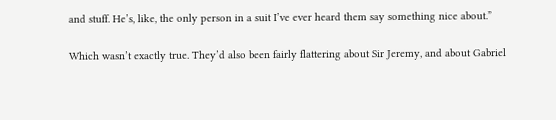and stuff. He’s, like, the only person in a suit I’ve ever heard them say something nice about.”

Which wasn’t exactly true. They’d also been fairly flattering about Sir Jeremy, and about Gabriel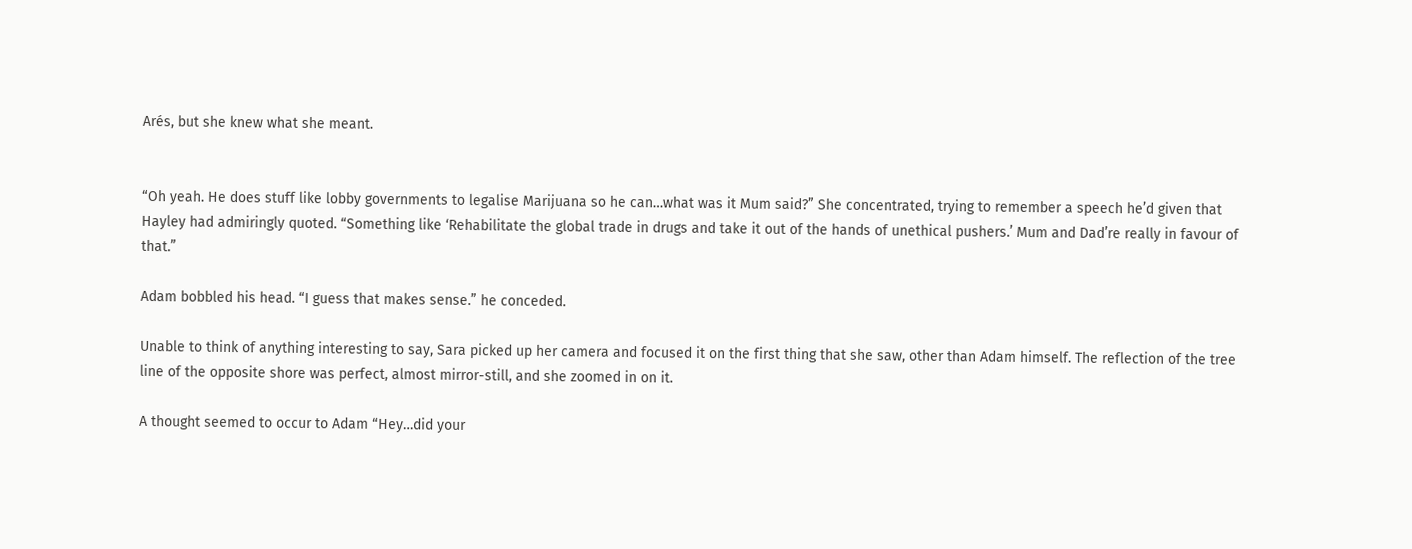Arés, but she knew what she meant.


“Oh yeah. He does stuff like lobby governments to legalise Marijuana so he can…what was it Mum said?” She concentrated, trying to remember a speech he’d given that Hayley had admiringly quoted. “Something like ‘Rehabilitate the global trade in drugs and take it out of the hands of unethical pushers.’ Mum and Dad’re really in favour of that.”

Adam bobbled his head. “I guess that makes sense.” he conceded.

Unable to think of anything interesting to say, Sara picked up her camera and focused it on the first thing that she saw, other than Adam himself. The reflection of the tree line of the opposite shore was perfect, almost mirror-still, and she zoomed in on it.

A thought seemed to occur to Adam “Hey…did your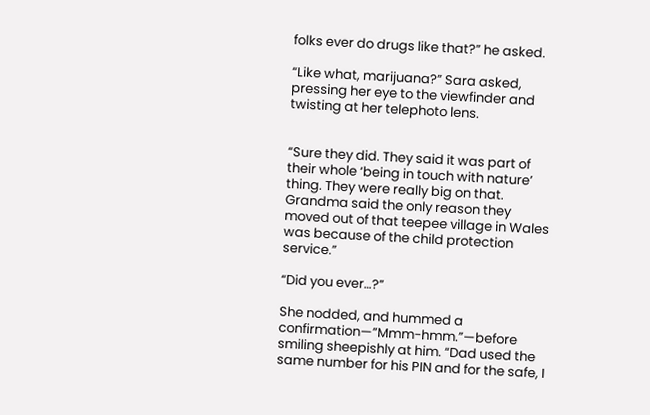folks ever do drugs like that?” he asked.

“Like what, marijuana?” Sara asked, pressing her eye to the viewfinder and twisting at her telephoto lens.


“Sure they did. They said it was part of their whole ‘being in touch with nature’ thing. They were really big on that. Grandma said the only reason they moved out of that teepee village in Wales was because of the child protection service.”

“Did you ever…?”

She nodded, and hummed a confirmation—”Mmm-hmm.”—before smiling sheepishly at him. “Dad used the same number for his PIN and for the safe, I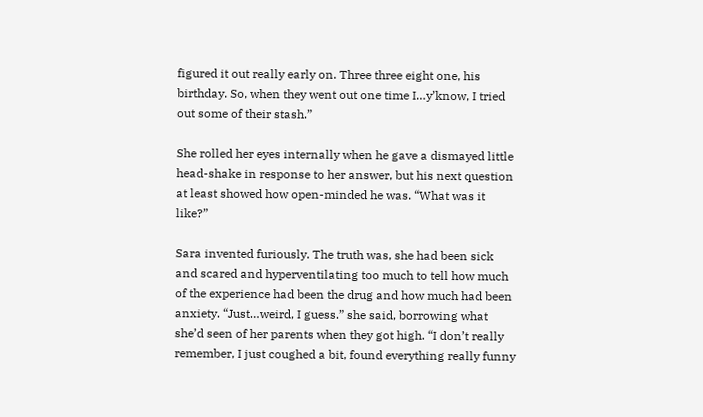figured it out really early on. Three three eight one, his birthday. So, when they went out one time I…y’know, I tried out some of their stash.”

She rolled her eyes internally when he gave a dismayed little head-shake in response to her answer, but his next question at least showed how open-minded he was. “What was it like?”

Sara invented furiously. The truth was, she had been sick and scared and hyperventilating too much to tell how much of the experience had been the drug and how much had been anxiety. “Just…weird, I guess.” she said, borrowing what she’d seen of her parents when they got high. “I don’t really remember, I just coughed a bit, found everything really funny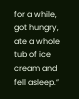for a while, got hungry, ate a whole tub of ice cream and fell asleep.”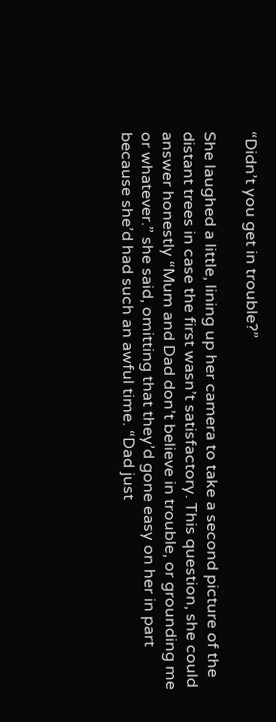“Didn’t you get in trouble?”

She laughed a little, lining up her camera to take a second picture of the distant trees in case the first wasn’t satisfactory. This question, she could answer honestly “Mum and Dad don’t believe in trouble, or grounding me or whatever.” she said, omitting that they’d gone easy on her in part because she’d had such an awful time. “Dad just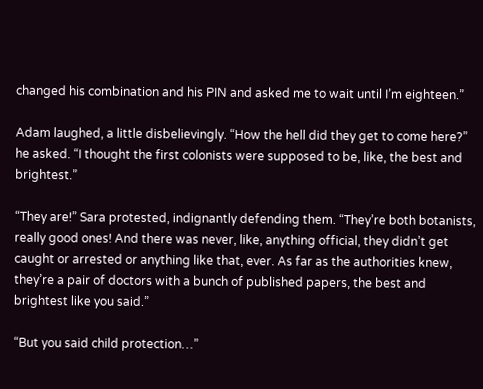changed his combination and his PIN and asked me to wait until I’m eighteen.”

Adam laughed, a little disbelievingly. “How the hell did they get to come here?” he asked. “I thought the first colonists were supposed to be, like, the best and brightest.”

“They are!” Sara protested, indignantly defending them. “They’re both botanists, really good ones! And there was never, like, anything official, they didn’t get caught or arrested or anything like that, ever. As far as the authorities knew, they’re a pair of doctors with a bunch of published papers, the best and brightest like you said.”

“But you said child protection…”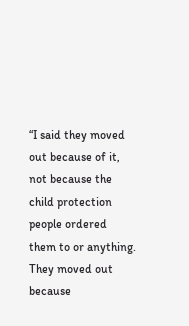“I said they moved out because of it, not because the child protection people ordered them to or anything. They moved out because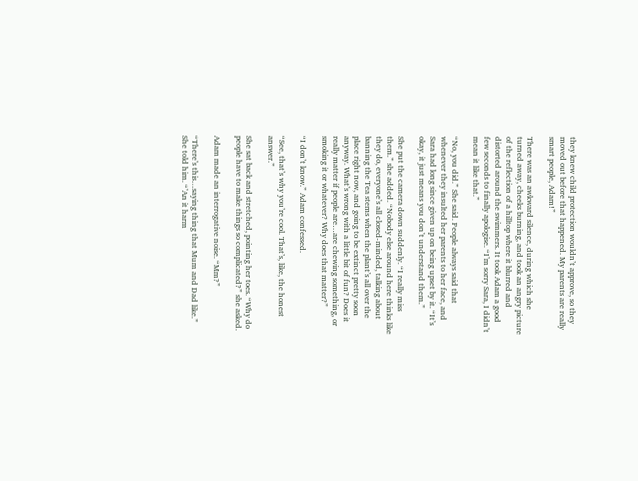they knew child protection wouldn’t approve, so they moved out before that happened. My parents are really smart people, Adam!”

There was an awkward silence, during which she turned away, cheeks burning, and took an angry picture of the reflection of a hilltop where it blurred and distorted around the swimmers. It took Adam a good few seconds to finally apologise. “I’m sorry Sara, I didn’t mean it like that.”

“No, you did.” She said. People always said that whenever they insulted her parents to her face, and Sara had long since given up on being upset by it. “It’s okay, it just means you don’t understand them.”

She put the camera down suddenly. “I really miss them.” she added. “Nobody else around here thinks like they do, everyone’s all closed-minded, talking about banning the Tea stems when the plant’s all over the place right now, and going to be extinct pretty soon anyway. What’s wrong with a little bit of fun? Does it really matter if people are…are chewing something, or smoking it or whatever? Why does that matter?”

“I don’t know.” Adam confessed.

“See, that’s why you’re cool. That’s, like, the honest answer.”

She sat back and stretched, pointing her toes. “Why do people have to make things so complicated?” she asked.

Adam made an interrogative noise. “Mm?”

“There’s this…saying thing that Mum and Dad like.” She told him. “’An it harm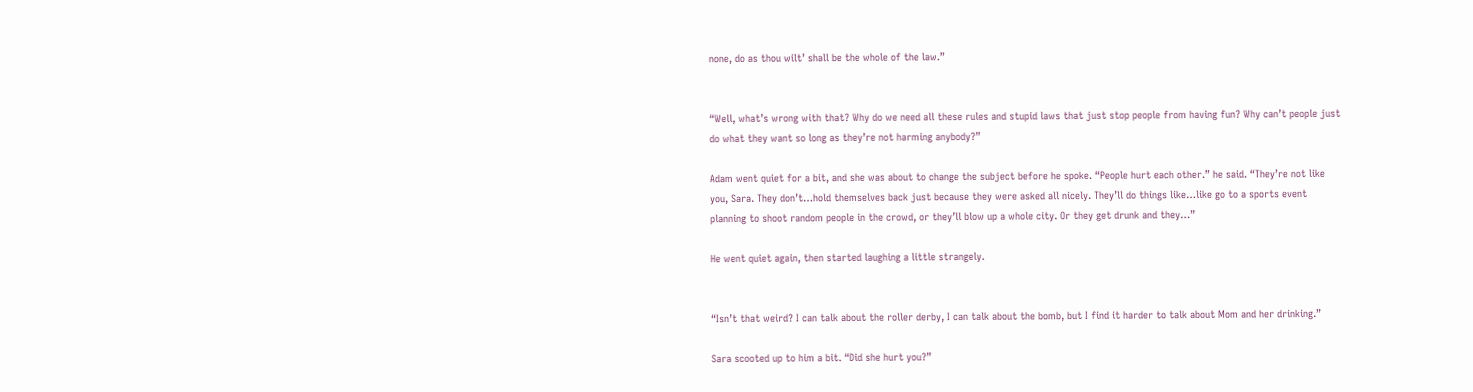none, do as thou wilt’ shall be the whole of the law.”


“Well, what’s wrong with that? Why do we need all these rules and stupid laws that just stop people from having fun? Why can’t people just do what they want so long as they’re not harming anybody?”

Adam went quiet for a bit, and she was about to change the subject before he spoke. “People hurt each other.” he said. “They’re not like you, Sara. They don’t…hold themselves back just because they were asked all nicely. They’ll do things like…like go to a sports event planning to shoot random people in the crowd, or they’ll blow up a whole city. Or they get drunk and they…”

He went quiet again, then started laughing a little strangely.


“Isn’t that weird? I can talk about the roller derby, I can talk about the bomb, but I find it harder to talk about Mom and her drinking.”

Sara scooted up to him a bit. “Did she hurt you?”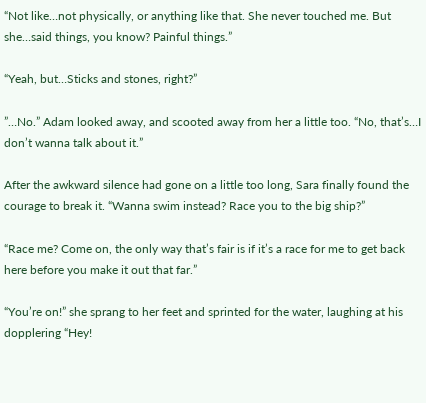“Not like…not physically, or anything like that. She never touched me. But she…said things, you know? Painful things.”

“Yeah, but…Sticks and stones, right?”

”…No.” Adam looked away, and scooted away from her a little too. “No, that’s…I don’t wanna talk about it.”

After the awkward silence had gone on a little too long, Sara finally found the courage to break it. “Wanna swim instead? Race you to the big ship?”

“Race me? Come on, the only way that’s fair is if it’s a race for me to get back here before you make it out that far.”

“You’re on!” she sprang to her feet and sprinted for the water, laughing at his dopplering “Hey!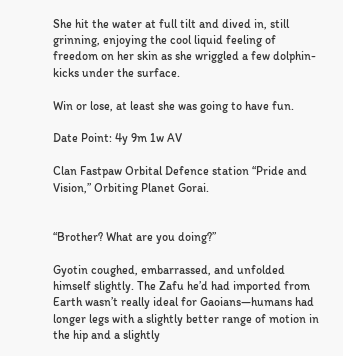She hit the water at full tilt and dived in, still grinning, enjoying the cool liquid feeling of freedom on her skin as she wriggled a few dolphin-kicks under the surface.

Win or lose, at least she was going to have fun.

Date Point: 4y 9m 1w AV

Clan Fastpaw Orbital Defence station “Pride and Vision,” Orbiting Planet Gorai.


“Brother? What are you doing?”

Gyotin coughed, embarrassed, and unfolded himself slightly. The Zafu he’d had imported from Earth wasn’t really ideal for Gaoians—humans had longer legs with a slightly better range of motion in the hip and a slightly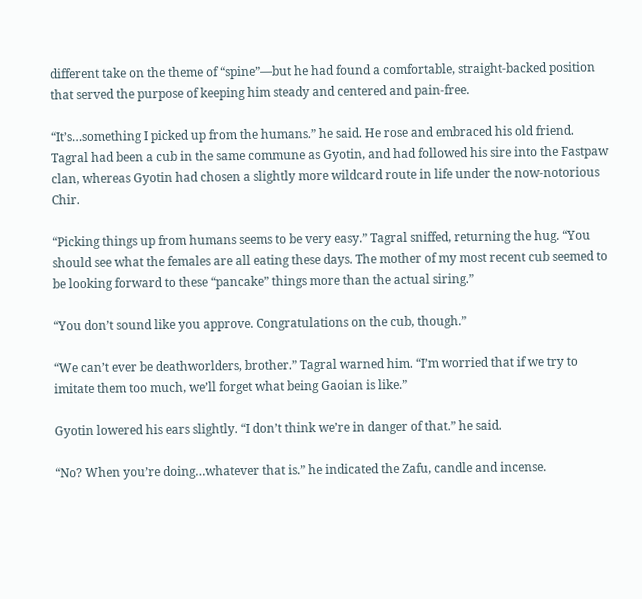different take on the theme of “spine”—but he had found a comfortable, straight-backed position that served the purpose of keeping him steady and centered and pain-free.

“It’s…something I picked up from the humans.” he said. He rose and embraced his old friend. Tagral had been a cub in the same commune as Gyotin, and had followed his sire into the Fastpaw clan, whereas Gyotin had chosen a slightly more wildcard route in life under the now-notorious Chir.

“Picking things up from humans seems to be very easy.” Tagral sniffed, returning the hug. “You should see what the females are all eating these days. The mother of my most recent cub seemed to be looking forward to these “pancake” things more than the actual siring.”

“You don’t sound like you approve. Congratulations on the cub, though.”

“We can’t ever be deathworlders, brother.” Tagral warned him. “I’m worried that if we try to imitate them too much, we’ll forget what being Gaoian is like.”

Gyotin lowered his ears slightly. “I don’t think we’re in danger of that.” he said.

“No? When you’re doing…whatever that is.” he indicated the Zafu, candle and incense.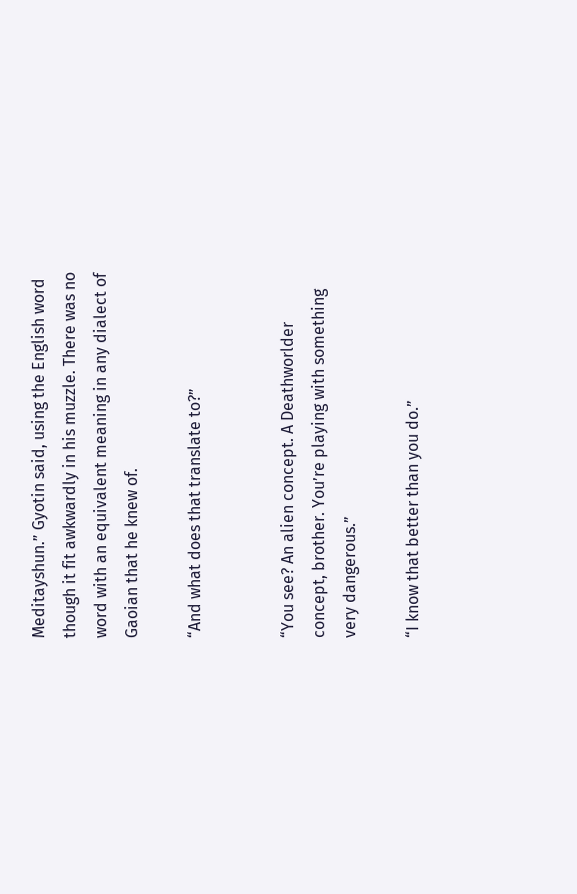Meditayshun.” Gyotin said, using the English word though it fit awkwardly in his muzzle. There was no word with an equivalent meaning in any dialect of Gaoian that he knew of.

“And what does that translate to?”


“You see? An alien concept. A Deathworlder concept, brother. You’re playing with something very dangerous.”

“I know that better than you do.”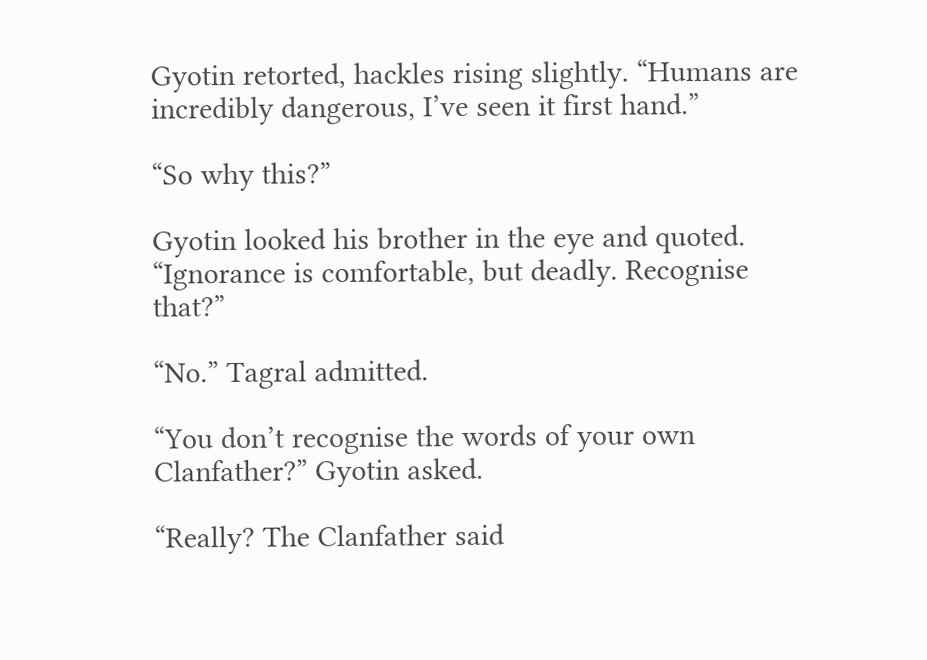Gyotin retorted, hackles rising slightly. “Humans are incredibly dangerous, I’ve seen it first hand.”

“So why this?”

Gyotin looked his brother in the eye and quoted. “Ignorance is comfortable, but deadly. Recognise that?”

“No.” Tagral admitted.

“You don’t recognise the words of your own Clanfather?” Gyotin asked.

“Really? The Clanfather said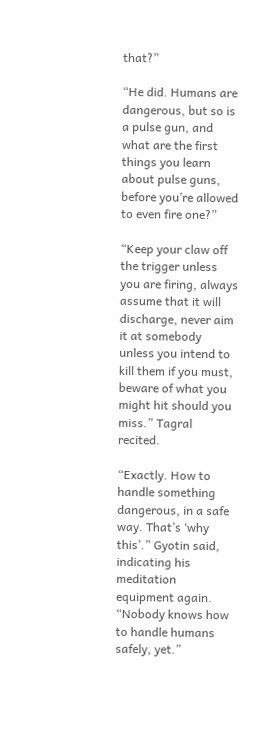that?”

“He did. Humans are dangerous, but so is a pulse gun, and what are the first things you learn about pulse guns, before you’re allowed to even fire one?”

“Keep your claw off the trigger unless you are firing, always assume that it will discharge, never aim it at somebody unless you intend to kill them if you must, beware of what you might hit should you miss.” Tagral recited.

“Exactly. How to handle something dangerous, in a safe way. That’s ‘why this’.” Gyotin said, indicating his meditation equipment again. “Nobody knows how to handle humans safely, yet.”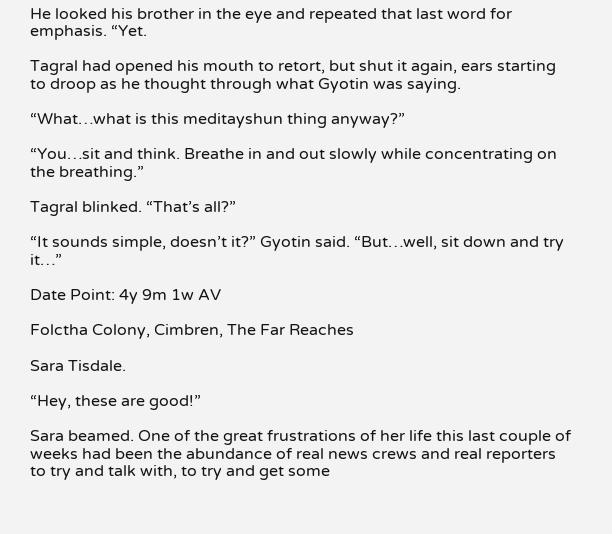He looked his brother in the eye and repeated that last word for emphasis. “Yet.

Tagral had opened his mouth to retort, but shut it again, ears starting to droop as he thought through what Gyotin was saying.

“What…what is this meditayshun thing anyway?”

“You…sit and think. Breathe in and out slowly while concentrating on the breathing.”

Tagral blinked. “That’s all?”

“It sounds simple, doesn’t it?” Gyotin said. “But…well, sit down and try it…”

Date Point: 4y 9m 1w AV

Folctha Colony, Cimbren, The Far Reaches

Sara Tisdale.

“Hey, these are good!”

Sara beamed. One of the great frustrations of her life this last couple of weeks had been the abundance of real news crews and real reporters to try and talk with, to try and get some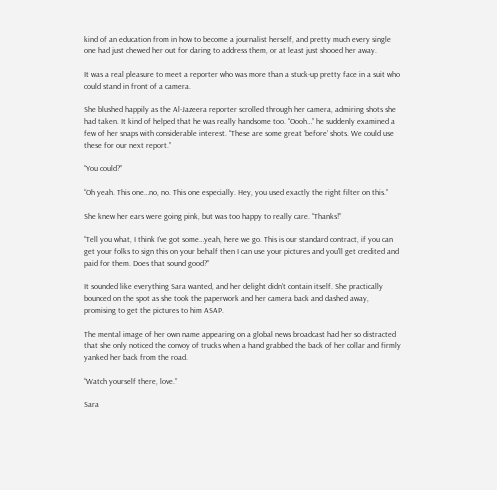kind of an education from in how to become a journalist herself, and pretty much every single one had just chewed her out for daring to address them, or at least just shooed her away.

It was a real pleasure to meet a reporter who was more than a stuck-up pretty face in a suit who could stand in front of a camera.

She blushed happily as the Al-Jazeera reporter scrolled through her camera, admiring shots she had taken. It kind of helped that he was really handsome too. “Oooh…” he suddenly examined a few of her snaps with considerable interest. “These are some great ‘before’ shots. We could use these for our next report.”

“You could?”

“Oh yeah. This one…no, no. This one especially. Hey, you used exactly the right filter on this.”

She knew her ears were going pink, but was too happy to really care. “Thanks!”

“Tell you what, I think I’ve got some…yeah, here we go. This is our standard contract, if you can get your folks to sign this on your behalf then I can use your pictures and you’ll get credited and paid for them. Does that sound good?”

It sounded like everything Sara wanted, and her delight didn’t contain itself. She practically bounced on the spot as she took the paperwork and her camera back and dashed away, promising to get the pictures to him ASAP.

The mental image of her own name appearing on a global news broadcast had her so distracted that she only noticed the convoy of trucks when a hand grabbed the back of her collar and firmly yanked her back from the road.

“Watch yourself there, love.”

Sara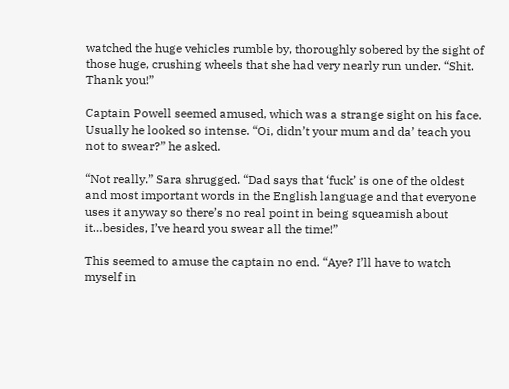watched the huge vehicles rumble by, thoroughly sobered by the sight of those huge, crushing wheels that she had very nearly run under. “Shit. Thank you!”

Captain Powell seemed amused, which was a strange sight on his face. Usually he looked so intense. “Oi, didn’t your mum and da’ teach you not to swear?” he asked.

“Not really.” Sara shrugged. “Dad says that ‘fuck’ is one of the oldest and most important words in the English language and that everyone uses it anyway so there’s no real point in being squeamish about it…besides, I’ve heard you swear all the time!”

This seemed to amuse the captain no end. “Aye? I’ll have to watch myself in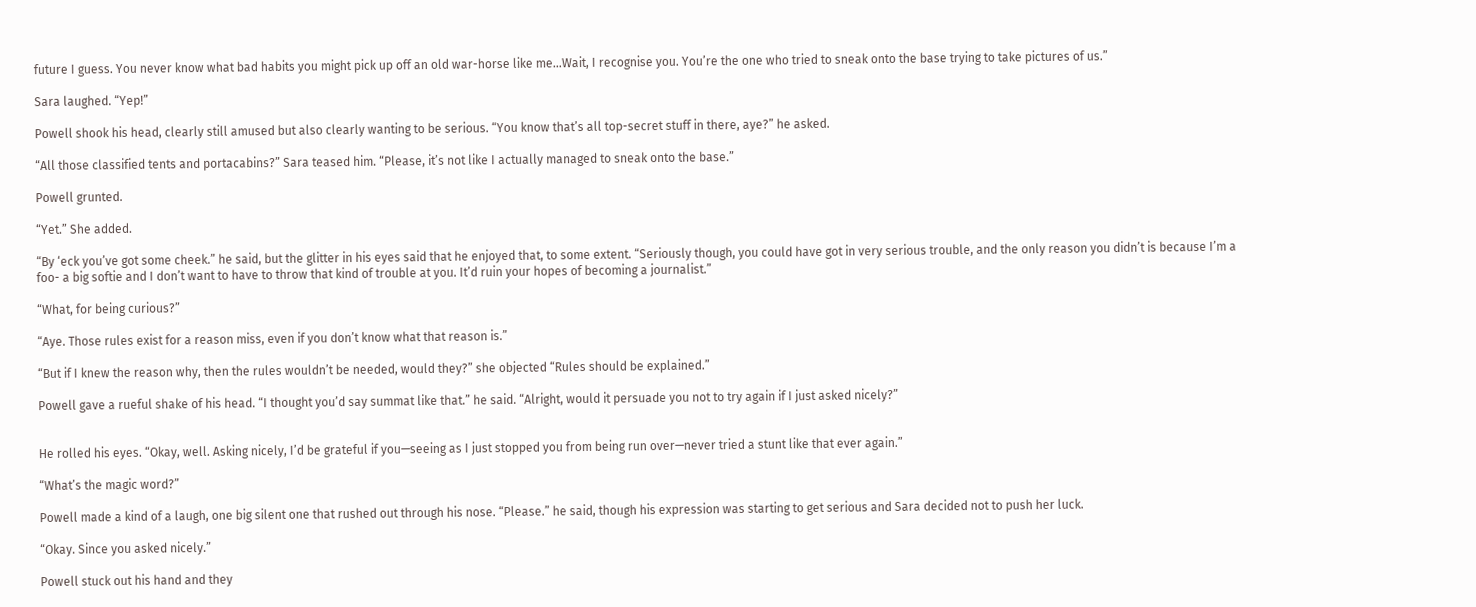future I guess. You never know what bad habits you might pick up off an old war-horse like me…Wait, I recognise you. You’re the one who tried to sneak onto the base trying to take pictures of us.”

Sara laughed. “Yep!”

Powell shook his head, clearly still amused but also clearly wanting to be serious. “You know that’s all top-secret stuff in there, aye?” he asked.

“All those classified tents and portacabins?” Sara teased him. “Please, it’s not like I actually managed to sneak onto the base.”

Powell grunted.

“Yet.” She added.

“By ‘eck you’ve got some cheek.” he said, but the glitter in his eyes said that he enjoyed that, to some extent. “Seriously though, you could have got in very serious trouble, and the only reason you didn’t is because I’m a foo- a big softie and I don’t want to have to throw that kind of trouble at you. It’d ruin your hopes of becoming a journalist.”

“What, for being curious?”

“Aye. Those rules exist for a reason miss, even if you don’t know what that reason is.”

“But if I knew the reason why, then the rules wouldn’t be needed, would they?” she objected “Rules should be explained.”

Powell gave a rueful shake of his head. “I thought you’d say summat like that.” he said. “Alright, would it persuade you not to try again if I just asked nicely?”


He rolled his eyes. “Okay, well. Asking nicely, I’d be grateful if you—seeing as I just stopped you from being run over—never tried a stunt like that ever again.”

“What’s the magic word?”

Powell made a kind of a laugh, one big silent one that rushed out through his nose. “Please.” he said, though his expression was starting to get serious and Sara decided not to push her luck.

“Okay. Since you asked nicely.”

Powell stuck out his hand and they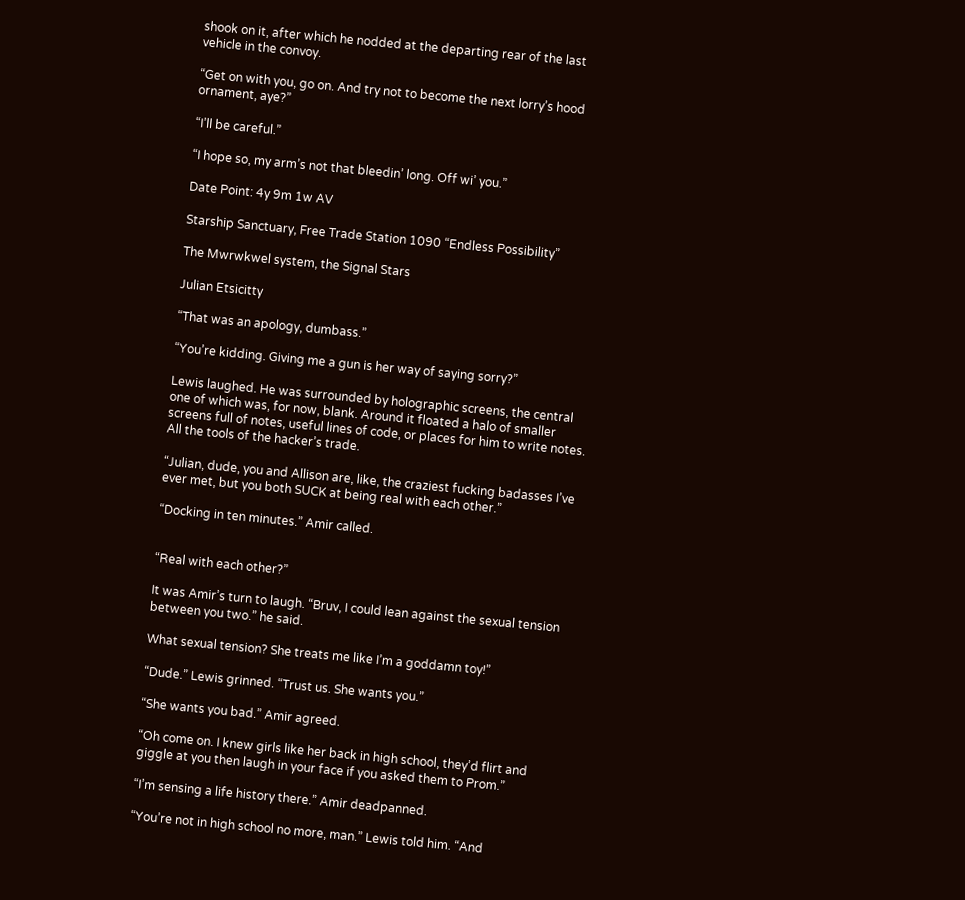shook on it, after which he nodded at the departing rear of the last vehicle in the convoy.

“Get on with you, go on. And try not to become the next lorry’s hood ornament, aye?”

“I’ll be careful.”

“I hope so, my arm’s not that bleedin’ long. Off wi’ you.”

Date Point: 4y 9m 1w AV

Starship Sanctuary, Free Trade Station 1090 “Endless Possibility”

The Mwrwkwel system, the Signal Stars

Julian Etsicitty

“That was an apology, dumbass.”

“You’re kidding. Giving me a gun is her way of saying sorry?”

Lewis laughed. He was surrounded by holographic screens, the central one of which was, for now, blank. Around it floated a halo of smaller screens full of notes, useful lines of code, or places for him to write notes. All the tools of the hacker’s trade.

“Julian, dude, you and Allison are, like, the craziest fucking badasses I’ve ever met, but you both SUCK at being real with each other.”

“Docking in ten minutes.” Amir called.


“Real with each other?”

It was Amir’s turn to laugh. “Bruv, I could lean against the sexual tension between you two.” he said.

What sexual tension? She treats me like I’m a goddamn toy!”

“Dude.” Lewis grinned. “Trust us. She wants you.”

“She wants you bad.” Amir agreed.

“Oh come on. I knew girls like her back in high school, they’d flirt and giggle at you then laugh in your face if you asked them to Prom.”

“I’m sensing a life history there.” Amir deadpanned.

“You’re not in high school no more, man.” Lewis told him. “And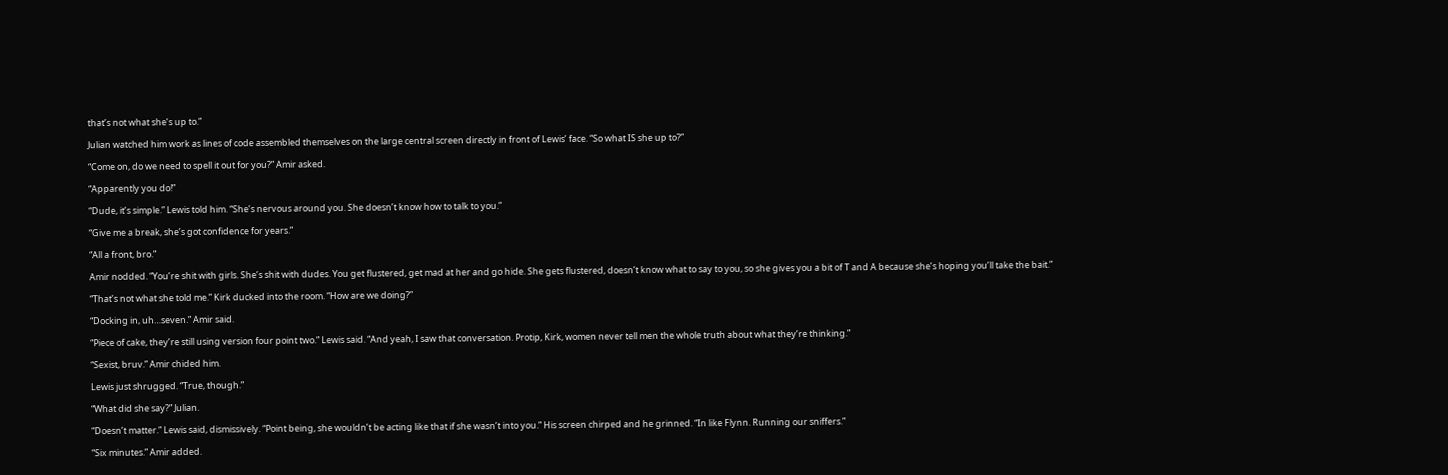that’s not what she’s up to.”

Julian watched him work as lines of code assembled themselves on the large central screen directly in front of Lewis’ face. “So what IS she up to?”

“Come on, do we need to spell it out for you?” Amir asked.

“Apparently you do!”

“Dude, it’s simple.” Lewis told him. “She’s nervous around you. She doesn’t know how to talk to you.”

“Give me a break, she’s got confidence for years.”

“All a front, bro.”

Amir nodded. “You’re shit with girls. She’s shit with dudes. You get flustered, get mad at her and go hide. She gets flustered, doesn’t know what to say to you, so she gives you a bit of T and A because she’s hoping you’ll take the bait.”

“That’s not what she told me.” Kirk ducked into the room. “How are we doing?”

“Docking in, uh…seven.” Amir said.

“Piece of cake, they’re still using version four point two.” Lewis said. “And yeah, I saw that conversation. Protip, Kirk, women never tell men the whole truth about what they’re thinking.”

“Sexist, bruv.” Amir chided him.

Lewis just shrugged. “True, though.”

“What did she say?” Julian.

“Doesn’t matter.” Lewis said, dismissively. “Point being, she wouldn’t be acting like that if she wasn’t into you.” His screen chirped and he grinned. “In like Flynn. Running our sniffers.”

“Six minutes.” Amir added.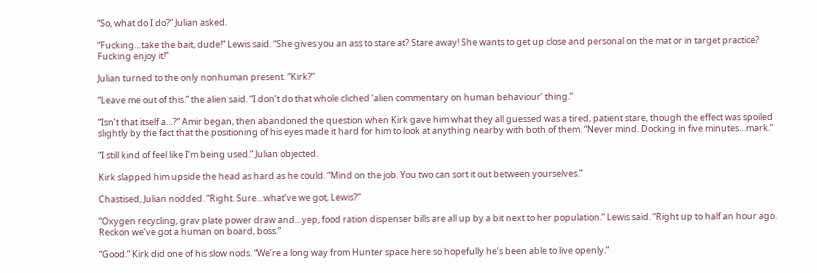“So, what do I do?” Julian asked.

“Fucking…take the bait, dude!” Lewis said. “She gives you an ass to stare at? Stare away! She wants to get up close and personal on the mat or in target practice? Fucking enjoy it!”

Julian turned to the only nonhuman present. “Kirk?”

“Leave me out of this.” the alien said. “I don’t do that whole cliched ‘alien commentary on human behaviour’ thing.”

“Isn’t that itself a…?” Amir began, then abandoned the question when Kirk gave him what they all guessed was a tired, patient stare, though the effect was spoiled slightly by the fact that the positioning of his eyes made it hard for him to look at anything nearby with both of them. “Never mind. Docking in five minutes…mark.”

“I still kind of feel like I’m being used.” Julian objected.

Kirk slapped him upside the head as hard as he could. “Mind on the job. You two can sort it out between yourselves.”

Chastised, Julian nodded. “Right. Sure…what’ve we got, Lewis?”

“Oxygen recycling, grav plate power draw and…yep, food ration dispenser bills are all up by a bit next to her population.” Lewis said. “Right up to half an hour ago. Reckon we’ve got a human on board, boss.”

“Good.” Kirk did one of his slow nods. “We’re a long way from Hunter space here so hopefully he’s been able to live openly.”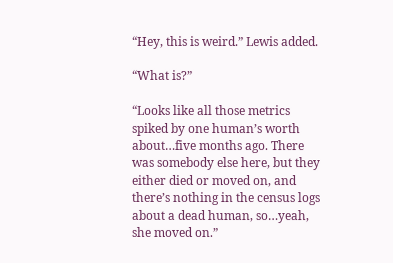“Hey, this is weird.” Lewis added.

“What is?”

“Looks like all those metrics spiked by one human’s worth about…five months ago. There was somebody else here, but they either died or moved on, and there’s nothing in the census logs about a dead human, so…yeah, she moved on.”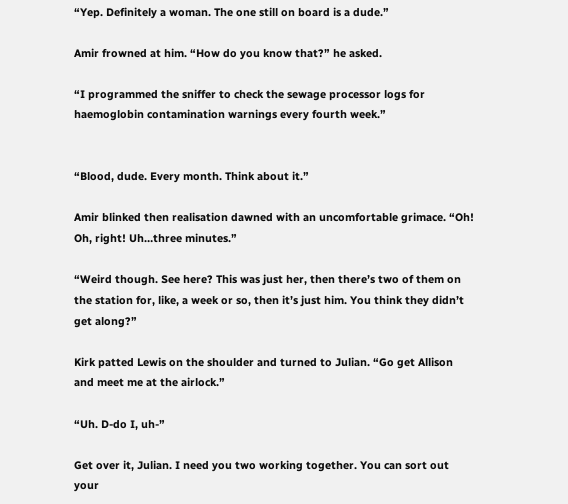“Yep. Definitely a woman. The one still on board is a dude.”

Amir frowned at him. “How do you know that?” he asked.

“I programmed the sniffer to check the sewage processor logs for haemoglobin contamination warnings every fourth week.”


“Blood, dude. Every month. Think about it.”

Amir blinked then realisation dawned with an uncomfortable grimace. “Oh! Oh, right! Uh…three minutes.”

“Weird though. See here? This was just her, then there’s two of them on the station for, like, a week or so, then it’s just him. You think they didn’t get along?”

Kirk patted Lewis on the shoulder and turned to Julian. “Go get Allison and meet me at the airlock.”

“Uh. D-do I, uh-”

Get over it, Julian. I need you two working together. You can sort out your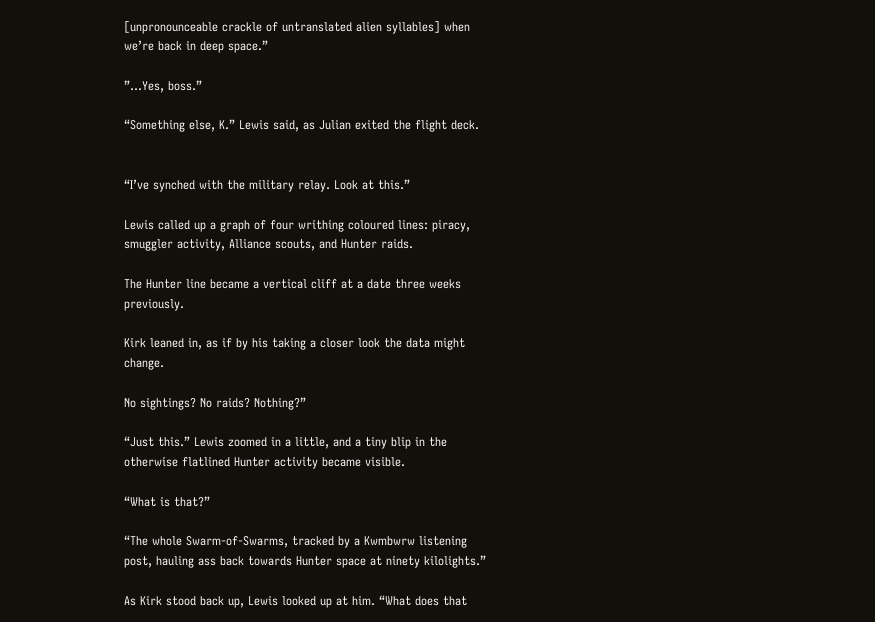[unpronounceable crackle of untranslated alien syllables] when we’re back in deep space.”

”…Yes, boss.”

“Something else, K.” Lewis said, as Julian exited the flight deck.


“I’ve synched with the military relay. Look at this.”

Lewis called up a graph of four writhing coloured lines: piracy, smuggler activity, Alliance scouts, and Hunter raids.

The Hunter line became a vertical cliff at a date three weeks previously.

Kirk leaned in, as if by his taking a closer look the data might change.

No sightings? No raids? Nothing?”

“Just this.” Lewis zoomed in a little, and a tiny blip in the otherwise flatlined Hunter activity became visible.

“What is that?”

“The whole Swarm-of-Swarms, tracked by a Kwmbwrw listening post, hauling ass back towards Hunter space at ninety kilolights.”

As Kirk stood back up, Lewis looked up at him. “What does that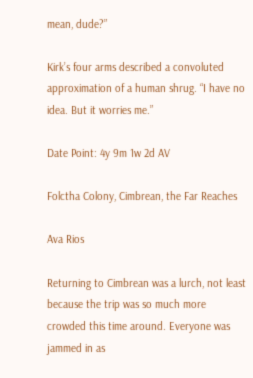mean, dude?”

Kirk’s four arms described a convoluted approximation of a human shrug. “I have no idea. But it worries me.”

Date Point: 4y 9m 1w 2d AV

Folctha Colony, Cimbrean, the Far Reaches

Ava Rios

Returning to Cimbrean was a lurch, not least because the trip was so much more crowded this time around. Everyone was jammed in as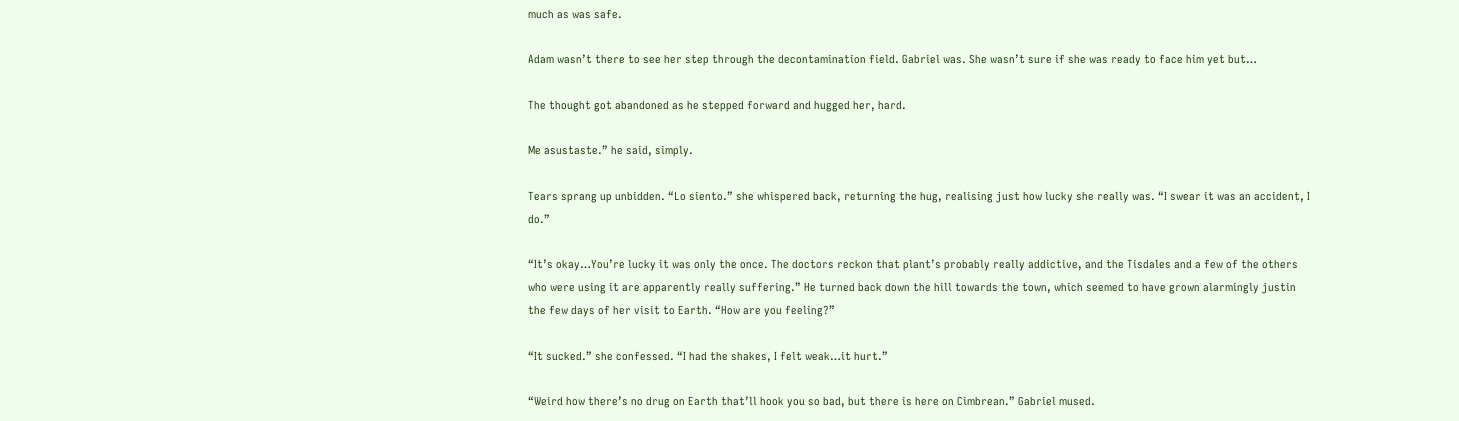much as was safe.

Adam wasn’t there to see her step through the decontamination field. Gabriel was. She wasn’t sure if she was ready to face him yet but…

The thought got abandoned as he stepped forward and hugged her, hard.

Me asustaste.” he said, simply.

Tears sprang up unbidden. “Lo siento.” she whispered back, returning the hug, realising just how lucky she really was. “I swear it was an accident, I do.”

“It’s okay…You’re lucky it was only the once. The doctors reckon that plant’s probably really addictive, and the Tisdales and a few of the others who were using it are apparently really suffering.” He turned back down the hill towards the town, which seemed to have grown alarmingly justin the few days of her visit to Earth. “How are you feeling?”

“It sucked.” she confessed. “I had the shakes, I felt weak…it hurt.”

“Weird how there’s no drug on Earth that’ll hook you so bad, but there is here on Cimbrean.” Gabriel mused.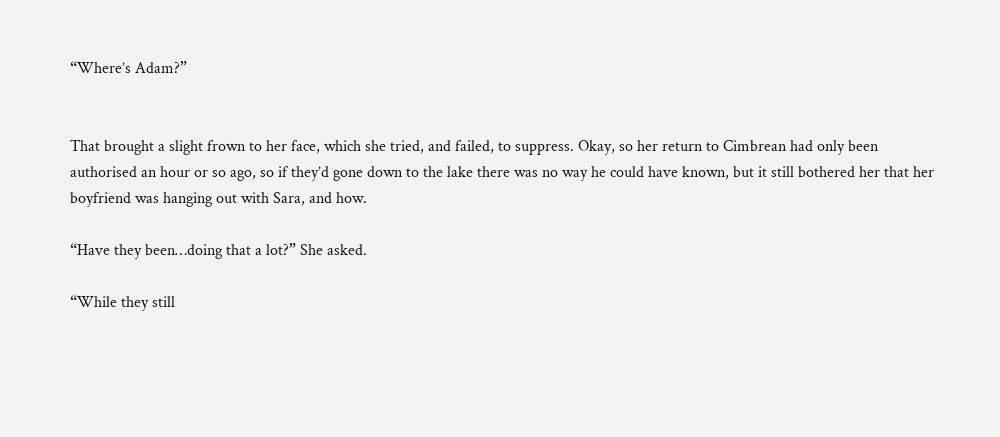“Where’s Adam?”


That brought a slight frown to her face, which she tried, and failed, to suppress. Okay, so her return to Cimbrean had only been authorised an hour or so ago, so if they’d gone down to the lake there was no way he could have known, but it still bothered her that her boyfriend was hanging out with Sara, and how.

“Have they been…doing that a lot?” She asked.

“While they still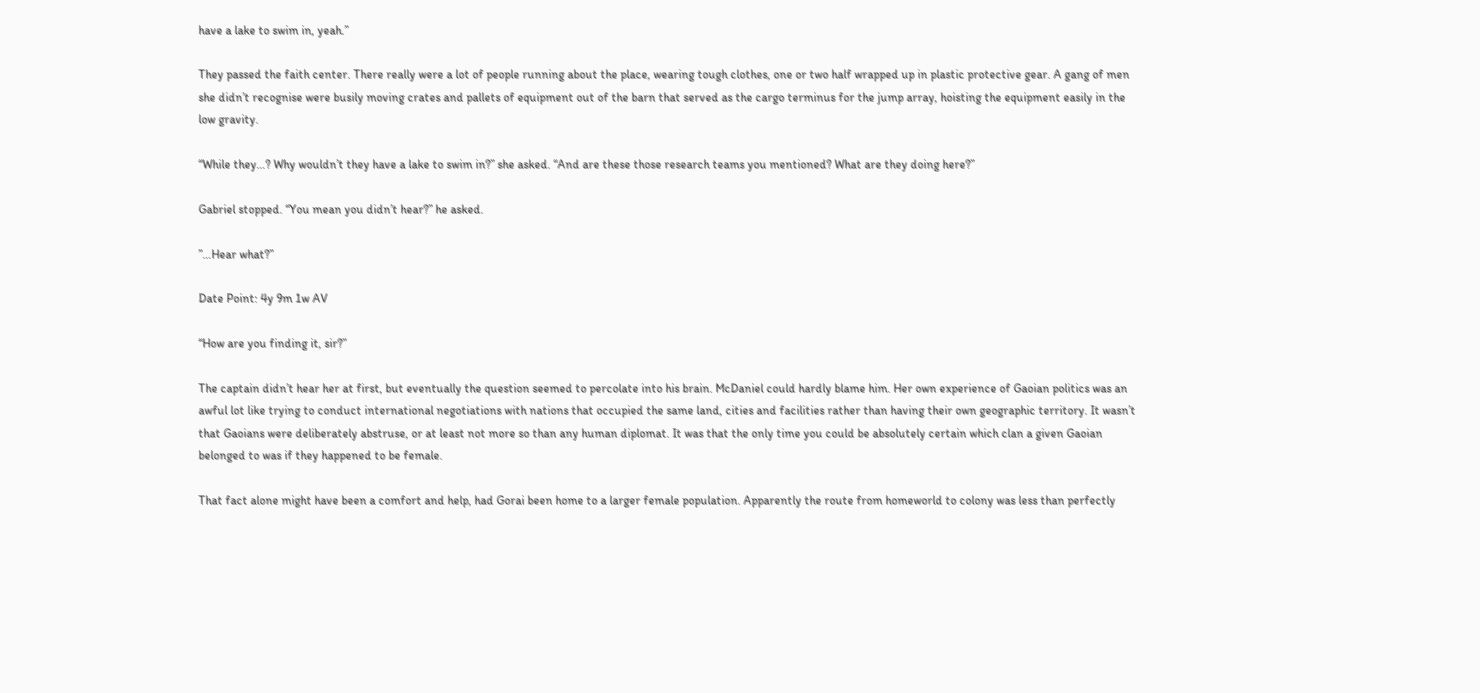have a lake to swim in, yeah.”

They passed the faith center. There really were a lot of people running about the place, wearing tough clothes, one or two half wrapped up in plastic protective gear. A gang of men she didn’t recognise were busily moving crates and pallets of equipment out of the barn that served as the cargo terminus for the jump array, hoisting the equipment easily in the low gravity.

“While they…? Why wouldn’t they have a lake to swim in?” she asked. “And are these those research teams you mentioned? What are they doing here?”

Gabriel stopped. “You mean you didn’t hear?” he asked.

”…Hear what?”

Date Point: 4y 9m 1w AV

“How are you finding it, sir?”

The captain didn’t hear her at first, but eventually the question seemed to percolate into his brain. McDaniel could hardly blame him. Her own experience of Gaoian politics was an awful lot like trying to conduct international negotiations with nations that occupied the same land, cities and facilities rather than having their own geographic territory. It wasn’t that Gaoians were deliberately abstruse, or at least not more so than any human diplomat. It was that the only time you could be absolutely certain which clan a given Gaoian belonged to was if they happened to be female.

That fact alone might have been a comfort and help, had Gorai been home to a larger female population. Apparently the route from homeworld to colony was less than perfectly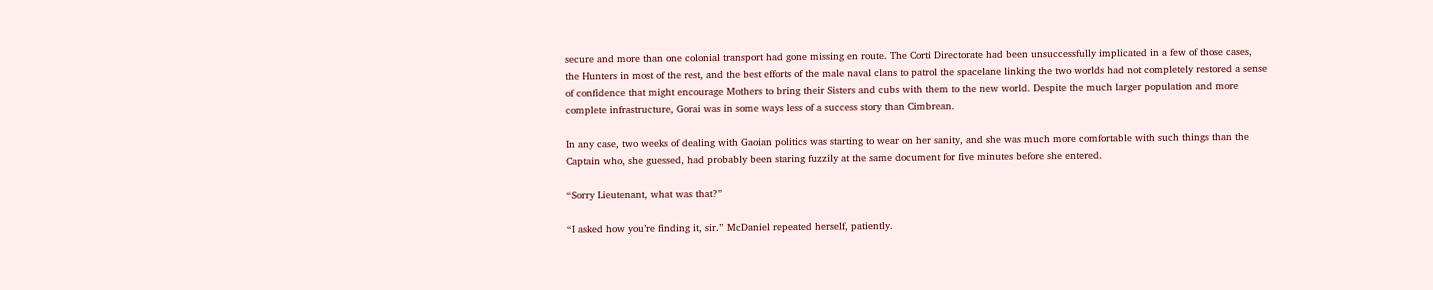secure and more than one colonial transport had gone missing en route. The Corti Directorate had been unsuccessfully implicated in a few of those cases, the Hunters in most of the rest, and the best efforts of the male naval clans to patrol the spacelane linking the two worlds had not completely restored a sense of confidence that might encourage Mothers to bring their Sisters and cubs with them to the new world. Despite the much larger population and more complete infrastructure, Gorai was in some ways less of a success story than Cimbrean.

In any case, two weeks of dealing with Gaoian politics was starting to wear on her sanity, and she was much more comfortable with such things than the Captain who, she guessed, had probably been staring fuzzily at the same document for five minutes before she entered.

“Sorry Lieutenant, what was that?”

“I asked how you’re finding it, sir.” McDaniel repeated herself, patiently.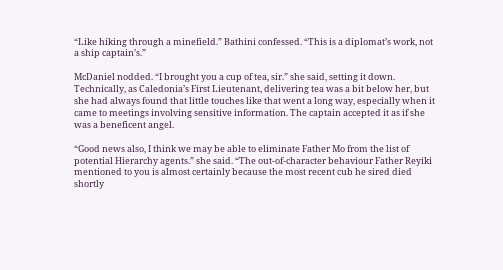“Like hiking through a minefield.” Bathini confessed. “This is a diplomat’s work, not a ship captain’s.”

McDaniel nodded. “I brought you a cup of tea, sir.” she said, setting it down. Technically, as Caledonia’s First Lieutenant, delivering tea was a bit below her, but she had always found that little touches like that went a long way, especially when it came to meetings involving sensitive information. The captain accepted it as if she was a beneficent angel.

“Good news also, I think we may be able to eliminate Father Mo from the list of potential Hierarchy agents.” she said. “The out-of-character behaviour Father Reyiki mentioned to you is almost certainly because the most recent cub he sired died shortly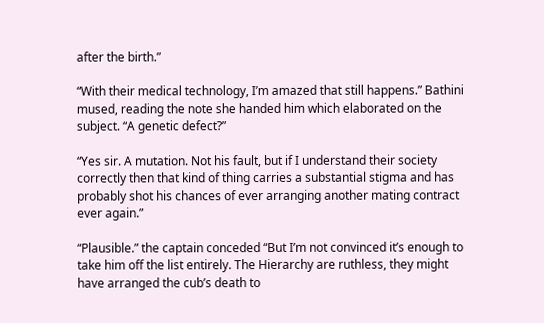after the birth.”

“With their medical technology, I’m amazed that still happens.” Bathini mused, reading the note she handed him which elaborated on the subject. “A genetic defect?”

“Yes sir. A mutation. Not his fault, but if I understand their society correctly then that kind of thing carries a substantial stigma and has probably shot his chances of ever arranging another mating contract ever again.”

“Plausible.” the captain conceded “But I’m not convinced it’s enough to take him off the list entirely. The Hierarchy are ruthless, they might have arranged the cub’s death to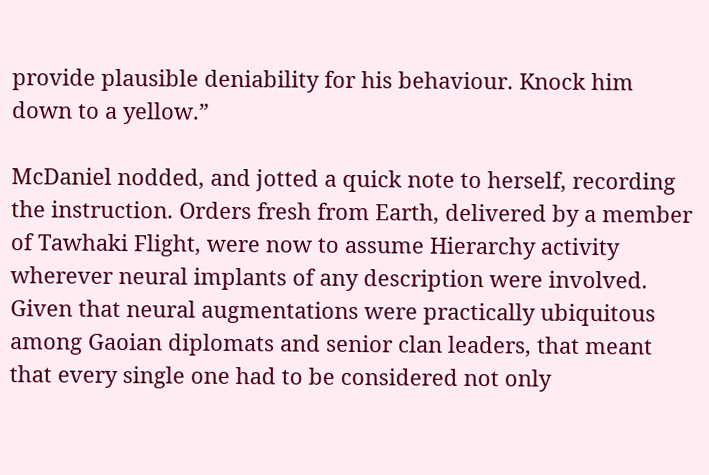provide plausible deniability for his behaviour. Knock him down to a yellow.”

McDaniel nodded, and jotted a quick note to herself, recording the instruction. Orders fresh from Earth, delivered by a member of Tawhaki Flight, were now to assume Hierarchy activity wherever neural implants of any description were involved. Given that neural augmentations were practically ubiquitous among Gaoian diplomats and senior clan leaders, that meant that every single one had to be considered not only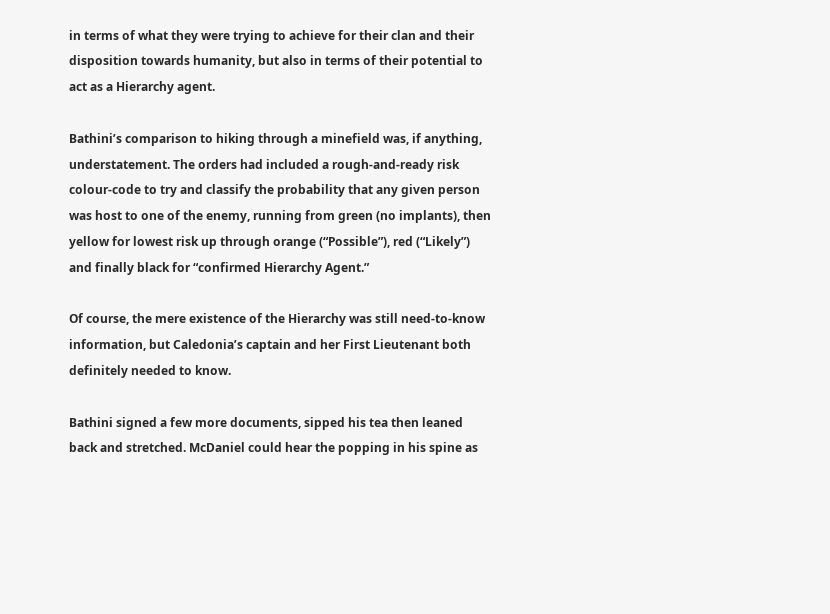in terms of what they were trying to achieve for their clan and their disposition towards humanity, but also in terms of their potential to act as a Hierarchy agent.

Bathini’s comparison to hiking through a minefield was, if anything, understatement. The orders had included a rough-and-ready risk colour-code to try and classify the probability that any given person was host to one of the enemy, running from green (no implants), then yellow for lowest risk up through orange (“Possible”), red (“Likely”) and finally black for “confirmed Hierarchy Agent.”

Of course, the mere existence of the Hierarchy was still need-to-know information, but Caledonia’s captain and her First Lieutenant both definitely needed to know.

Bathini signed a few more documents, sipped his tea then leaned back and stretched. McDaniel could hear the popping in his spine as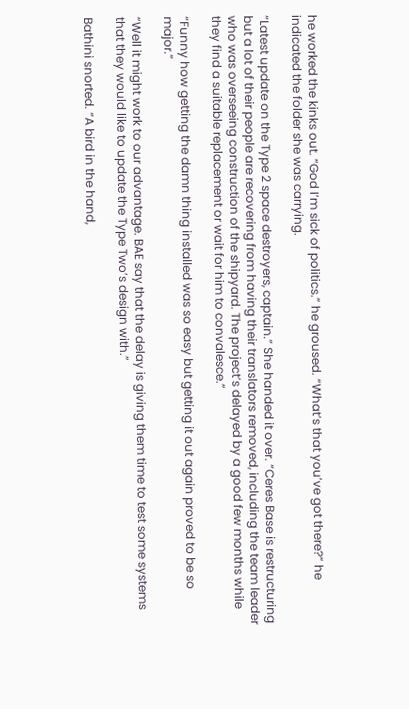he worked the kinks out. “God I’m sick of politics.” he groused. “What’s that you’ve got there?” he indicated the folder she was carrying.

“Latest update on the Type 2 space destroyers, captain.” She handed it over. “Ceres Base is restructuring but a lot of their people are recovering from having their translators removed, including the team leader who was overseeing construction of the shipyard. The project’s delayed by a good few months while they find a suitable replacement or wait for him to convalesce.”

“Funny how getting the damn thing installed was so easy but getting it out again proved to be so major.”

“Well it might work to our advantage. BAE say that the delay is giving them time to test some systems that they would like to update the Type Two’s design with.”

Bathini snorted. “A bird in the hand,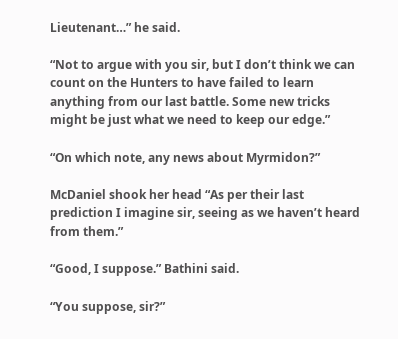Lieutenant…” he said.

“Not to argue with you sir, but I don’t think we can count on the Hunters to have failed to learn anything from our last battle. Some new tricks might be just what we need to keep our edge.”

“On which note, any news about Myrmidon?”

McDaniel shook her head “As per their last prediction I imagine sir, seeing as we haven’t heard from them.”

“Good, I suppose.” Bathini said.

“You suppose, sir?”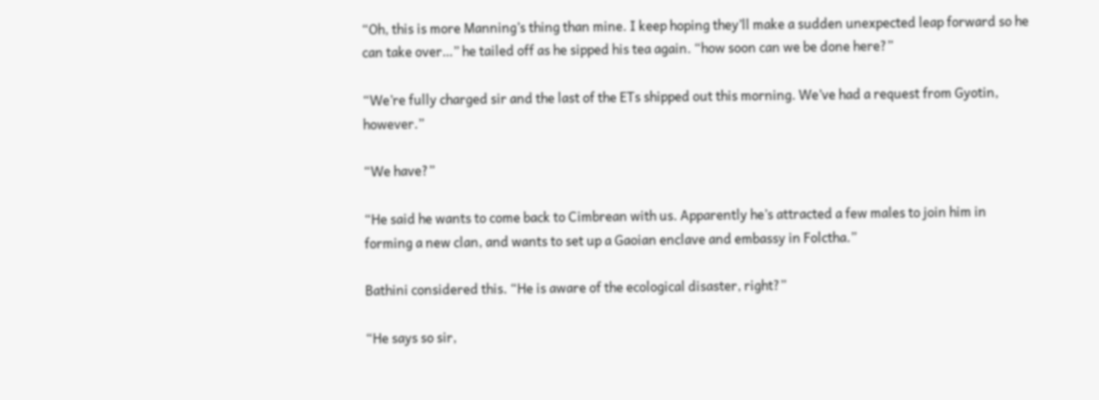“Oh, this is more Manning’s thing than mine. I keep hoping they’ll make a sudden unexpected leap forward so he can take over…” he tailed off as he sipped his tea again. “how soon can we be done here?”

“We’re fully charged sir and the last of the ETs shipped out this morning. We’ve had a request from Gyotin, however.”

“We have?”

“He said he wants to come back to Cimbrean with us. Apparently he’s attracted a few males to join him in forming a new clan, and wants to set up a Gaoian enclave and embassy in Folctha.”

Bathini considered this. “He is aware of the ecological disaster, right?”

“He says so sir,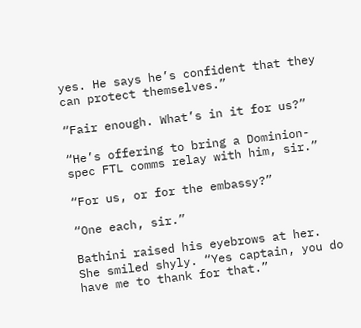yes. He says he’s confident that they can protect themselves.”

“Fair enough. What’s in it for us?”

“He’s offering to bring a Dominion-spec FTL comms relay with him, sir.”

“For us, or for the embassy?”

“One each, sir.”

Bathini raised his eyebrows at her. She smiled shyly. “Yes captain, you do have me to thank for that.”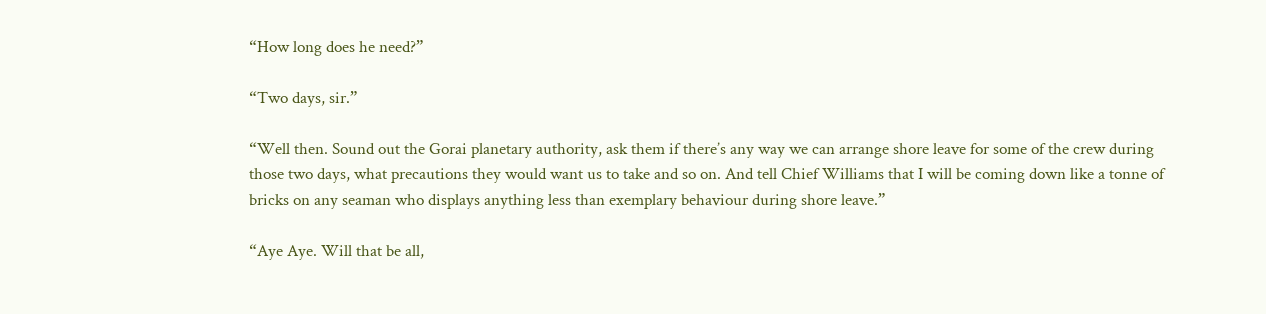“How long does he need?”

“Two days, sir.”

“Well then. Sound out the Gorai planetary authority, ask them if there’s any way we can arrange shore leave for some of the crew during those two days, what precautions they would want us to take and so on. And tell Chief Williams that I will be coming down like a tonne of bricks on any seaman who displays anything less than exemplary behaviour during shore leave.”

“Aye Aye. Will that be all,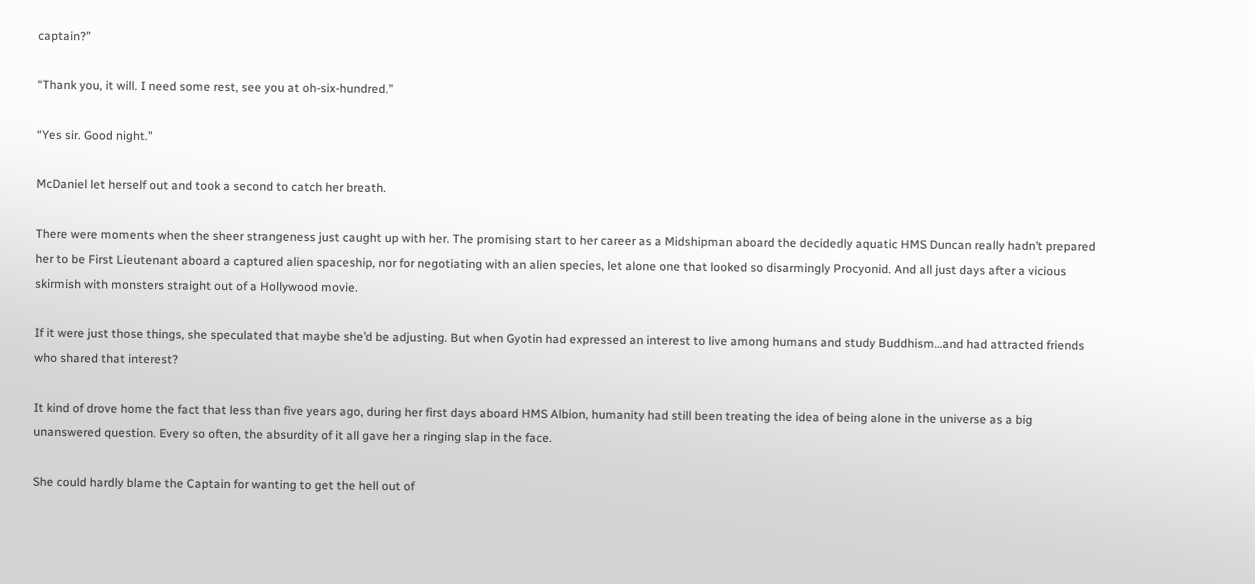captain?”

“Thank you, it will. I need some rest, see you at oh-six-hundred.”

“Yes sir. Good night.”

McDaniel let herself out and took a second to catch her breath.

There were moments when the sheer strangeness just caught up with her. The promising start to her career as a Midshipman aboard the decidedly aquatic HMS Duncan really hadn’t prepared her to be First Lieutenant aboard a captured alien spaceship, nor for negotiating with an alien species, let alone one that looked so disarmingly Procyonid. And all just days after a vicious skirmish with monsters straight out of a Hollywood movie.

If it were just those things, she speculated that maybe she’d be adjusting. But when Gyotin had expressed an interest to live among humans and study Buddhism…and had attracted friends who shared that interest?

It kind of drove home the fact that less than five years ago, during her first days aboard HMS Albion, humanity had still been treating the idea of being alone in the universe as a big unanswered question. Every so often, the absurdity of it all gave her a ringing slap in the face.

She could hardly blame the Captain for wanting to get the hell out of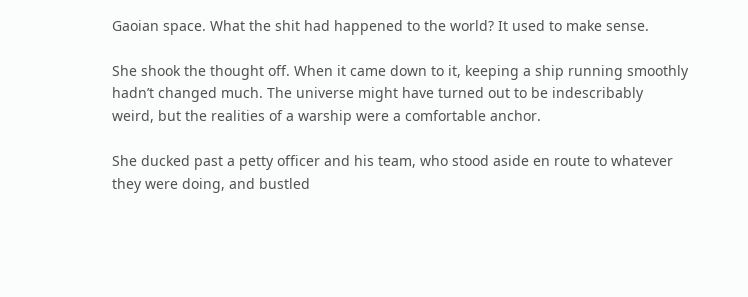Gaoian space. What the shit had happened to the world? It used to make sense.

She shook the thought off. When it came down to it, keeping a ship running smoothly hadn’t changed much. The universe might have turned out to be indescribably weird, but the realities of a warship were a comfortable anchor.

She ducked past a petty officer and his team, who stood aside en route to whatever they were doing, and bustled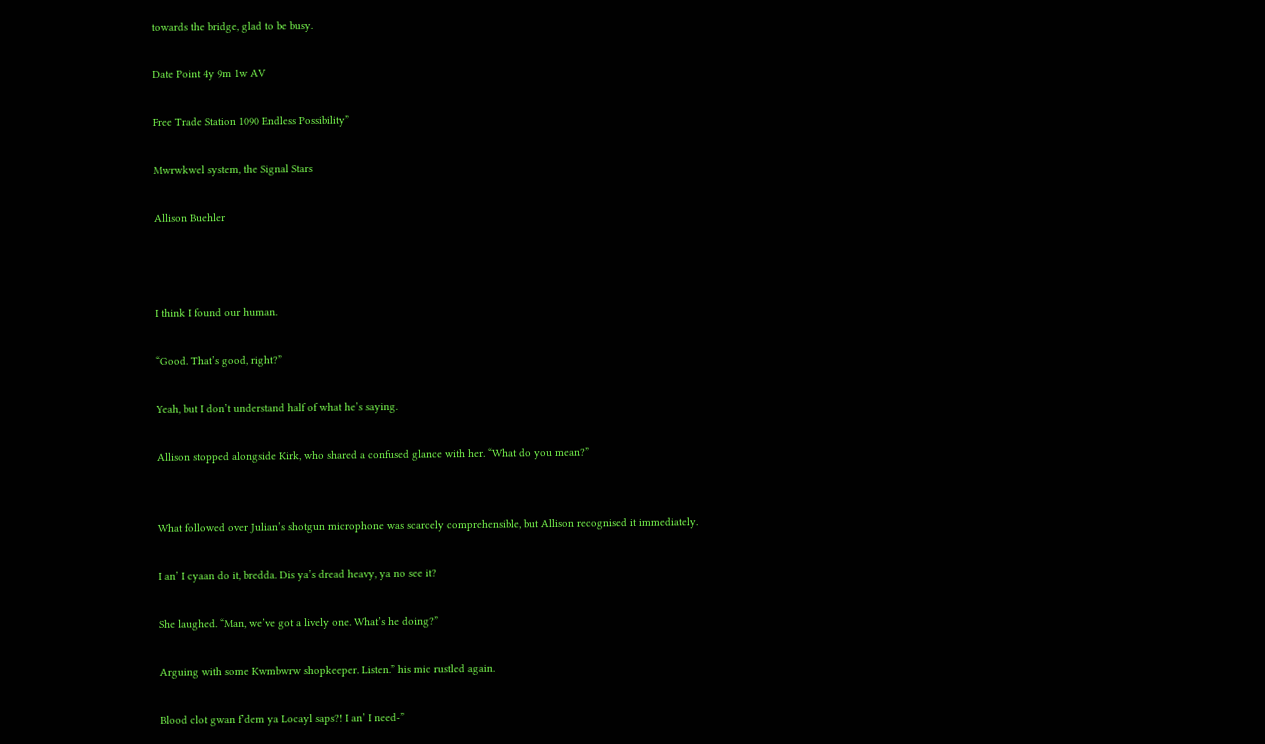towards the bridge, glad to be busy.

Date Point 4y 9m 1w AV

Free Trade Station 1090 Endless Possibility”

Mwrwkwel system, the Signal Stars

Allison Buehler



I think I found our human.

“Good. That’s good, right?”

Yeah, but I don’t understand half of what he’s saying.

Allison stopped alongside Kirk, who shared a confused glance with her. “What do you mean?”


What followed over Julian’s shotgun microphone was scarcely comprehensible, but Allison recognised it immediately.

I an’ I cyaan do it, bredda. Dis ya’s dread heavy, ya no see it?

She laughed. “Man, we’ve got a lively one. What’s he doing?”

Arguing with some Kwmbwrw shopkeeper. Listen.” his mic rustled again.

Blood clot gwan f’dem ya Locayl saps?! I an’ I need-”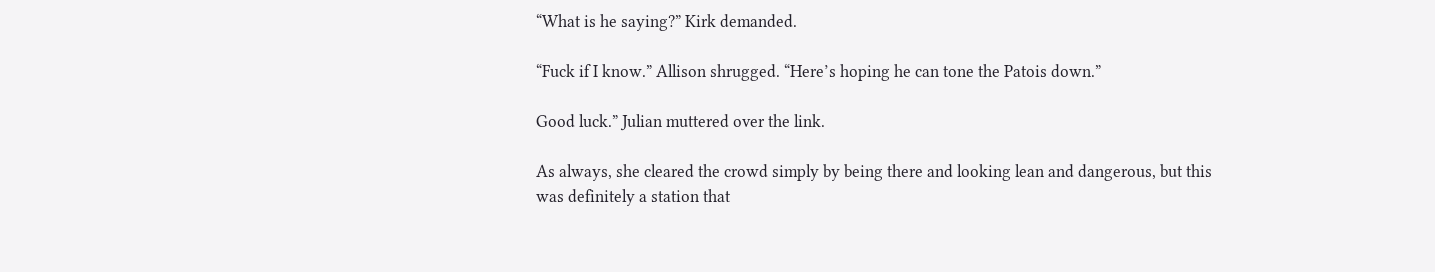“What is he saying?” Kirk demanded.

“Fuck if I know.” Allison shrugged. “Here’s hoping he can tone the Patois down.”

Good luck.” Julian muttered over the link.

As always, she cleared the crowd simply by being there and looking lean and dangerous, but this was definitely a station that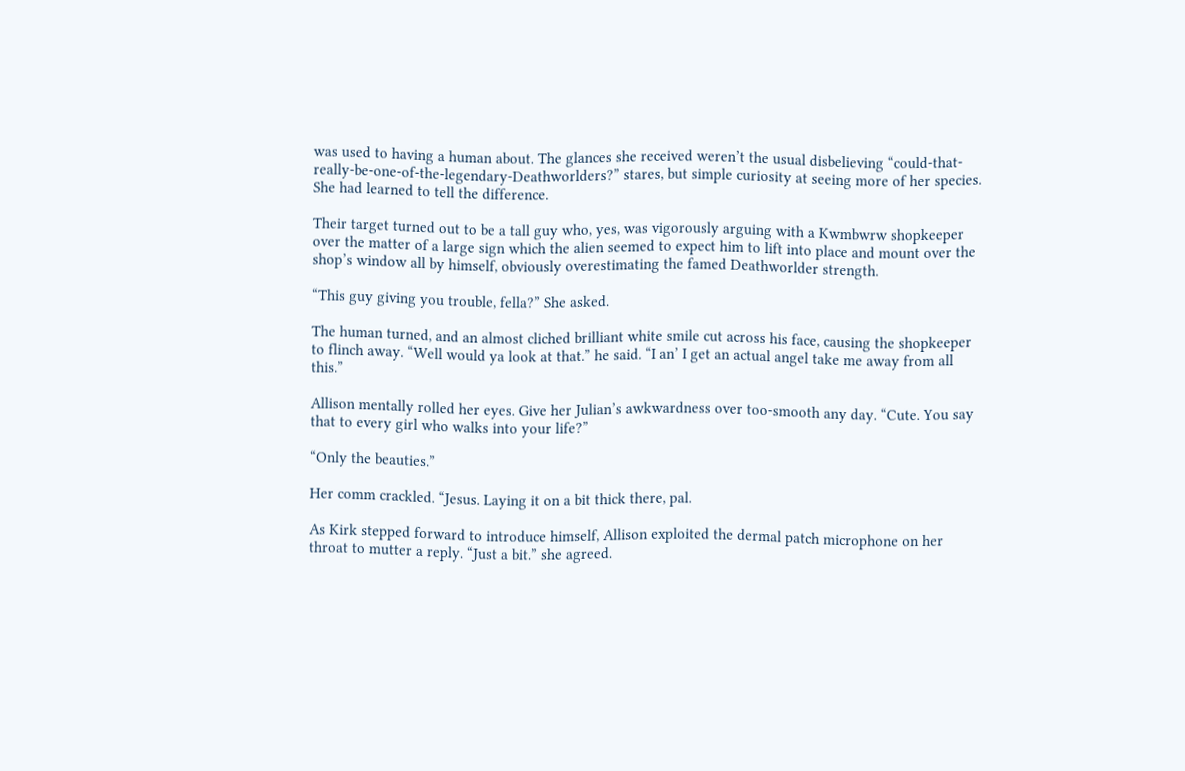was used to having a human about. The glances she received weren’t the usual disbelieving “could-that-really-be-one-of-the-legendary-Deathworlders?” stares, but simple curiosity at seeing more of her species. She had learned to tell the difference.

Their target turned out to be a tall guy who, yes, was vigorously arguing with a Kwmbwrw shopkeeper over the matter of a large sign which the alien seemed to expect him to lift into place and mount over the shop’s window all by himself, obviously overestimating the famed Deathworlder strength.

“This guy giving you trouble, fella?” She asked.

The human turned, and an almost cliched brilliant white smile cut across his face, causing the shopkeeper to flinch away. “Well would ya look at that.” he said. “I an’ I get an actual angel take me away from all this.”

Allison mentally rolled her eyes. Give her Julian’s awkwardness over too-smooth any day. “Cute. You say that to every girl who walks into your life?”

“Only the beauties.”

Her comm crackled. “Jesus. Laying it on a bit thick there, pal.

As Kirk stepped forward to introduce himself, Allison exploited the dermal patch microphone on her throat to mutter a reply. “Just a bit.” she agreed.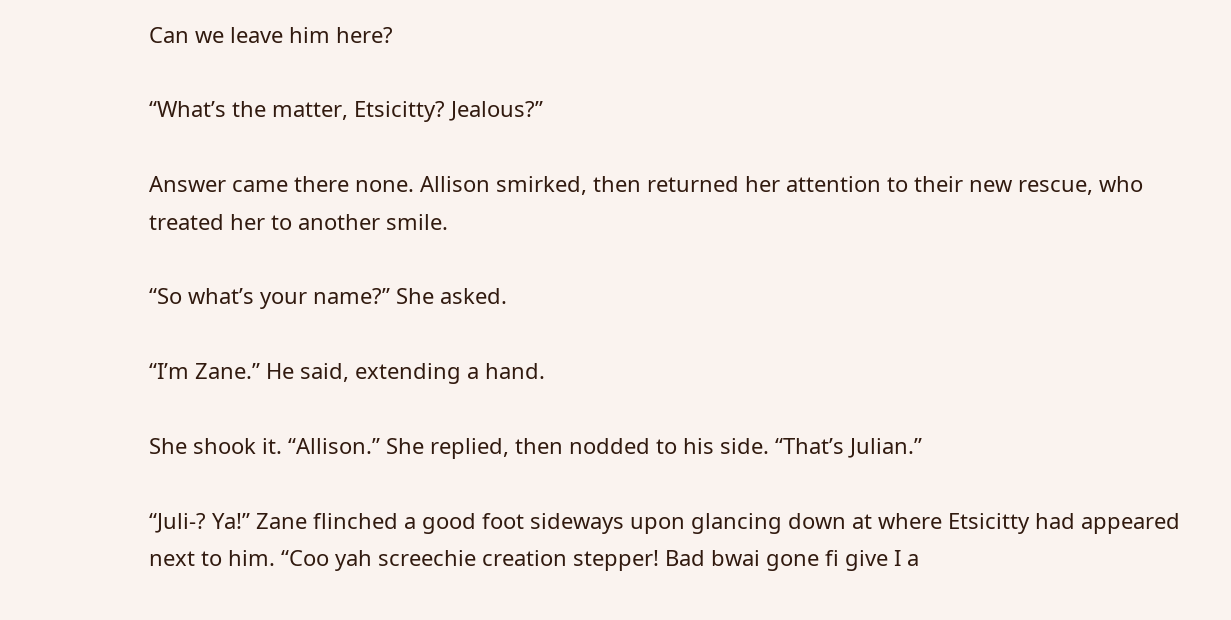Can we leave him here?

“What’s the matter, Etsicitty? Jealous?”

Answer came there none. Allison smirked, then returned her attention to their new rescue, who treated her to another smile.

“So what’s your name?” She asked.

“I’m Zane.” He said, extending a hand.

She shook it. “Allison.” She replied, then nodded to his side. “That’s Julian.”

“Juli-? Ya!” Zane flinched a good foot sideways upon glancing down at where Etsicitty had appeared next to him. “Coo yah screechie creation stepper! Bad bwai gone fi give I a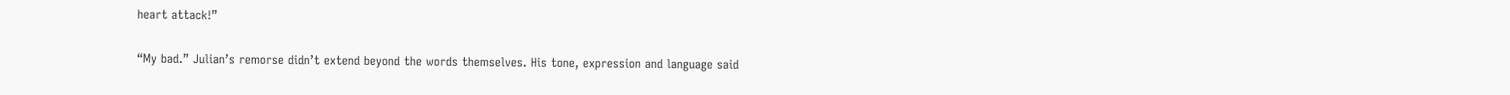heart attack!”

“My bad.” Julian’s remorse didn’t extend beyond the words themselves. His tone, expression and language said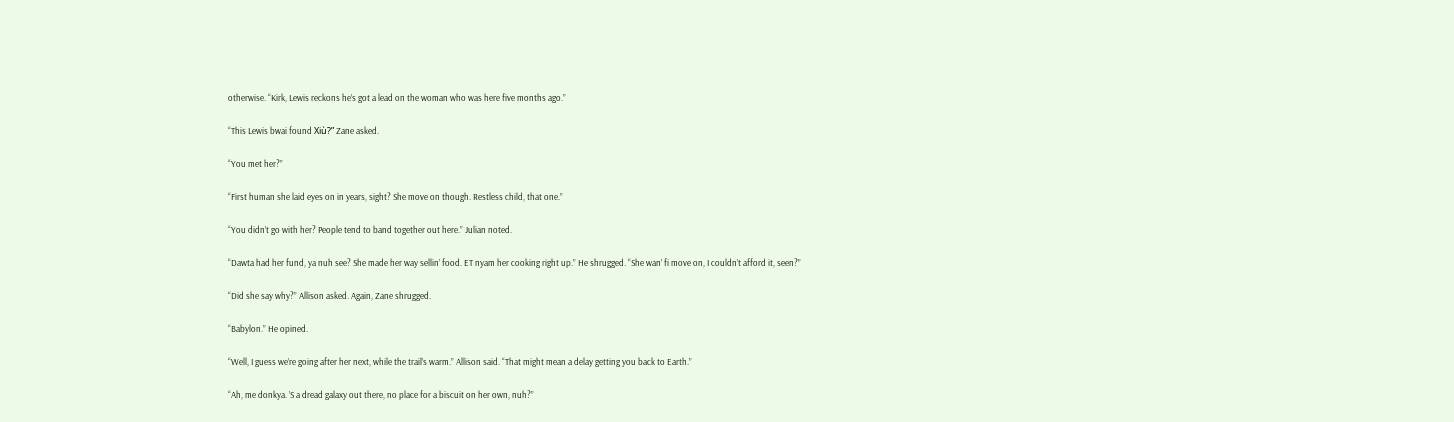otherwise. “Kirk, Lewis reckons he’s got a lead on the woman who was here five months ago.”

“This Lewis bwai found Xiù?” Zane asked.

“You met her?”

“First human she laid eyes on in years, sight? She move on though. Restless child, that one.”

“You didn’t go with her? People tend to band together out here.” Julian noted.

“Dawta had her fund, ya nuh see? She made her way sellin’ food. ET nyam her cooking right up.” He shrugged. “She wan’ fi move on, I couldn’t afford it, seen?”

“Did she say why?” Allison asked. Again, Zane shrugged.

“Babylon.” He opined.

“Well, I guess we’re going after her next, while the trail’s warm.” Allison said. “That might mean a delay getting you back to Earth.”

“Ah, me donkya. ’S a dread galaxy out there, no place for a biscuit on her own, nuh?”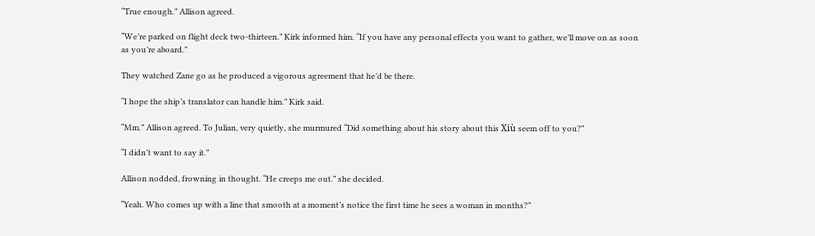“True enough.” Allison agreed.

“We’re parked on flight deck two-thirteen.” Kirk informed him. “If you have any personal effects you want to gather, we’ll move on as soon as you’re aboard.”

They watched Zane go as he produced a vigorous agreement that he’d be there.

“I hope the ship’s translator can handle him.” Kirk said.

“Mm.” Allison agreed. To Julian, very quietly, she murmured “Did something about his story about this Xiù seem off to you?”

“I didn’t want to say it.”

Allison nodded, frowning in thought. “He creeps me out.” she decided.

“Yeah. Who comes up with a line that smooth at a moment’s notice the first time he sees a woman in months?”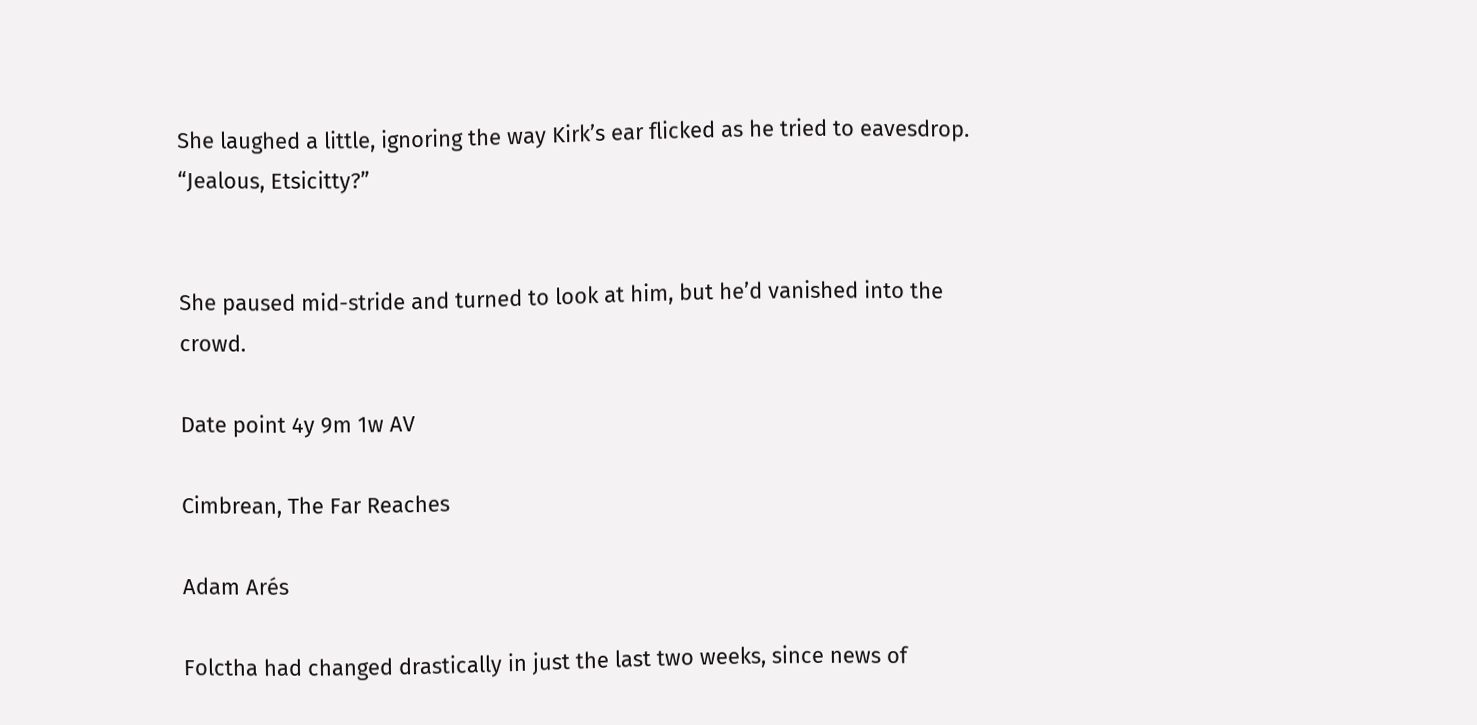She laughed a little, ignoring the way Kirk’s ear flicked as he tried to eavesdrop. “Jealous, Etsicitty?”


She paused mid-stride and turned to look at him, but he’d vanished into the crowd.

Date point 4y 9m 1w AV

Cimbrean, The Far Reaches

Adam Arés

Folctha had changed drastically in just the last two weeks, since news of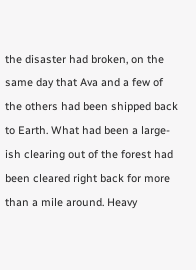the disaster had broken, on the same day that Ava and a few of the others had been shipped back to Earth. What had been a large-ish clearing out of the forest had been cleared right back for more than a mile around. Heavy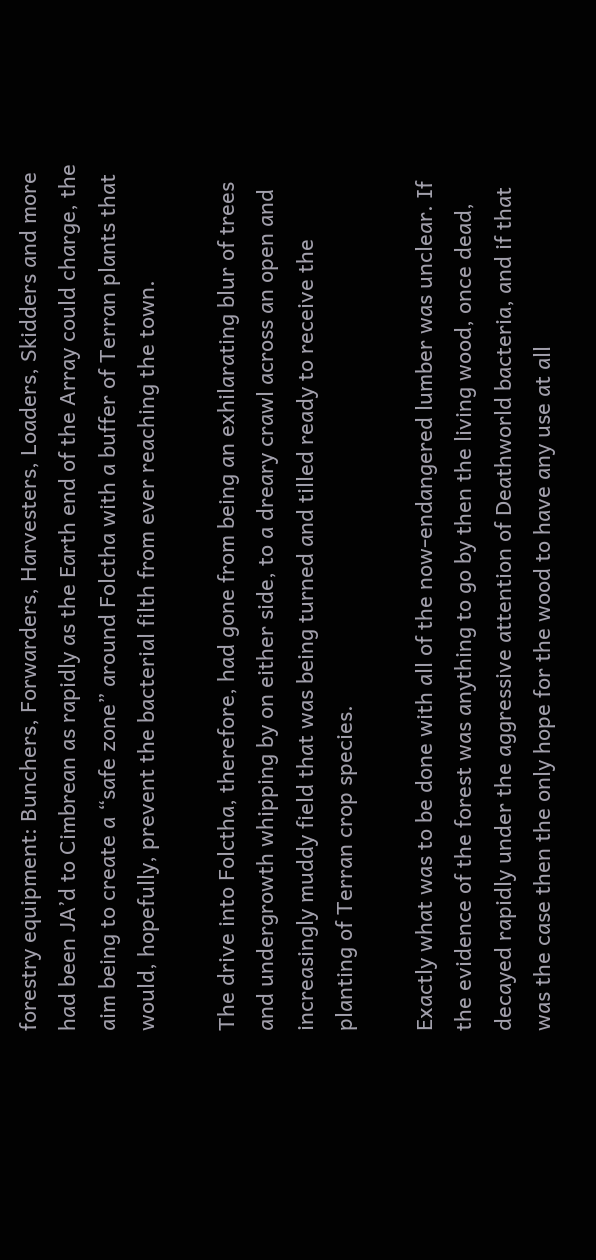forestry equipment: Bunchers, Forwarders, Harvesters, Loaders, Skidders and more had been JA’d to Cimbrean as rapidly as the Earth end of the Array could charge, the aim being to create a “safe zone” around Folctha with a buffer of Terran plants that would, hopefully, prevent the bacterial filth from ever reaching the town.

The drive into Folctha, therefore, had gone from being an exhilarating blur of trees and undergrowth whipping by on either side, to a dreary crawl across an open and increasingly muddy field that was being turned and tilled ready to receive the planting of Terran crop species.

Exactly what was to be done with all of the now-endangered lumber was unclear. If the evidence of the forest was anything to go by then the living wood, once dead, decayed rapidly under the aggressive attention of Deathworld bacteria, and if that was the case then the only hope for the wood to have any use at all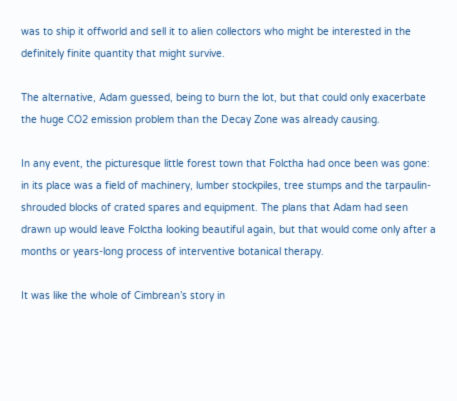was to ship it offworld and sell it to alien collectors who might be interested in the definitely finite quantity that might survive.

The alternative, Adam guessed, being to burn the lot, but that could only exacerbate the huge CO2 emission problem than the Decay Zone was already causing.

In any event, the picturesque little forest town that Folctha had once been was gone: in its place was a field of machinery, lumber stockpiles, tree stumps and the tarpaulin-shrouded blocks of crated spares and equipment. The plans that Adam had seen drawn up would leave Folctha looking beautiful again, but that would come only after a months or years-long process of interventive botanical therapy.

It was like the whole of Cimbrean’s story in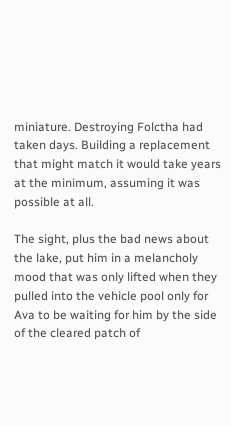miniature. Destroying Folctha had taken days. Building a replacement that might match it would take years at the minimum, assuming it was possible at all.

The sight, plus the bad news about the lake, put him in a melancholy mood that was only lifted when they pulled into the vehicle pool only for Ava to be waiting for him by the side of the cleared patch of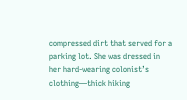compressed dirt that served for a parking lot. She was dressed in her hard-wearing colonist’s clothing—thick hiking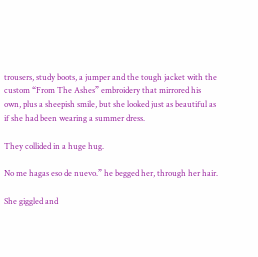trousers, study boots, a jumper and the tough jacket with the custom “From The Ashes” embroidery that mirrored his own, plus a sheepish smile, but she looked just as beautiful as if she had been wearing a summer dress.

They collided in a huge hug.

No me hagas eso de nuevo.” he begged her, through her hair.

She giggled and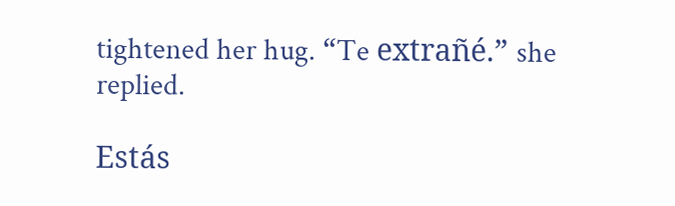tightened her hug. “Te extrañé.” she replied.

Estás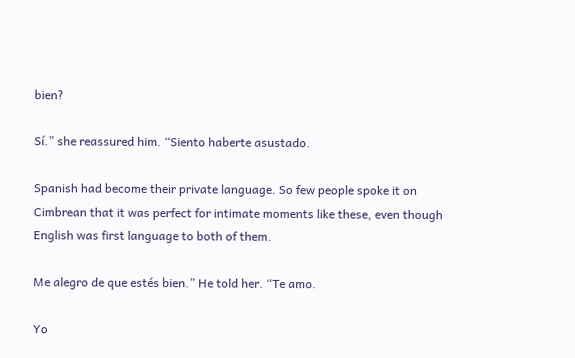bien?

Sí.” she reassured him. “Siento haberte asustado.

Spanish had become their private language. So few people spoke it on Cimbrean that it was perfect for intimate moments like these, even though English was first language to both of them.

Me alegro de que estés bien.” He told her. “Te amo.

Yo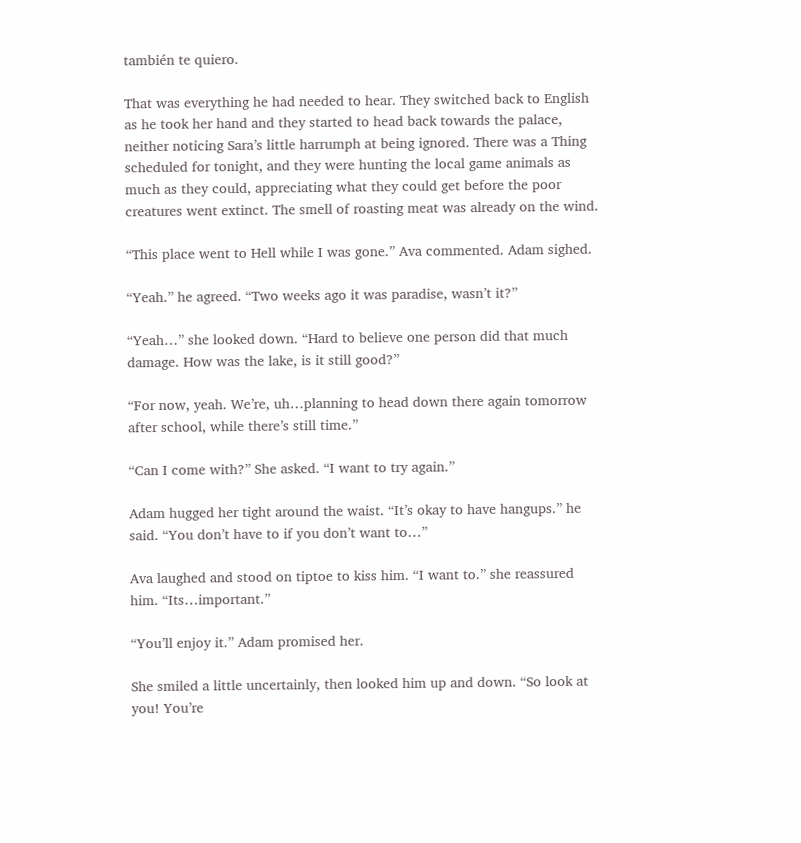también te quiero.

That was everything he had needed to hear. They switched back to English as he took her hand and they started to head back towards the palace, neither noticing Sara’s little harrumph at being ignored. There was a Thing scheduled for tonight, and they were hunting the local game animals as much as they could, appreciating what they could get before the poor creatures went extinct. The smell of roasting meat was already on the wind.

“This place went to Hell while I was gone.” Ava commented. Adam sighed.

“Yeah.” he agreed. “Two weeks ago it was paradise, wasn’t it?”

“Yeah…” she looked down. “Hard to believe one person did that much damage. How was the lake, is it still good?”

“For now, yeah. We’re, uh…planning to head down there again tomorrow after school, while there’s still time.”

“Can I come with?” She asked. “I want to try again.”

Adam hugged her tight around the waist. “It’s okay to have hangups.” he said. “You don’t have to if you don’t want to…”

Ava laughed and stood on tiptoe to kiss him. “I want to.” she reassured him. “Its…important.”

“You’ll enjoy it.” Adam promised her.

She smiled a little uncertainly, then looked him up and down. “So look at you! You’re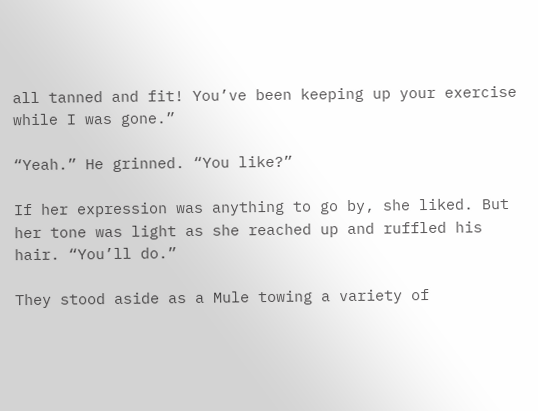all tanned and fit! You’ve been keeping up your exercise while I was gone.”

“Yeah.” He grinned. “You like?”

If her expression was anything to go by, she liked. But her tone was light as she reached up and ruffled his hair. “You’ll do.”

They stood aside as a Mule towing a variety of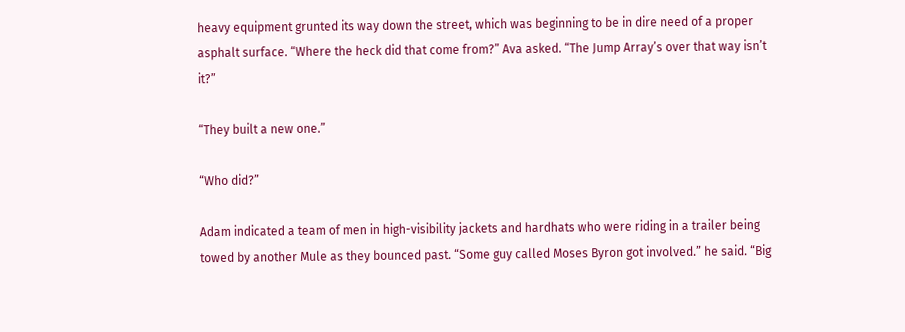heavy equipment grunted its way down the street, which was beginning to be in dire need of a proper asphalt surface. “Where the heck did that come from?” Ava asked. “The Jump Array’s over that way isn’t it?”

“They built a new one.”

“Who did?”

Adam indicated a team of men in high-visibility jackets and hardhats who were riding in a trailer being towed by another Mule as they bounced past. “Some guy called Moses Byron got involved.” he said. “Big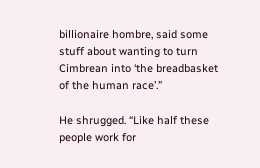billionaire hombre, said some stuff about wanting to turn Cimbrean into ‘the breadbasket of the human race’.”

He shrugged. “Like half these people work for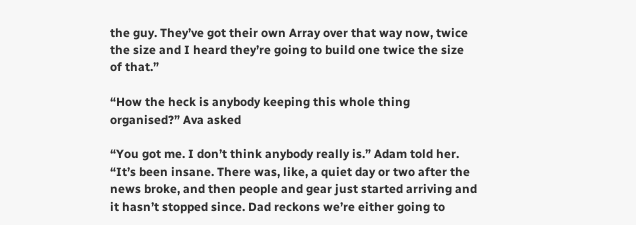the guy. They’ve got their own Array over that way now, twice the size and I heard they’re going to build one twice the size of that.”

“How the heck is anybody keeping this whole thing organised?” Ava asked

“You got me. I don’t think anybody really is.” Adam told her. “It’s been insane. There was, like, a quiet day or two after the news broke, and then people and gear just started arriving and it hasn’t stopped since. Dad reckons we’re either going to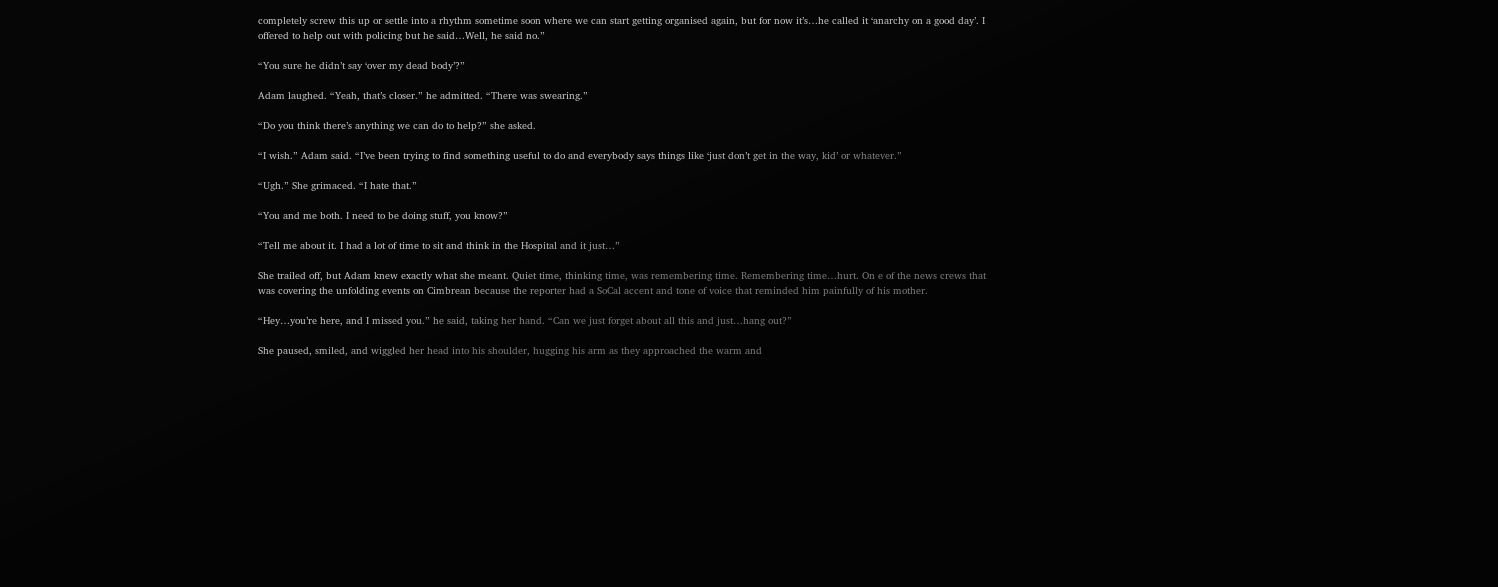completely screw this up or settle into a rhythm sometime soon where we can start getting organised again, but for now it’s…he called it ‘anarchy on a good day’. I offered to help out with policing but he said…Well, he said no.”

“You sure he didn’t say ‘over my dead body’?”

Adam laughed. “Yeah, that’s closer.” he admitted. “There was swearing.”

“Do you think there’s anything we can do to help?” she asked.

“I wish.” Adam said. “I’ve been trying to find something useful to do and everybody says things like ‘just don’t get in the way, kid’ or whatever.”

“Ugh.” She grimaced. “I hate that.”

“You and me both. I need to be doing stuff, you know?”

“Tell me about it. I had a lot of time to sit and think in the Hospital and it just…”

She trailed off, but Adam knew exactly what she meant. Quiet time, thinking time, was remembering time. Remembering time…hurt. On e of the news crews that was covering the unfolding events on Cimbrean because the reporter had a SoCal accent and tone of voice that reminded him painfully of his mother.

“Hey…you’re here, and I missed you.” he said, taking her hand. “Can we just forget about all this and just…hang out?”

She paused, smiled, and wiggled her head into his shoulder, hugging his arm as they approached the warm and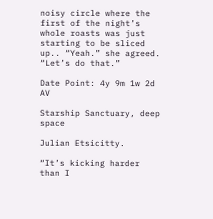noisy circle where the first of the night’s whole roasts was just starting to be sliced up.. “Yeah.” she agreed. “Let’s do that.”

Date Point: 4y 9m 1w 2d AV

Starship Sanctuary, deep space

Julian Etsicitty.

“It’s kicking harder than I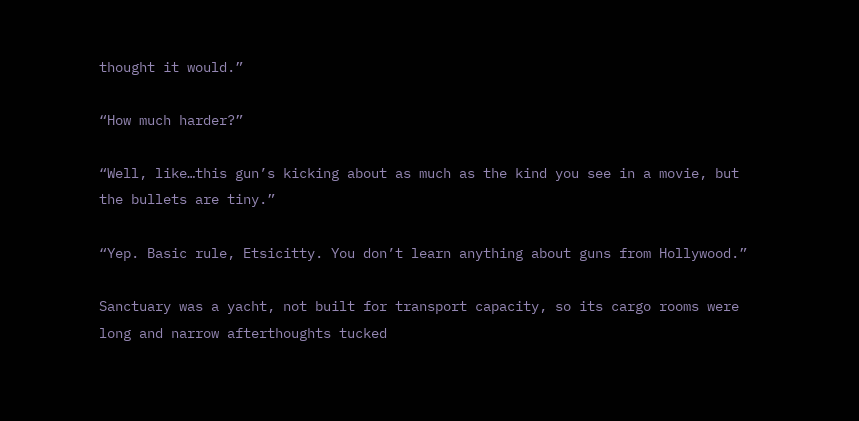thought it would.”

“How much harder?”

“Well, like…this gun’s kicking about as much as the kind you see in a movie, but the bullets are tiny.”

“Yep. Basic rule, Etsicitty. You don’t learn anything about guns from Hollywood.”

Sanctuary was a yacht, not built for transport capacity, so its cargo rooms were long and narrow afterthoughts tucked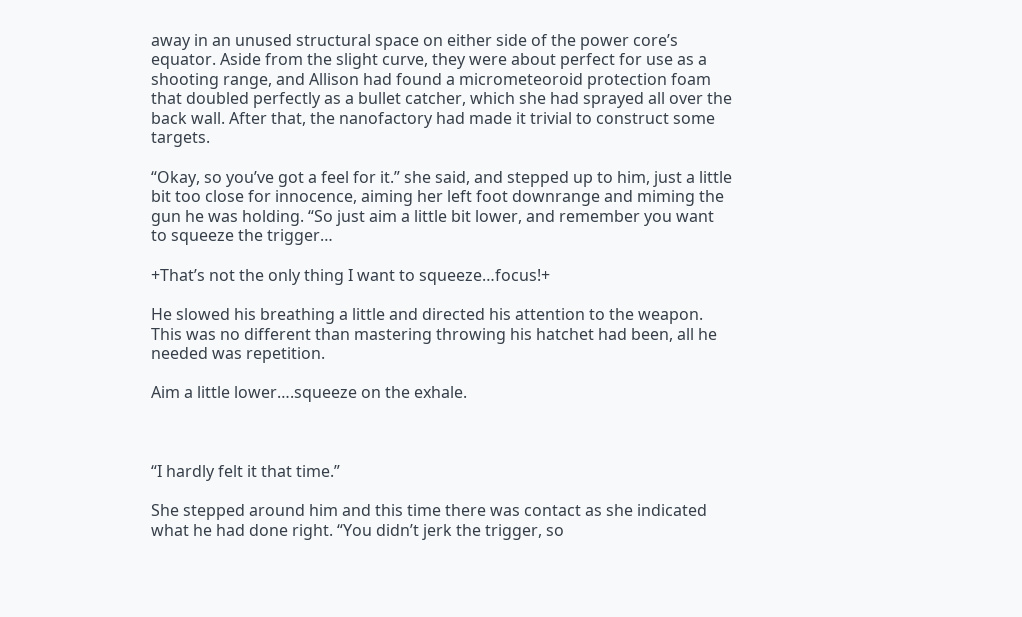away in an unused structural space on either side of the power core’s equator. Aside from the slight curve, they were about perfect for use as a shooting range, and Allison had found a micrometeoroid protection foam that doubled perfectly as a bullet catcher, which she had sprayed all over the back wall. After that, the nanofactory had made it trivial to construct some targets.

“Okay, so you’ve got a feel for it.” she said, and stepped up to him, just a little bit too close for innocence, aiming her left foot downrange and miming the gun he was holding. “So just aim a little bit lower, and remember you want to squeeze the trigger…

+That’s not the only thing I want to squeeze…focus!+

He slowed his breathing a little and directed his attention to the weapon. This was no different than mastering throwing his hatchet had been, all he needed was repetition.

Aim a little lower….squeeze on the exhale.



“I hardly felt it that time.”

She stepped around him and this time there was contact as she indicated what he had done right. “You didn’t jerk the trigger, so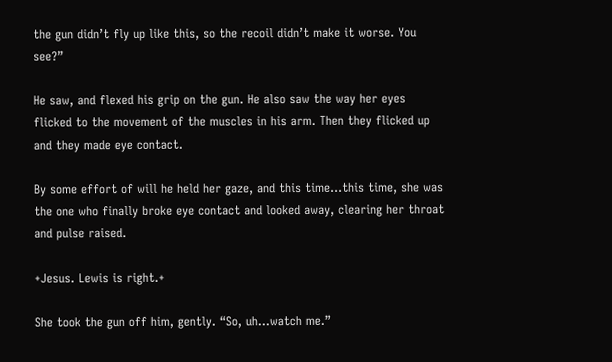the gun didn’t fly up like this, so the recoil didn’t make it worse. You see?”

He saw, and flexed his grip on the gun. He also saw the way her eyes flicked to the movement of the muscles in his arm. Then they flicked up and they made eye contact.

By some effort of will he held her gaze, and this time…this time, she was the one who finally broke eye contact and looked away, clearing her throat and pulse raised.

+Jesus. Lewis is right.+

She took the gun off him, gently. “So, uh…watch me.”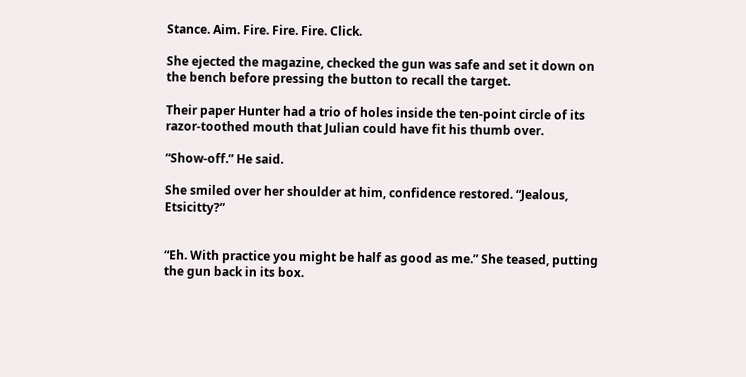Stance. Aim. Fire. Fire. Fire. Click.

She ejected the magazine, checked the gun was safe and set it down on the bench before pressing the button to recall the target.

Their paper Hunter had a trio of holes inside the ten-point circle of its razor-toothed mouth that Julian could have fit his thumb over.

“Show-off.” He said.

She smiled over her shoulder at him, confidence restored. “Jealous, Etsicitty?”


“Eh. With practice you might be half as good as me.” She teased, putting the gun back in its box.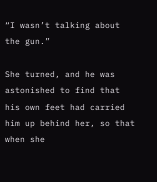“I wasn’t talking about the gun.”

She turned, and he was astonished to find that his own feet had carried him up behind her, so that when she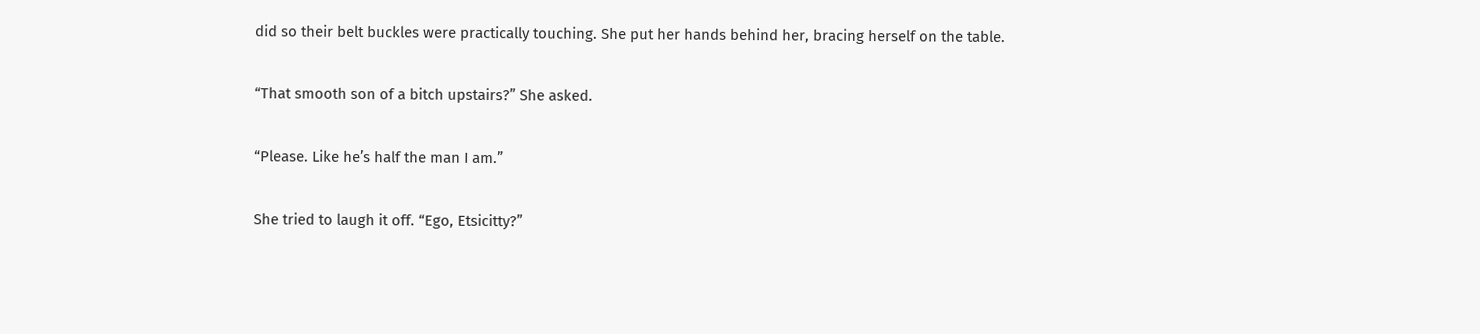did so their belt buckles were practically touching. She put her hands behind her, bracing herself on the table.

“That smooth son of a bitch upstairs?” She asked.

“Please. Like he’s half the man I am.”

She tried to laugh it off. “Ego, Etsicitty?”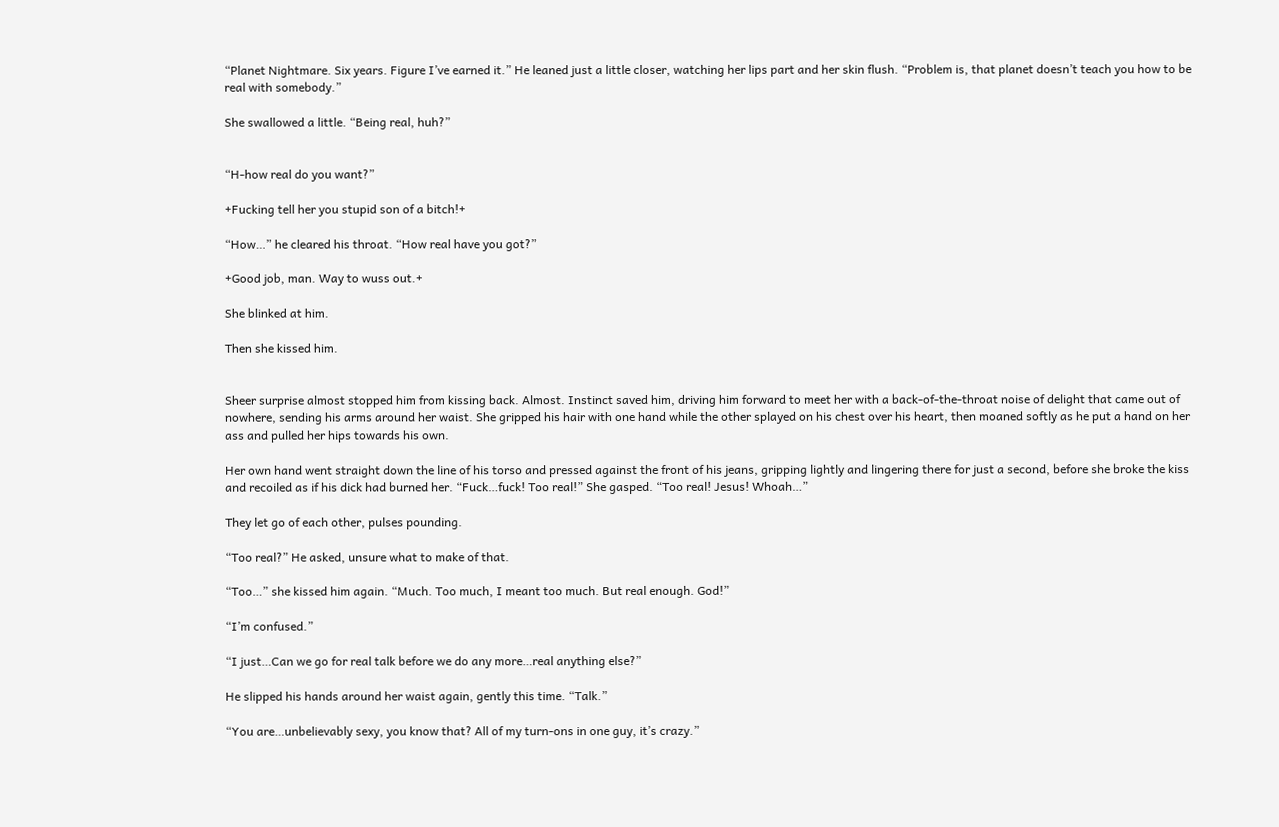“Planet Nightmare. Six years. Figure I’ve earned it.” He leaned just a little closer, watching her lips part and her skin flush. “Problem is, that planet doesn’t teach you how to be real with somebody.”

She swallowed a little. “Being real, huh?”


“H-how real do you want?”

+Fucking tell her you stupid son of a bitch!+

“How…” he cleared his throat. “How real have you got?”

+Good job, man. Way to wuss out.+

She blinked at him.

Then she kissed him.


Sheer surprise almost stopped him from kissing back. Almost. Instinct saved him, driving him forward to meet her with a back-of-the-throat noise of delight that came out of nowhere, sending his arms around her waist. She gripped his hair with one hand while the other splayed on his chest over his heart, then moaned softly as he put a hand on her ass and pulled her hips towards his own.

Her own hand went straight down the line of his torso and pressed against the front of his jeans, gripping lightly and lingering there for just a second, before she broke the kiss and recoiled as if his dick had burned her. “Fuck…fuck! Too real!” She gasped. “Too real! Jesus! Whoah…”

They let go of each other, pulses pounding.

“Too real?” He asked, unsure what to make of that.

“Too…” she kissed him again. “Much. Too much, I meant too much. But real enough. God!”

“I’m confused.”

“I just…Can we go for real talk before we do any more…real anything else?”

He slipped his hands around her waist again, gently this time. “Talk.”

“You are…unbelievably sexy, you know that? All of my turn-ons in one guy, it’s crazy.”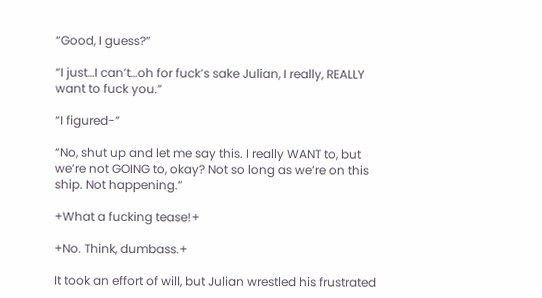“Good, I guess?”

“I just…I can’t…oh for fuck’s sake Julian, I really, REALLY want to fuck you.”

“I figured-”

“No, shut up and let me say this. I really WANT to, but we’re not GOING to, okay? Not so long as we’re on this ship. Not happening.”

+What a fucking tease!+

+No. Think, dumbass.+

It took an effort of will, but Julian wrestled his frustrated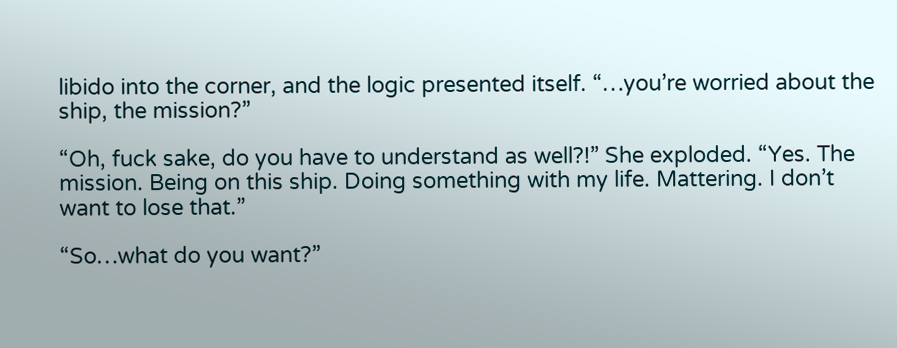libido into the corner, and the logic presented itself. “…you’re worried about the ship, the mission?”

“Oh, fuck sake, do you have to understand as well?!” She exploded. “Yes. The mission. Being on this ship. Doing something with my life. Mattering. I don’t want to lose that.”

“So…what do you want?”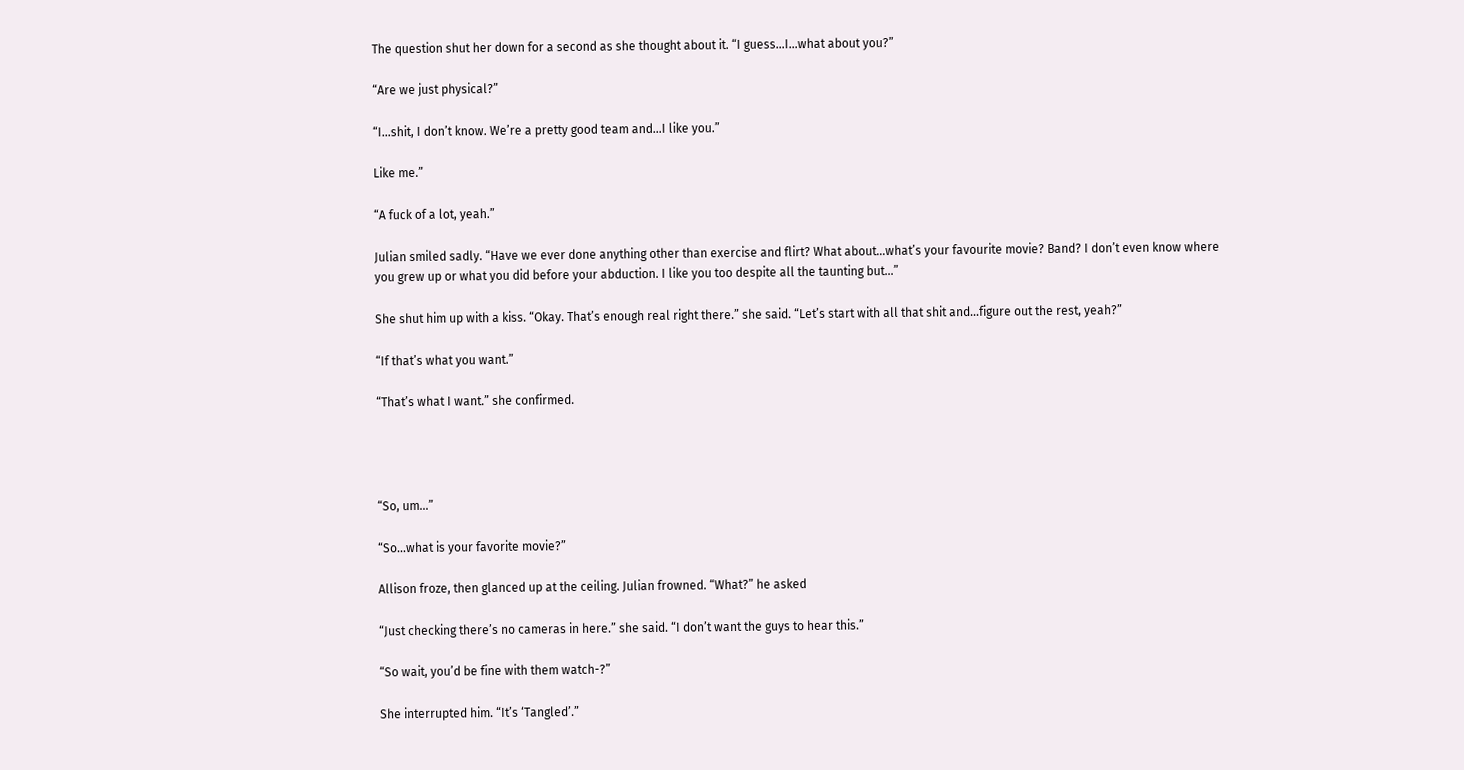The question shut her down for a second as she thought about it. “I guess…I…what about you?”

“Are we just physical?”

“I…shit, I don’t know. We’re a pretty good team and…I like you.”

Like me.”

“A fuck of a lot, yeah.”

Julian smiled sadly. “Have we ever done anything other than exercise and flirt? What about…what’s your favourite movie? Band? I don’t even know where you grew up or what you did before your abduction. I like you too despite all the taunting but…”

She shut him up with a kiss. “Okay. That’s enough real right there.” she said. “Let’s start with all that shit and…figure out the rest, yeah?”

“If that’s what you want.”

“That’s what I want.” she confirmed.




“So, um…”

“So…what is your favorite movie?”

Allison froze, then glanced up at the ceiling. Julian frowned. “What?” he asked

“Just checking there’s no cameras in here.” she said. “I don’t want the guys to hear this.”

“So wait, you’d be fine with them watch-?”

She interrupted him. “It’s ‘Tangled’.”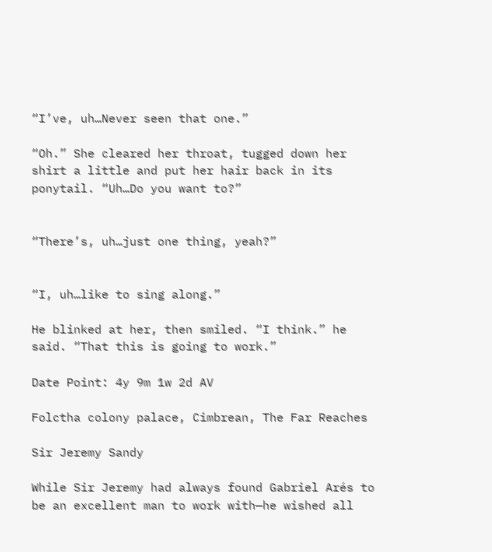“I’ve, uh…Never seen that one.”

“Oh.” She cleared her throat, tugged down her shirt a little and put her hair back in its ponytail. “Uh…Do you want to?”


“There’s, uh…just one thing, yeah?”


“I, uh…like to sing along.”

He blinked at her, then smiled. “I think.” he said. “That this is going to work.”

Date Point: 4y 9m 1w 2d AV

Folctha colony palace, Cimbrean, The Far Reaches

Sir Jeremy Sandy

While Sir Jeremy had always found Gabriel Arés to be an excellent man to work with—he wished all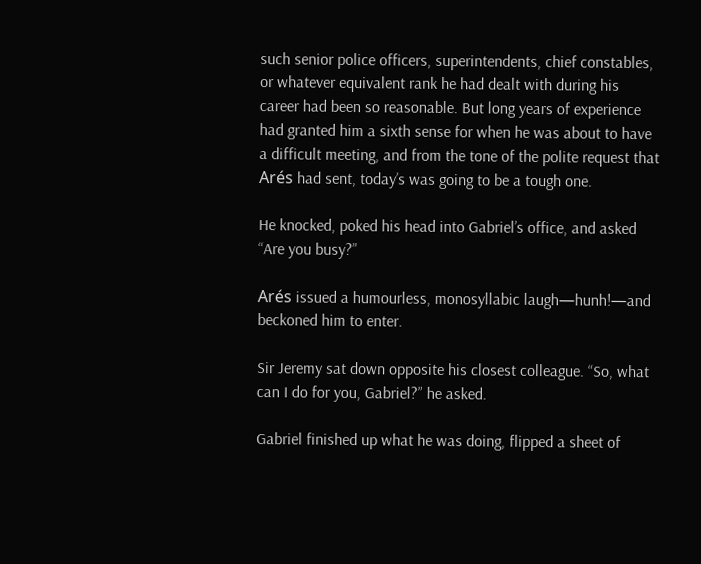such senior police officers, superintendents, chief constables, or whatever equivalent rank he had dealt with during his career had been so reasonable. But long years of experience had granted him a sixth sense for when he was about to have a difficult meeting, and from the tone of the polite request that Arés had sent, today’s was going to be a tough one.

He knocked, poked his head into Gabriel’s office, and asked “Are you busy?”

Arés issued a humourless, monosyllabic laugh—hunh!—and beckoned him to enter.

Sir Jeremy sat down opposite his closest colleague. “So, what can I do for you, Gabriel?” he asked.

Gabriel finished up what he was doing, flipped a sheet of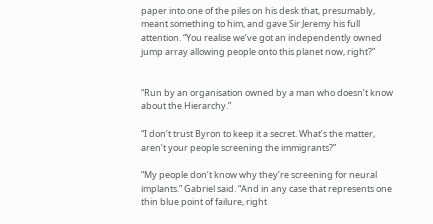paper into one of the piles on his desk that, presumably, meant something to him, and gave Sir Jeremy his full attention. “You realise we’ve got an independently owned jump array allowing people onto this planet now, right?”


“Run by an organisation owned by a man who doesn’t know about the Hierarchy.”

“I don’t trust Byron to keep it a secret. What’s the matter, aren’t your people screening the immigrants?”

“My people don’t know why they’re screening for neural implants.” Gabriel said. “And in any case that represents one thin blue point of failure, right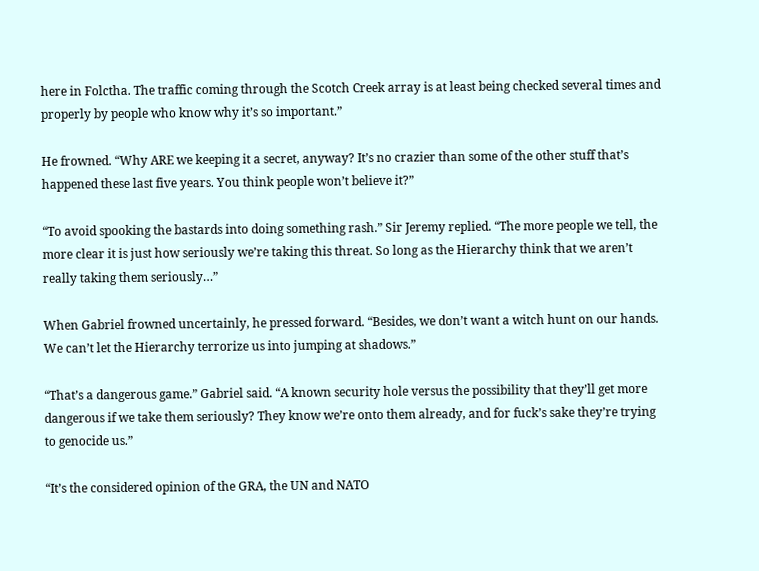here in Folctha. The traffic coming through the Scotch Creek array is at least being checked several times and properly by people who know why it’s so important.”

He frowned. “Why ARE we keeping it a secret, anyway? It’s no crazier than some of the other stuff that’s happened these last five years. You think people won’t believe it?”

“To avoid spooking the bastards into doing something rash.” Sir Jeremy replied. “The more people we tell, the more clear it is just how seriously we’re taking this threat. So long as the Hierarchy think that we aren’t really taking them seriously…”

When Gabriel frowned uncertainly, he pressed forward. “Besides, we don’t want a witch hunt on our hands. We can’t let the Hierarchy terrorize us into jumping at shadows.”

“That’s a dangerous game.” Gabriel said. “A known security hole versus the possibility that they’ll get more dangerous if we take them seriously? They know we’re onto them already, and for fuck’s sake they’re trying to genocide us.”

“It’s the considered opinion of the GRA, the UN and NATO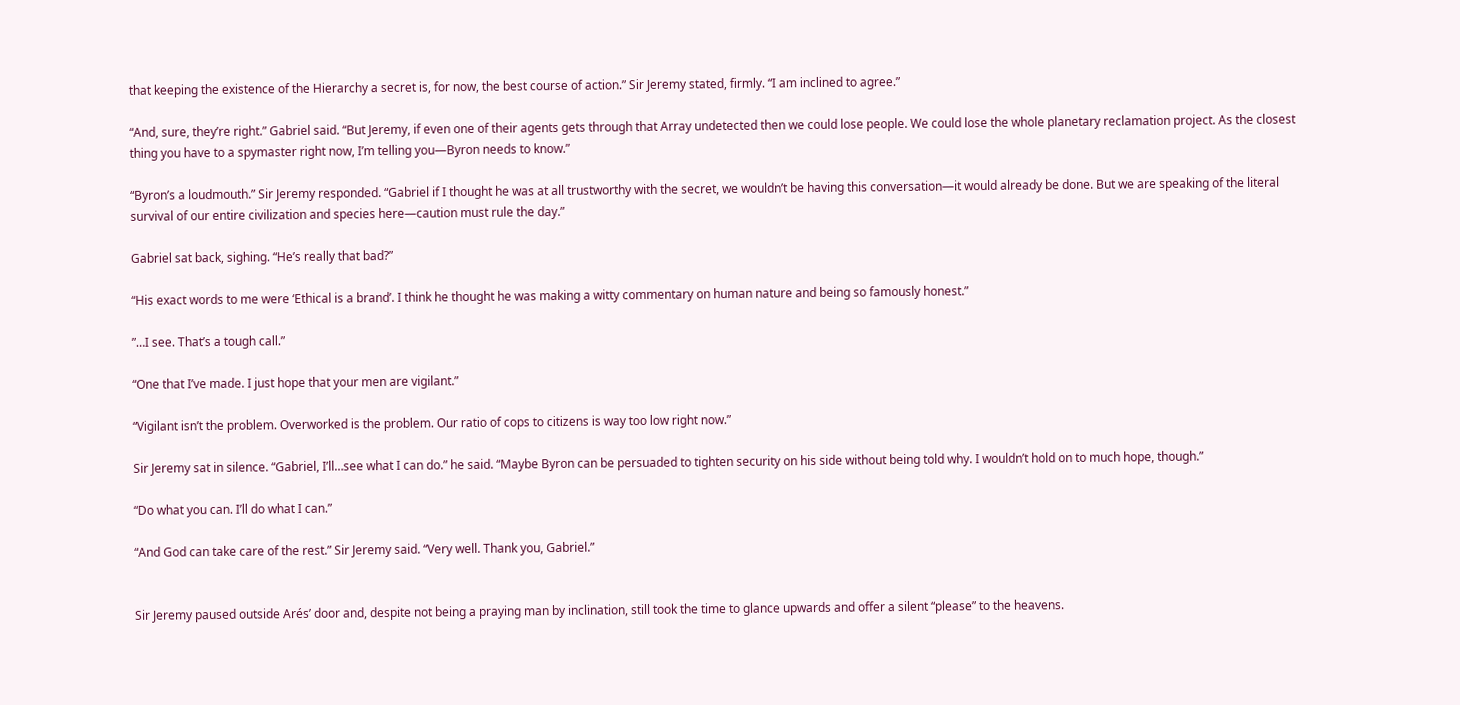that keeping the existence of the Hierarchy a secret is, for now, the best course of action.” Sir Jeremy stated, firmly. “I am inclined to agree.”

“And, sure, they’re right.” Gabriel said. “But Jeremy, if even one of their agents gets through that Array undetected then we could lose people. We could lose the whole planetary reclamation project. As the closest thing you have to a spymaster right now, I’m telling you—Byron needs to know.”

“Byron’s a loudmouth.” Sir Jeremy responded. “Gabriel if I thought he was at all trustworthy with the secret, we wouldn’t be having this conversation—it would already be done. But we are speaking of the literal survival of our entire civilization and species here—caution must rule the day.”

Gabriel sat back, sighing. “He’s really that bad?”

“His exact words to me were ‘Ethical is a brand’. I think he thought he was making a witty commentary on human nature and being so famously honest.”

”…I see. That’s a tough call.”

“One that I’ve made. I just hope that your men are vigilant.”

“Vigilant isn’t the problem. Overworked is the problem. Our ratio of cops to citizens is way too low right now.”

Sir Jeremy sat in silence. “Gabriel, I’ll…see what I can do.” he said. “Maybe Byron can be persuaded to tighten security on his side without being told why. I wouldn’t hold on to much hope, though.”

“Do what you can. I’ll do what I can.”

“And God can take care of the rest.” Sir Jeremy said. “Very well. Thank you, Gabriel.”


Sir Jeremy paused outside Arés’ door and, despite not being a praying man by inclination, still took the time to glance upwards and offer a silent “please” to the heavens.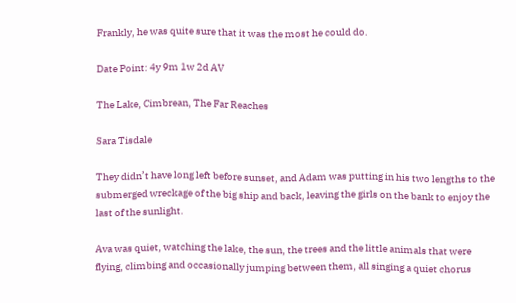Frankly, he was quite sure that it was the most he could do.

Date Point: 4y 9m 1w 2d AV

The Lake, Cimbrean, The Far Reaches

Sara Tisdale

They didn’t have long left before sunset, and Adam was putting in his two lengths to the submerged wreckage of the big ship and back, leaving the girls on the bank to enjoy the last of the sunlight.

Ava was quiet, watching the lake, the sun, the trees and the little animals that were flying, climbing and occasionally jumping between them, all singing a quiet chorus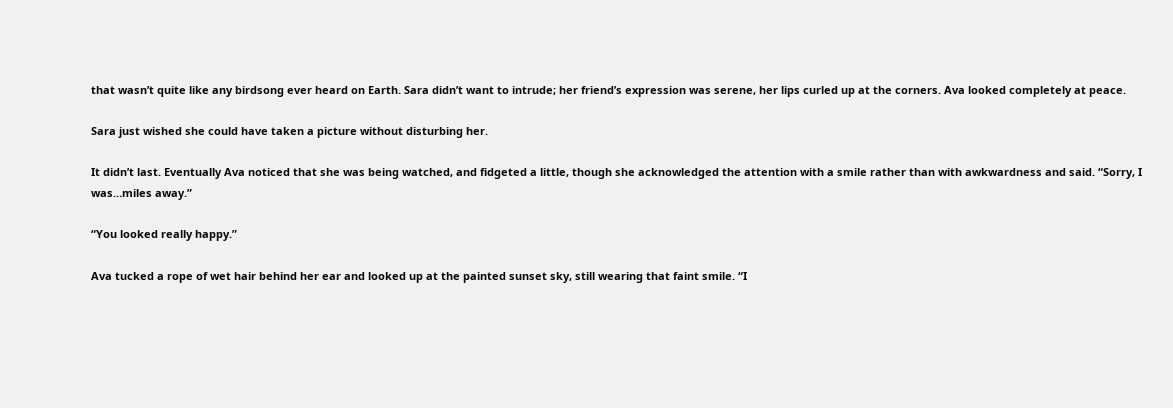that wasn’t quite like any birdsong ever heard on Earth. Sara didn’t want to intrude; her friend’s expression was serene, her lips curled up at the corners. Ava looked completely at peace.

Sara just wished she could have taken a picture without disturbing her.

It didn’t last. Eventually Ava noticed that she was being watched, and fidgeted a little, though she acknowledged the attention with a smile rather than with awkwardness and said. “Sorry, I was…miles away.”

“You looked really happy.”

Ava tucked a rope of wet hair behind her ear and looked up at the painted sunset sky, still wearing that faint smile. “I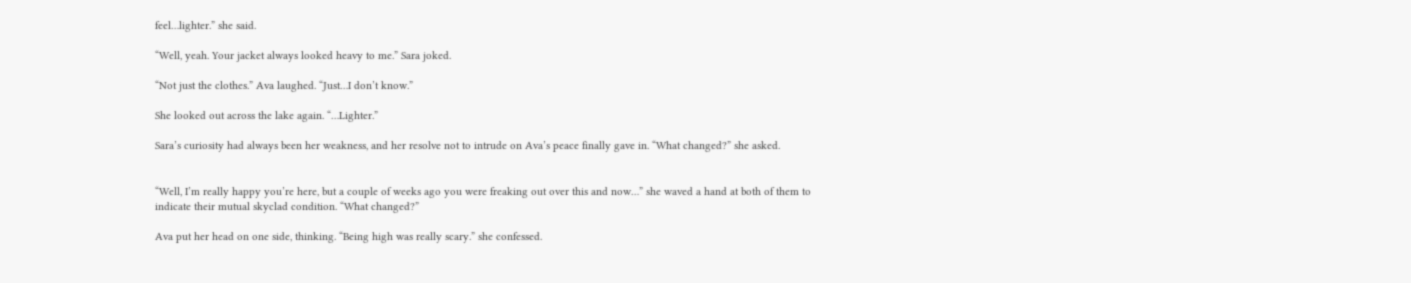feel…lighter.” she said.

“Well, yeah. Your jacket always looked heavy to me.” Sara joked.

“Not just the clothes.” Ava laughed. “Just…I don’t know.”

She looked out across the lake again. “…Lighter.”

Sara’s curiosity had always been her weakness, and her resolve not to intrude on Ava’s peace finally gave in. “What changed?” she asked.


“Well, I’m really happy you’re here, but a couple of weeks ago you were freaking out over this and now…” she waved a hand at both of them to indicate their mutual skyclad condition. “What changed?”

Ava put her head on one side, thinking. “Being high was really scary.” she confessed.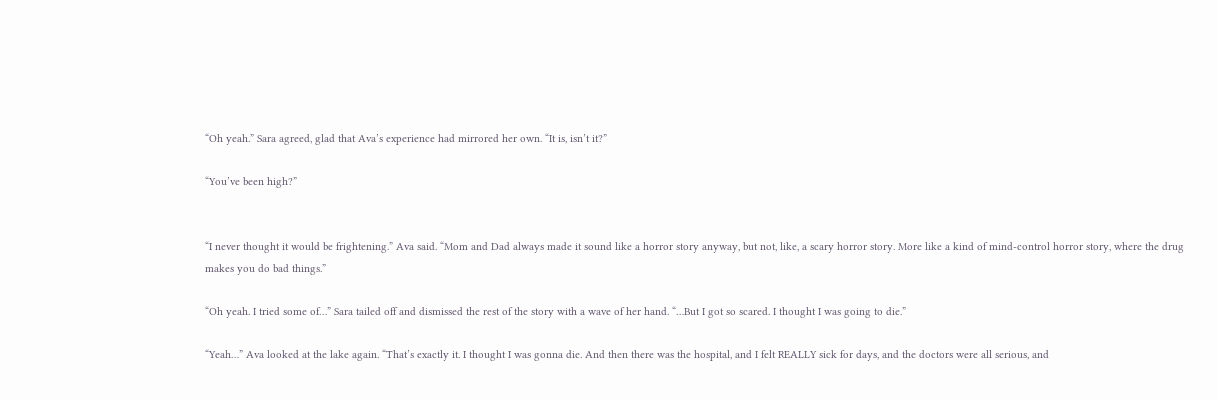“Oh yeah.” Sara agreed, glad that Ava’s experience had mirrored her own. “It is, isn’t it?”

“You’ve been high?”


“I never thought it would be frightening.” Ava said. “Mom and Dad always made it sound like a horror story anyway, but not, like, a scary horror story. More like a kind of mind-control horror story, where the drug makes you do bad things.”

“Oh yeah. I tried some of…” Sara tailed off and dismissed the rest of the story with a wave of her hand. “…But I got so scared. I thought I was going to die.”

“Yeah…” Ava looked at the lake again. “That’s exactly it. I thought I was gonna die. And then there was the hospital, and I felt REALLY sick for days, and the doctors were all serious, and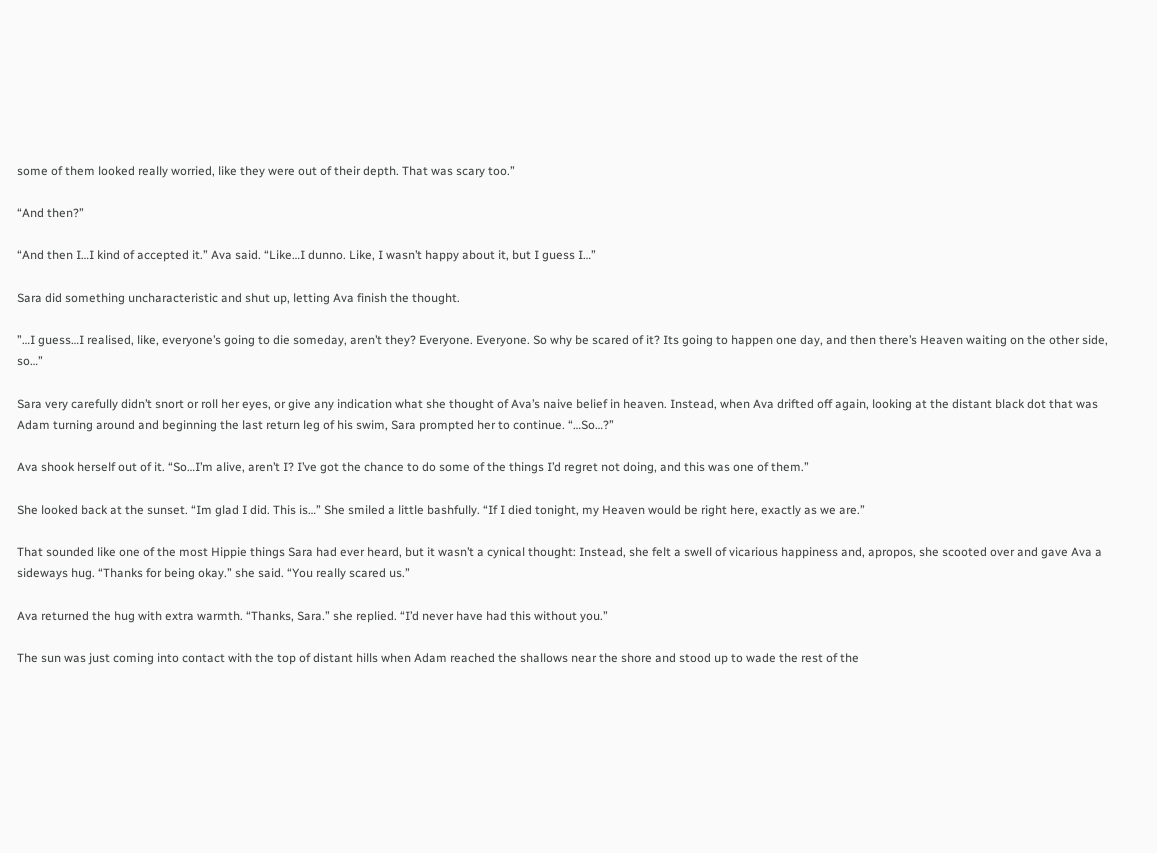some of them looked really worried, like they were out of their depth. That was scary too.”

“And then?”

“And then I…I kind of accepted it.” Ava said. “Like…I dunno. Like, I wasn’t happy about it, but I guess I…”

Sara did something uncharacteristic and shut up, letting Ava finish the thought.

”…I guess…I realised, like, everyone’s going to die someday, aren’t they? Everyone. Everyone. So why be scared of it? Its going to happen one day, and then there’s Heaven waiting on the other side, so…”

Sara very carefully didn’t snort or roll her eyes, or give any indication what she thought of Ava’s naive belief in heaven. Instead, when Ava drifted off again, looking at the distant black dot that was Adam turning around and beginning the last return leg of his swim, Sara prompted her to continue. “…So…?”

Ava shook herself out of it. “So…I’m alive, aren’t I? I’ve got the chance to do some of the things I’d regret not doing, and this was one of them.”

She looked back at the sunset. “Im glad I did. This is…” She smiled a little bashfully. “If I died tonight, my Heaven would be right here, exactly as we are.”

That sounded like one of the most Hippie things Sara had ever heard, but it wasn’t a cynical thought: Instead, she felt a swell of vicarious happiness and, apropos, she scooted over and gave Ava a sideways hug. “Thanks for being okay.” she said. “You really scared us.”

Ava returned the hug with extra warmth. “Thanks, Sara.” she replied. “I’d never have had this without you.”

The sun was just coming into contact with the top of distant hills when Adam reached the shallows near the shore and stood up to wade the rest of the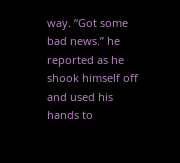way. “Got some bad news.” he reported as he shook himself off and used his hands to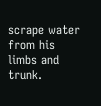scrape water from his limbs and trunk.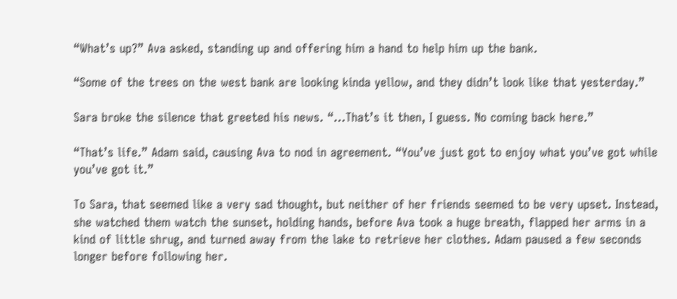“What’s up?” Ava asked, standing up and offering him a hand to help him up the bank.

“Some of the trees on the west bank are looking kinda yellow, and they didn’t look like that yesterday.”

Sara broke the silence that greeted his news. “…That’s it then, I guess. No coming back here.”

“That’s life.” Adam said, causing Ava to nod in agreement. “You’ve just got to enjoy what you’ve got while you’ve got it.”

To Sara, that seemed like a very sad thought, but neither of her friends seemed to be very upset. Instead, she watched them watch the sunset, holding hands, before Ava took a huge breath, flapped her arms in a kind of little shrug, and turned away from the lake to retrieve her clothes. Adam paused a few seconds longer before following her.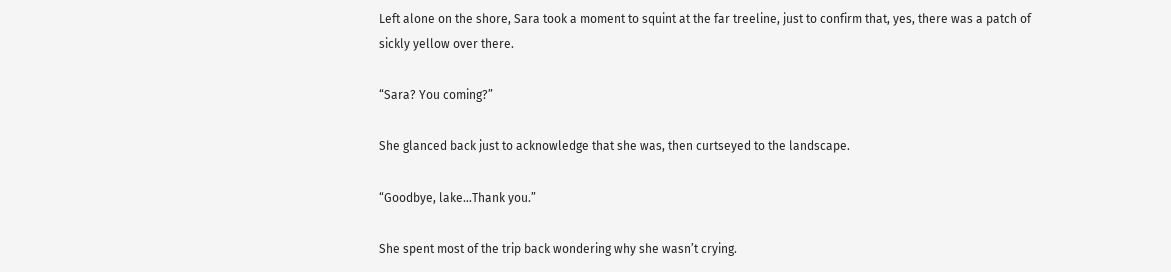Left alone on the shore, Sara took a moment to squint at the far treeline, just to confirm that, yes, there was a patch of sickly yellow over there.

“Sara? You coming?”

She glanced back just to acknowledge that she was, then curtseyed to the landscape.

“Goodbye, lake…Thank you.”

She spent most of the trip back wondering why she wasn’t crying.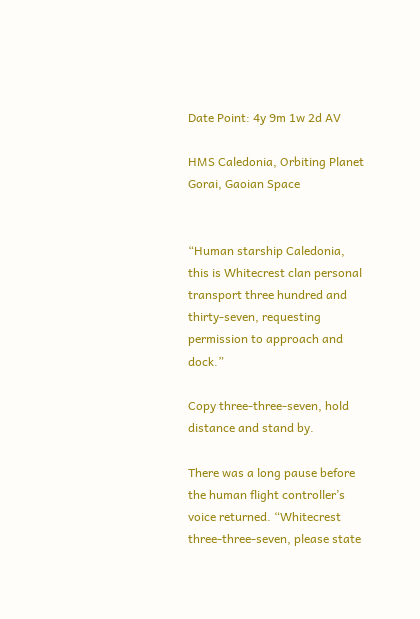Date Point: 4y 9m 1w 2d AV

HMS Caledonia, Orbiting Planet Gorai, Gaoian Space


“Human starship Caledonia, this is Whitecrest clan personal transport three hundred and thirty-seven, requesting permission to approach and dock.”

Copy three-three-seven, hold distance and stand by.

There was a long pause before the human flight controller’s voice returned. “Whitecrest three-three-seven, please state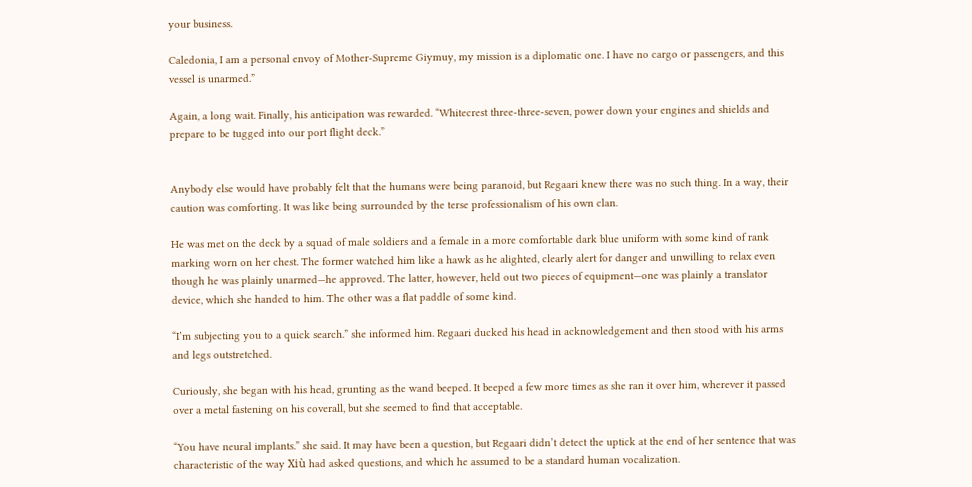your business.

Caledonia, I am a personal envoy of Mother-Supreme Giymuy, my mission is a diplomatic one. I have no cargo or passengers, and this vessel is unarmed.”

Again, a long wait. Finally, his anticipation was rewarded. “Whitecrest three-three-seven, power down your engines and shields and prepare to be tugged into our port flight deck.”


Anybody else would have probably felt that the humans were being paranoid, but Regaari knew there was no such thing. In a way, their caution was comforting. It was like being surrounded by the terse professionalism of his own clan.

He was met on the deck by a squad of male soldiers and a female in a more comfortable dark blue uniform with some kind of rank marking worn on her chest. The former watched him like a hawk as he alighted, clearly alert for danger and unwilling to relax even though he was plainly unarmed—he approved. The latter, however, held out two pieces of equipment—one was plainly a translator device, which she handed to him. The other was a flat paddle of some kind.

“I’m subjecting you to a quick search.” she informed him. Regaari ducked his head in acknowledgement and then stood with his arms and legs outstretched.

Curiously, she began with his head, grunting as the wand beeped. It beeped a few more times as she ran it over him, wherever it passed over a metal fastening on his coverall, but she seemed to find that acceptable.

“You have neural implants.” she said. It may have been a question, but Regaari didn’t detect the uptick at the end of her sentence that was characteristic of the way Xiù had asked questions, and which he assumed to be a standard human vocalization.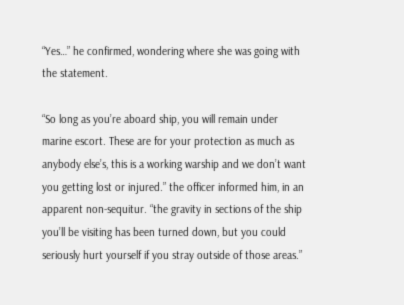“Yes…” he confirmed, wondering where she was going with the statement.

“So long as you’re aboard ship, you will remain under marine escort. These are for your protection as much as anybody else’s, this is a working warship and we don’t want you getting lost or injured.” the officer informed him, in an apparent non-sequitur. “the gravity in sections of the ship you’ll be visiting has been turned down, but you could seriously hurt yourself if you stray outside of those areas.”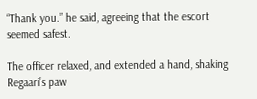“Thank you.” he said, agreeing that the escort seemed safest.

The officer relaxed, and extended a hand, shaking Regaari’s paw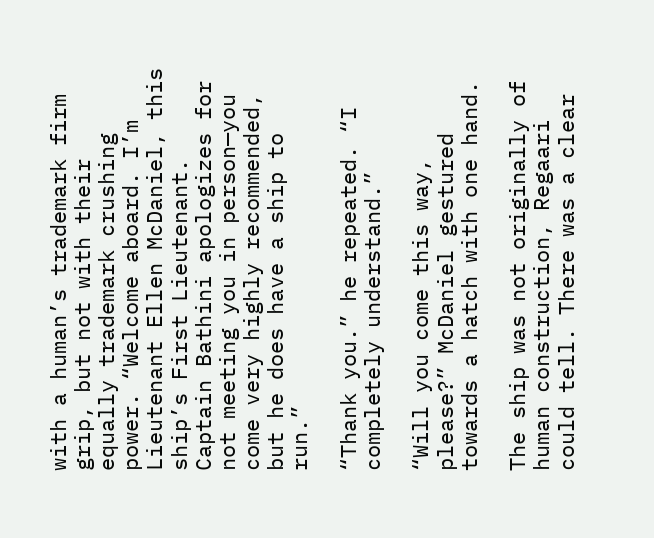with a human’s trademark firm grip, but not with their equally trademark crushing power. “Welcome aboard. I’m Lieutenant Ellen McDaniel, this ship’s First Lieutenant. Captain Bathini apologizes for not meeting you in person—you come very highly recommended, but he does have a ship to run.”

“Thank you.” he repeated. “I completely understand.”

“Will you come this way, please?” McDaniel gestured towards a hatch with one hand.

The ship was not originally of human construction, Regaari could tell. There was a clear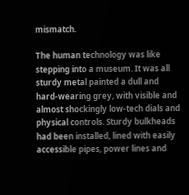mismatch.

The human technology was like stepping into a museum. It was all sturdy metal painted a dull and hard-wearing grey, with visible and almost shockingly low-tech dials and physical controls. Sturdy bulkheads had been installed, lined with easily accessible pipes, power lines and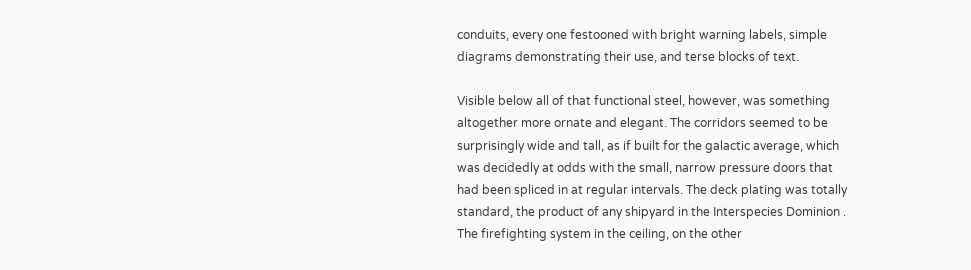conduits, every one festooned with bright warning labels, simple diagrams demonstrating their use, and terse blocks of text.

Visible below all of that functional steel, however, was something altogether more ornate and elegant. The corridors seemed to be surprisingly wide and tall, as if built for the galactic average, which was decidedly at odds with the small, narrow pressure doors that had been spliced in at regular intervals. The deck plating was totally standard, the product of any shipyard in the Interspecies Dominion . The firefighting system in the ceiling, on the other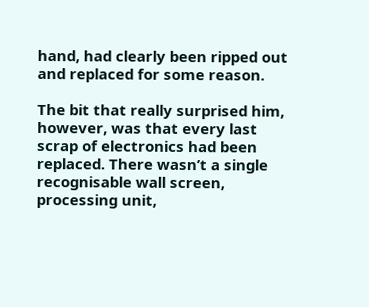hand, had clearly been ripped out and replaced for some reason.

The bit that really surprised him, however, was that every last scrap of electronics had been replaced. There wasn’t a single recognisable wall screen, processing unit,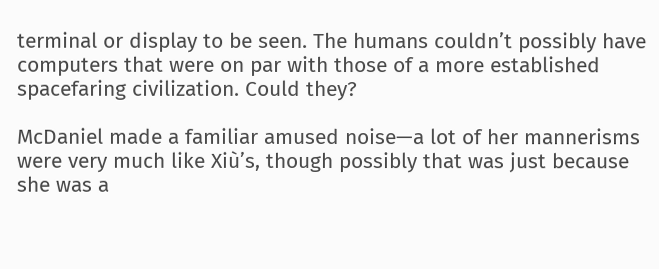terminal or display to be seen. The humans couldn’t possibly have computers that were on par with those of a more established spacefaring civilization. Could they?

McDaniel made a familiar amused noise—a lot of her mannerisms were very much like Xiù’s, though possibly that was just because she was a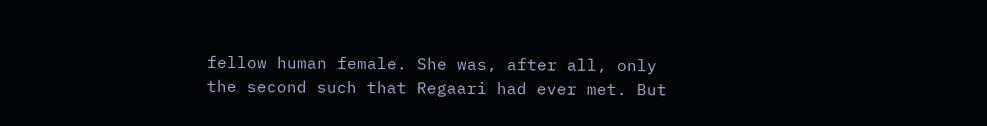fellow human female. She was, after all, only the second such that Regaari had ever met. But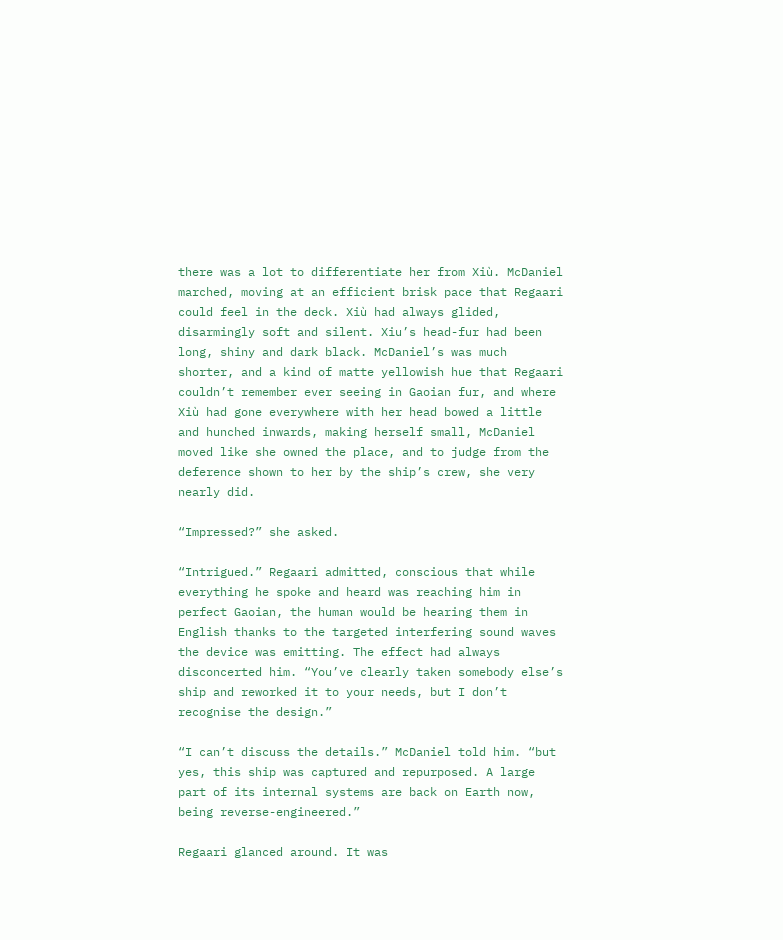there was a lot to differentiate her from Xiù. McDaniel marched, moving at an efficient brisk pace that Regaari could feel in the deck. Xiù had always glided, disarmingly soft and silent. Xiu’s head-fur had been long, shiny and dark black. McDaniel’s was much shorter, and a kind of matte yellowish hue that Regaari couldn’t remember ever seeing in Gaoian fur, and where Xiù had gone everywhere with her head bowed a little and hunched inwards, making herself small, McDaniel moved like she owned the place, and to judge from the deference shown to her by the ship’s crew, she very nearly did.

“Impressed?” she asked.

“Intrigued.” Regaari admitted, conscious that while everything he spoke and heard was reaching him in perfect Gaoian, the human would be hearing them in English thanks to the targeted interfering sound waves the device was emitting. The effect had always disconcerted him. “You’ve clearly taken somebody else’s ship and reworked it to your needs, but I don’t recognise the design.”

“I can’t discuss the details.” McDaniel told him. “but yes, this ship was captured and repurposed. A large part of its internal systems are back on Earth now, being reverse-engineered.”

Regaari glanced around. It was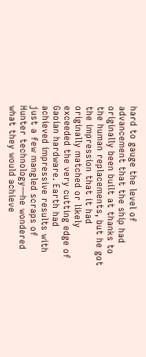hard to gauge the level of advancement that the ship had originally been built at thanks to the human replacements, but he got the impression that it had originally matched or likely exceeded the very cutting edge of Gaoian hardware. Earth had achieved impressive results with just a few mangled scraps of Hunter technology—he wondered what they would achieve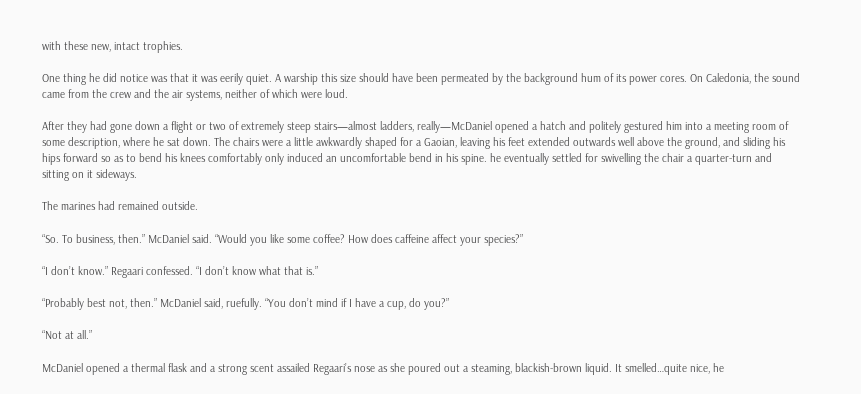with these new, intact trophies.

One thing he did notice was that it was eerily quiet. A warship this size should have been permeated by the background hum of its power cores. On Caledonia, the sound came from the crew and the air systems, neither of which were loud.

After they had gone down a flight or two of extremely steep stairs—almost ladders, really—McDaniel opened a hatch and politely gestured him into a meeting room of some description, where he sat down. The chairs were a little awkwardly shaped for a Gaoian, leaving his feet extended outwards well above the ground, and sliding his hips forward so as to bend his knees comfortably only induced an uncomfortable bend in his spine. he eventually settled for swivelling the chair a quarter-turn and sitting on it sideways.

The marines had remained outside.

“So. To business, then.” McDaniel said. “Would you like some coffee? How does caffeine affect your species?”

“I don’t know.” Regaari confessed. “I don’t know what that is.”

“Probably best not, then.” McDaniel said, ruefully. “You don’t mind if I have a cup, do you?”

“Not at all.”

McDaniel opened a thermal flask and a strong scent assailed Regaari’s nose as she poured out a steaming, blackish-brown liquid. It smelled…quite nice, he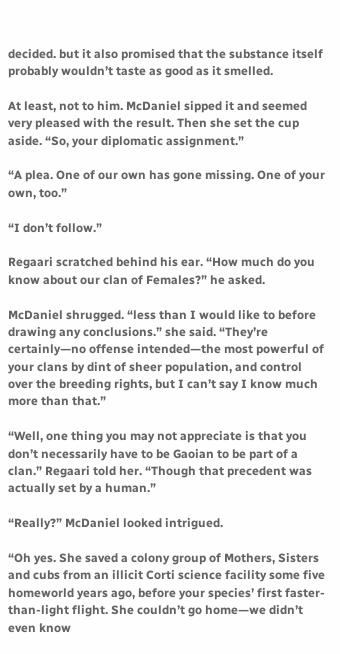decided. but it also promised that the substance itself probably wouldn’t taste as good as it smelled.

At least, not to him. McDaniel sipped it and seemed very pleased with the result. Then she set the cup aside. “So, your diplomatic assignment.”

“A plea. One of our own has gone missing. One of your own, too.”

“I don’t follow.”

Regaari scratched behind his ear. “How much do you know about our clan of Females?” he asked.

McDaniel shrugged. “less than I would like to before drawing any conclusions.” she said. “They’re certainly—no offense intended—the most powerful of your clans by dint of sheer population, and control over the breeding rights, but I can’t say I know much more than that.”

“Well, one thing you may not appreciate is that you don’t necessarily have to be Gaoian to be part of a clan.” Regaari told her. “Though that precedent was actually set by a human.”

“Really?” McDaniel looked intrigued.

“Oh yes. She saved a colony group of Mothers, Sisters and cubs from an illicit Corti science facility some five homeworld years ago, before your species’ first faster-than-light flight. She couldn’t go home—we didn’t even know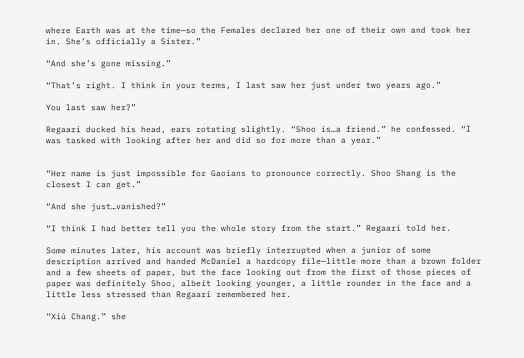where Earth was at the time—so the Females declared her one of their own and took her in. She’s officially a Sister.”

“And she’s gone missing.”

“That’s right. I think in your terms, I last saw her just under two years ago.”

You last saw her?”

Regaari ducked his head, ears rotating slightly. “Shoo is…a friend.” he confessed. “I was tasked with looking after her and did so for more than a year.”


“Her name is just impossible for Gaoians to pronounce correctly. Shoo Shang is the closest I can get.”

“And she just…vanished?”

“I think I had better tell you the whole story from the start.” Regaari told her.

Some minutes later, his account was briefly interrupted when a junior of some description arrived and handed McDaniel a hardcopy file—little more than a brown folder and a few sheets of paper, but the face looking out from the first of those pieces of paper was definitely Shoo, albeit looking younger, a little rounder in the face and a little less stressed than Regaari remembered her.

“Xiù Chang.” she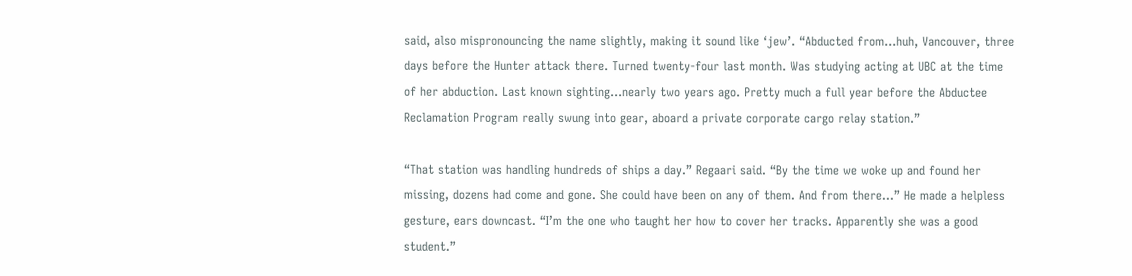said, also mispronouncing the name slightly, making it sound like ‘jew’. “Abducted from…huh, Vancouver, three days before the Hunter attack there. Turned twenty-four last month. Was studying acting at UBC at the time of her abduction. Last known sighting…nearly two years ago. Pretty much a full year before the Abductee Reclamation Program really swung into gear, aboard a private corporate cargo relay station.”

“That station was handling hundreds of ships a day.” Regaari said. “By the time we woke up and found her missing, dozens had come and gone. She could have been on any of them. And from there…” He made a helpless gesture, ears downcast. “I’m the one who taught her how to cover her tracks. Apparently she was a good student.”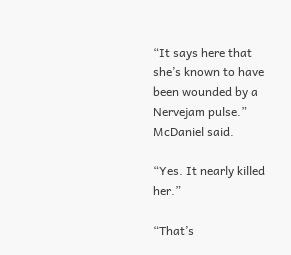“It says here that she’s known to have been wounded by a Nervejam pulse.” McDaniel said.

“Yes. It nearly killed her.”

“That’s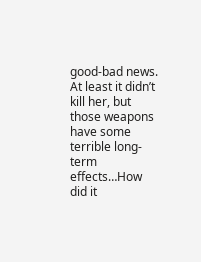good-bad news. At least it didn’t kill her, but those weapons have some terrible long-term effects…How did it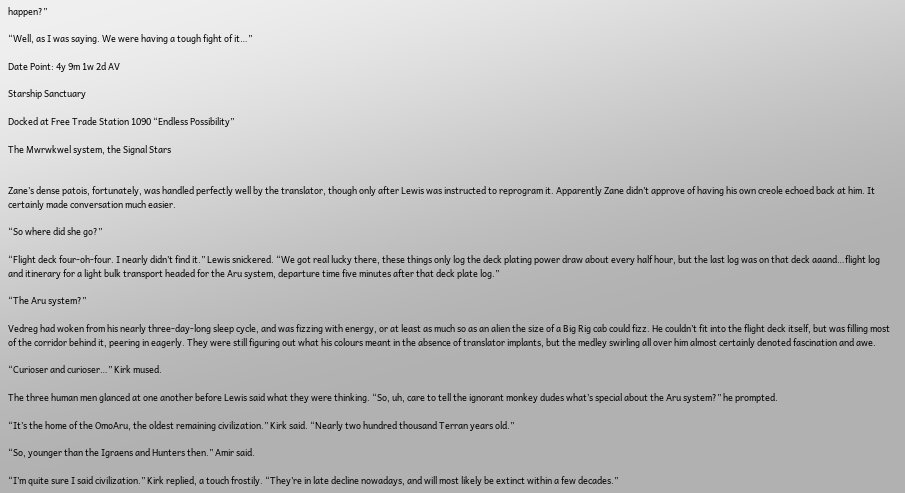happen?”

“Well, as I was saying. We were having a tough fight of it…”

Date Point: 4y 9m 1w 2d AV

Starship Sanctuary

Docked at Free Trade Station 1090 “Endless Possibility”

The Mwrwkwel system, the Signal Stars


Zane’s dense patois, fortunately, was handled perfectly well by the translator, though only after Lewis was instructed to reprogram it. Apparently Zane didn’t approve of having his own creole echoed back at him. It certainly made conversation much easier.

“So where did she go?”

“Flight deck four-oh-four. I nearly didn’t find it.” Lewis snickered. “We got real lucky there, these things only log the deck plating power draw about every half hour, but the last log was on that deck aaand…flight log and itinerary for a light bulk transport headed for the Aru system, departure time five minutes after that deck plate log.”

“The Aru system?”

Vedreg had woken from his nearly three-day-long sleep cycle, and was fizzing with energy, or at least as much so as an alien the size of a Big Rig cab could fizz. He couldn’t fit into the flight deck itself, but was filling most of the corridor behind it, peering in eagerly. They were still figuring out what his colours meant in the absence of translator implants, but the medley swirling all over him almost certainly denoted fascination and awe.

“Curioser and curioser…” Kirk mused.

The three human men glanced at one another before Lewis said what they were thinking. “So, uh, care to tell the ignorant monkey dudes what’s special about the Aru system?” he prompted.

“It’s the home of the OmoAru, the oldest remaining civilization.” Kirk said. “Nearly two hundred thousand Terran years old.”

“So, younger than the Igraens and Hunters then.” Amir said.

“I’m quite sure I said civilization.” Kirk replied, a touch frostily. “They’re in late decline nowadays, and will most likely be extinct within a few decades.”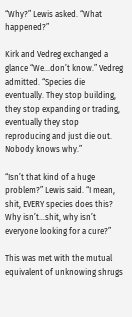“Why?” Lewis asked. “What happened?”

Kirk and Vedreg exchanged a glance “We…don’t know.” Vedreg admitted. “Species die eventually. They stop building, they stop expanding or trading, eventually they stop reproducing and just die out. Nobody knows why.”

“Isn’t that kind of a huge problem?” Lewis said. “I mean, shit, EVERY species does this? Why isn’t…shit, why isn’t everyone looking for a cure?”

This was met with the mutual equivalent of unknowing shrugs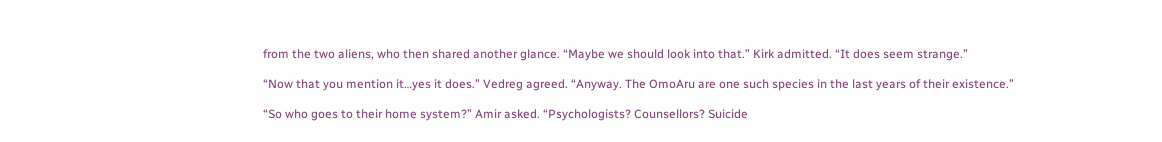from the two aliens, who then shared another glance. “Maybe we should look into that.” Kirk admitted. “It does seem strange.”

“Now that you mention it…yes it does.” Vedreg agreed. “Anyway. The OmoAru are one such species in the last years of their existence.”

“So who goes to their home system?” Amir asked. “Psychologists? Counsellors? Suicide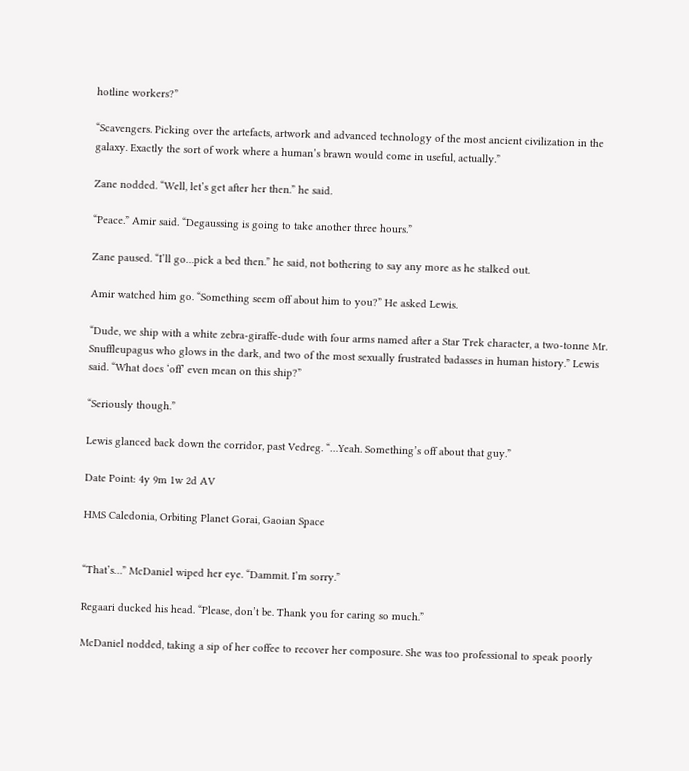hotline workers?”

“Scavengers. Picking over the artefacts, artwork and advanced technology of the most ancient civilization in the galaxy. Exactly the sort of work where a human’s brawn would come in useful, actually.”

Zane nodded. “Well, let’s get after her then.” he said.

“Peace.” Amir said. “Degaussing is going to take another three hours.”

Zane paused. “I’ll go…pick a bed then.” he said, not bothering to say any more as he stalked out.

Amir watched him go. “Something seem off about him to you?” He asked Lewis.

“Dude, we ship with a white zebra-giraffe-dude with four arms named after a Star Trek character, a two-tonne Mr. Snuffleupagus who glows in the dark, and two of the most sexually frustrated badasses in human history.” Lewis said. “What does ‘off’ even mean on this ship?”

“Seriously though.”

Lewis glanced back down the corridor, past Vedreg. “…Yeah. Something’s off about that guy.”

Date Point: 4y 9m 1w 2d AV

HMS Caledonia, Orbiting Planet Gorai, Gaoian Space


“That’s…” McDaniel wiped her eye. “Dammit. I’m sorry.”

Regaari ducked his head. “Please, don’t be. Thank you for caring so much.”

McDaniel nodded, taking a sip of her coffee to recover her composure. She was too professional to speak poorly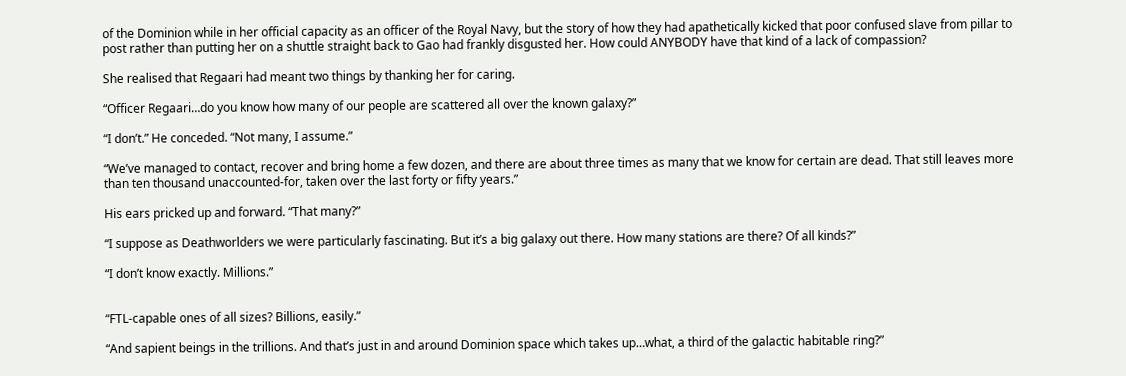of the Dominion while in her official capacity as an officer of the Royal Navy, but the story of how they had apathetically kicked that poor confused slave from pillar to post rather than putting her on a shuttle straight back to Gao had frankly disgusted her. How could ANYBODY have that kind of a lack of compassion?

She realised that Regaari had meant two things by thanking her for caring.

“Officer Regaari…do you know how many of our people are scattered all over the known galaxy?”

“I don’t.” He conceded. “Not many, I assume.”

“We’ve managed to contact, recover and bring home a few dozen, and there are about three times as many that we know for certain are dead. That still leaves more than ten thousand unaccounted-for, taken over the last forty or fifty years.”

His ears pricked up and forward. “That many?”

“I suppose as Deathworlders we were particularly fascinating. But it’s a big galaxy out there. How many stations are there? Of all kinds?”

“I don’t know exactly. Millions.”


“FTL-capable ones of all sizes? Billions, easily.”

“And sapient beings in the trillions. And that’s just in and around Dominion space which takes up…what, a third of the galactic habitable ring?”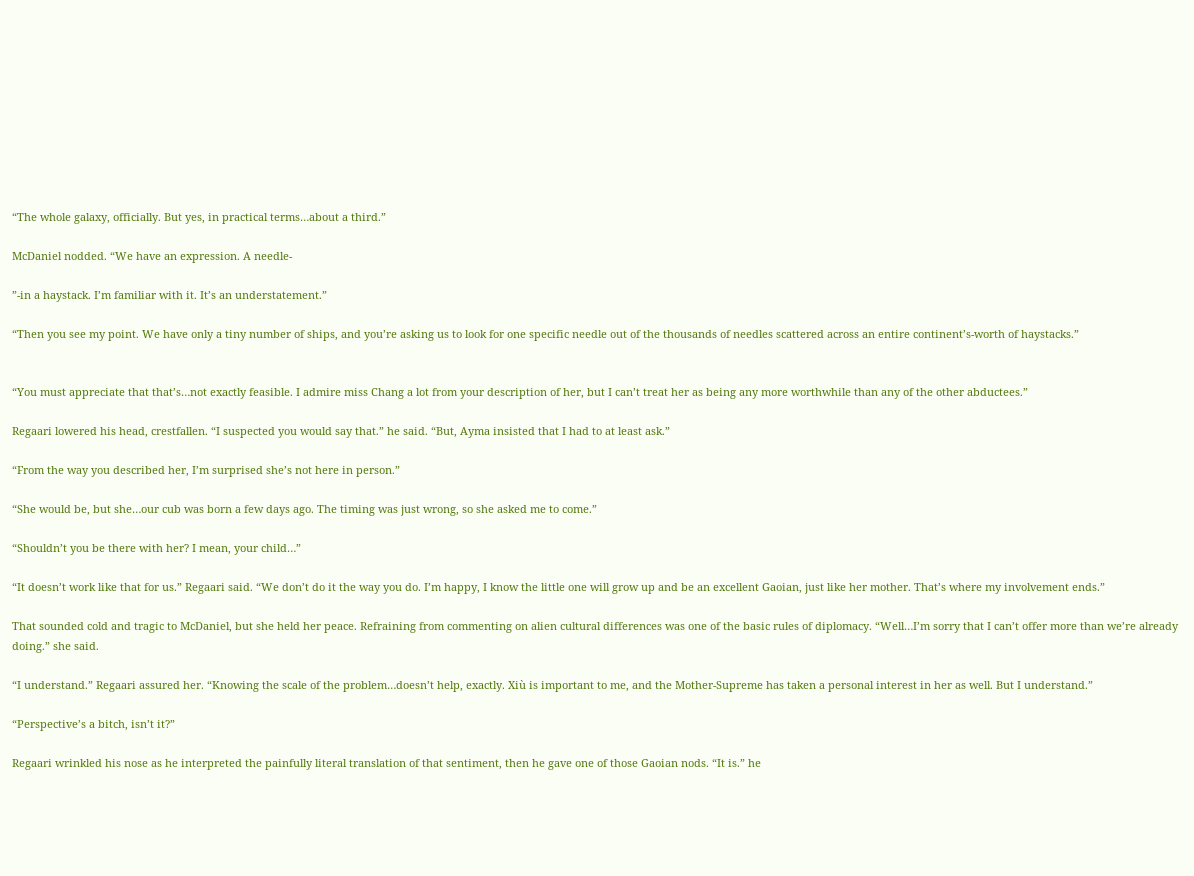“The whole galaxy, officially. But yes, in practical terms…about a third.”

McDaniel nodded. “We have an expression. A needle-

”-in a haystack. I’m familiar with it. It’s an understatement.”

“Then you see my point. We have only a tiny number of ships, and you’re asking us to look for one specific needle out of the thousands of needles scattered across an entire continent’s-worth of haystacks.”


“You must appreciate that that’s…not exactly feasible. I admire miss Chang a lot from your description of her, but I can’t treat her as being any more worthwhile than any of the other abductees.”

Regaari lowered his head, crestfallen. “I suspected you would say that.” he said. “But, Ayma insisted that I had to at least ask.”

“From the way you described her, I’m surprised she’s not here in person.”

“She would be, but she…our cub was born a few days ago. The timing was just wrong, so she asked me to come.”

“Shouldn’t you be there with her? I mean, your child…”

“It doesn’t work like that for us.” Regaari said. “We don’t do it the way you do. I’m happy, I know the little one will grow up and be an excellent Gaoian, just like her mother. That’s where my involvement ends.”

That sounded cold and tragic to McDaniel, but she held her peace. Refraining from commenting on alien cultural differences was one of the basic rules of diplomacy. “Well…I’m sorry that I can’t offer more than we’re already doing.” she said.

“I understand.” Regaari assured her. “Knowing the scale of the problem…doesn’t help, exactly. Xiù is important to me, and the Mother-Supreme has taken a personal interest in her as well. But I understand.”

“Perspective’s a bitch, isn’t it?”

Regaari wrinkled his nose as he interpreted the painfully literal translation of that sentiment, then he gave one of those Gaoian nods. “It is.” he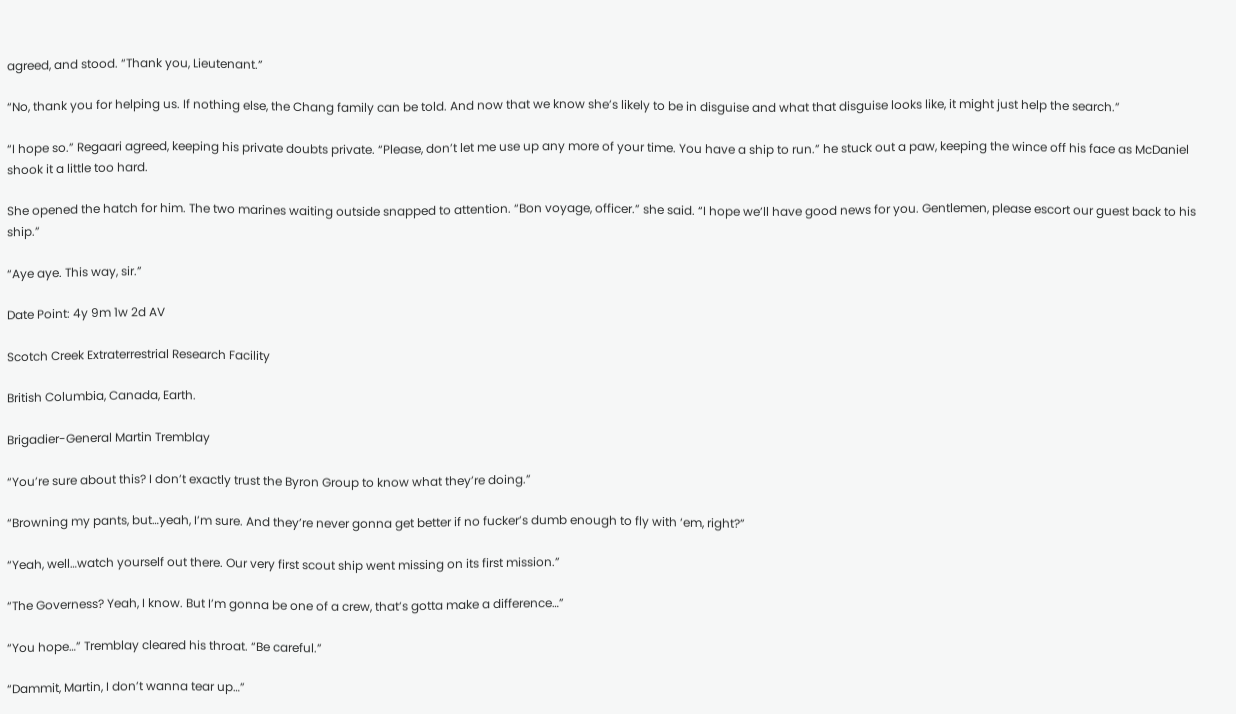agreed, and stood. “Thank you, Lieutenant.”

“No, thank you for helping us. If nothing else, the Chang family can be told. And now that we know she’s likely to be in disguise and what that disguise looks like, it might just help the search.”

“I hope so.” Regaari agreed, keeping his private doubts private. “Please, don’t let me use up any more of your time. You have a ship to run.” he stuck out a paw, keeping the wince off his face as McDaniel shook it a little too hard.

She opened the hatch for him. The two marines waiting outside snapped to attention. “Bon voyage, officer.” she said. “I hope we’ll have good news for you. Gentlemen, please escort our guest back to his ship.”

“Aye aye. This way, sir.”

Date Point: 4y 9m 1w 2d AV

Scotch Creek Extraterrestrial Research Facility

British Columbia, Canada, Earth.

Brigadier-General Martin Tremblay

“You’re sure about this? I don’t exactly trust the Byron Group to know what they’re doing.”

“Browning my pants, but…yeah, I’m sure. And they’re never gonna get better if no fucker’s dumb enough to fly with ‘em, right?”

“Yeah, well…watch yourself out there. Our very first scout ship went missing on its first mission.”

“The Governess? Yeah, I know. But I’m gonna be one of a crew, that’s gotta make a difference…”

“You hope…” Tremblay cleared his throat. “Be careful.”

“Dammit, Martin, I don’t wanna tear up…”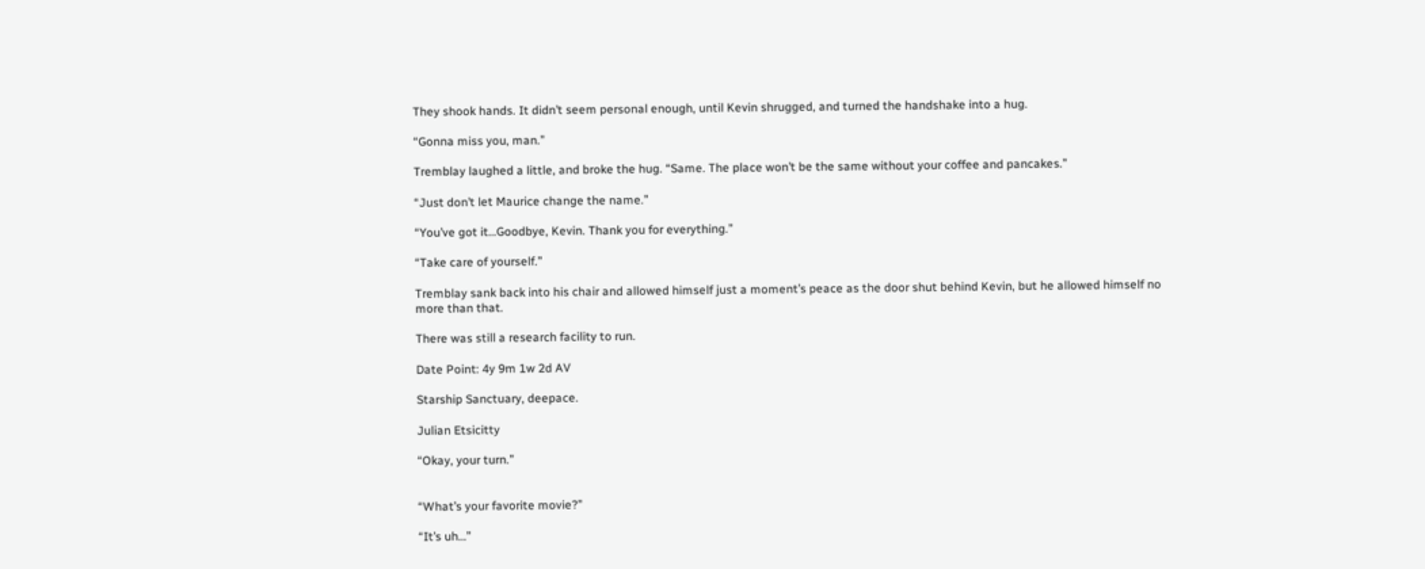They shook hands. It didn’t seem personal enough, until Kevin shrugged, and turned the handshake into a hug.

“Gonna miss you, man.”

Tremblay laughed a little, and broke the hug. “Same. The place won’t be the same without your coffee and pancakes.”

“Just don’t let Maurice change the name.”

“You’ve got it…Goodbye, Kevin. Thank you for everything.”

“Take care of yourself.”

Tremblay sank back into his chair and allowed himself just a moment’s peace as the door shut behind Kevin, but he allowed himself no more than that.

There was still a research facility to run.

Date Point: 4y 9m 1w 2d AV

Starship Sanctuary, deepace.

Julian Etsicitty

“Okay, your turn.”


“What’s your favorite movie?”

“It’s uh…”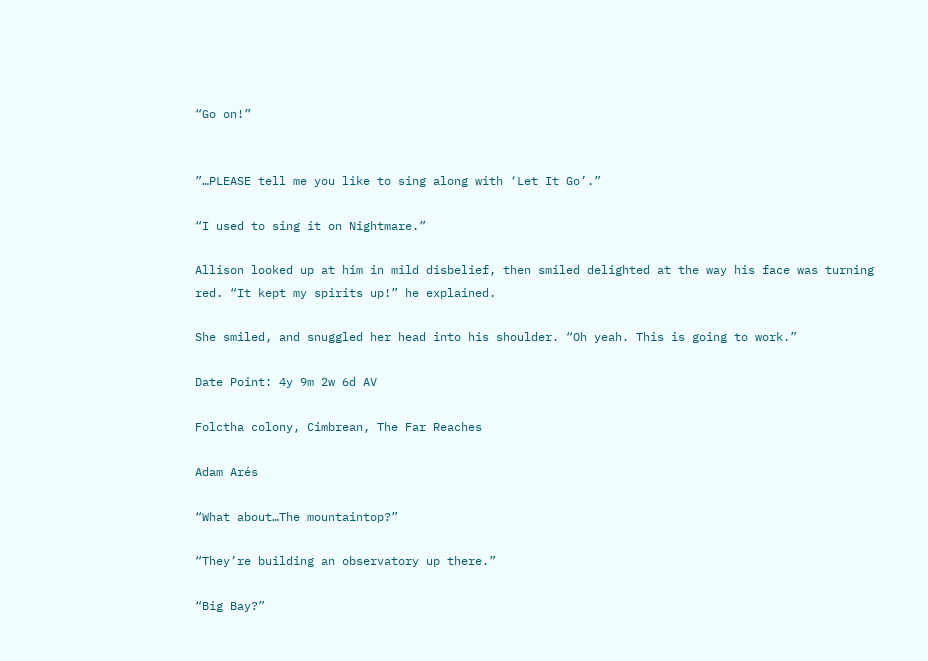“Go on!”


”…PLEASE tell me you like to sing along with ‘Let It Go’.”

“I used to sing it on Nightmare.”

Allison looked up at him in mild disbelief, then smiled delighted at the way his face was turning red. “It kept my spirits up!” he explained.

She smiled, and snuggled her head into his shoulder. “Oh yeah. This is going to work.”

Date Point: 4y 9m 2w 6d AV

Folctha colony, Cimbrean, The Far Reaches

Adam Arés

“What about…The mountaintop?”

“They’re building an observatory up there.”

“Big Bay?”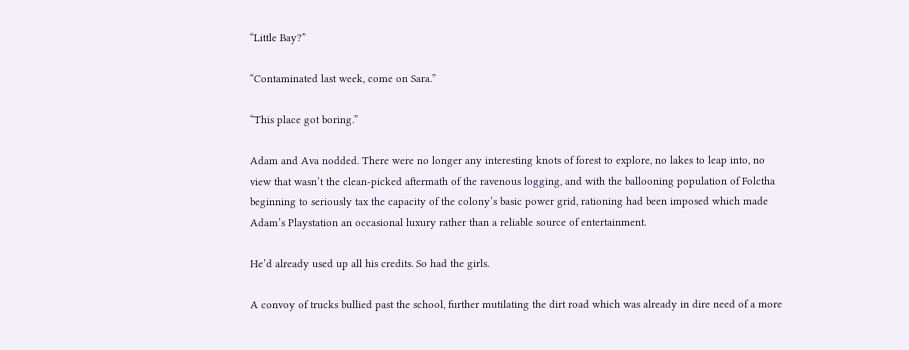“Little Bay?”

“Contaminated last week, come on Sara.”

“This place got boring.”

Adam and Ava nodded. There were no longer any interesting knots of forest to explore, no lakes to leap into, no view that wasn’t the clean-picked aftermath of the ravenous logging, and with the ballooning population of Folctha beginning to seriously tax the capacity of the colony’s basic power grid, rationing had been imposed which made Adam’s Playstation an occasional luxury rather than a reliable source of entertainment.

He’d already used up all his credits. So had the girls.

A convoy of trucks bullied past the school, further mutilating the dirt road which was already in dire need of a more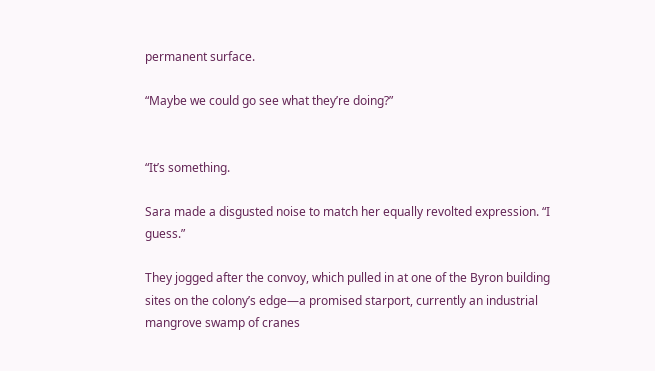permanent surface.

“Maybe we could go see what they’re doing?”


“It’s something.

Sara made a disgusted noise to match her equally revolted expression. “I guess.”

They jogged after the convoy, which pulled in at one of the Byron building sites on the colony’s edge—a promised starport, currently an industrial mangrove swamp of cranes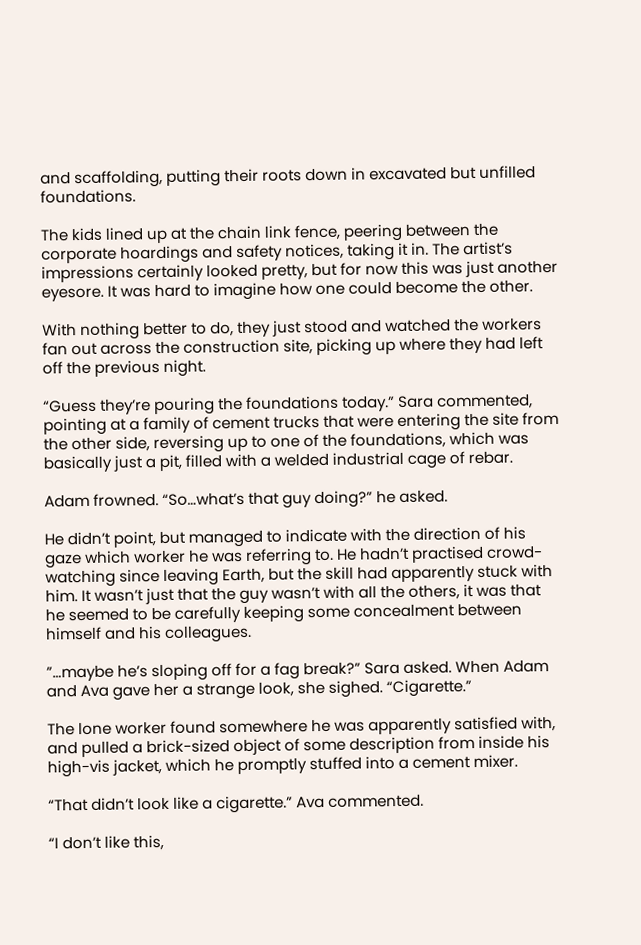and scaffolding, putting their roots down in excavated but unfilled foundations.

The kids lined up at the chain link fence, peering between the corporate hoardings and safety notices, taking it in. The artist’s impressions certainly looked pretty, but for now this was just another eyesore. It was hard to imagine how one could become the other.

With nothing better to do, they just stood and watched the workers fan out across the construction site, picking up where they had left off the previous night.

“Guess they’re pouring the foundations today.” Sara commented, pointing at a family of cement trucks that were entering the site from the other side, reversing up to one of the foundations, which was basically just a pit, filled with a welded industrial cage of rebar.

Adam frowned. “So…what’s that guy doing?” he asked.

He didn’t point, but managed to indicate with the direction of his gaze which worker he was referring to. He hadn’t practised crowd-watching since leaving Earth, but the skill had apparently stuck with him. It wasn’t just that the guy wasn’t with all the others, it was that he seemed to be carefully keeping some concealment between himself and his colleagues.

”…maybe he’s sloping off for a fag break?” Sara asked. When Adam and Ava gave her a strange look, she sighed. “Cigarette.”

The lone worker found somewhere he was apparently satisfied with, and pulled a brick-sized object of some description from inside his high-vis jacket, which he promptly stuffed into a cement mixer.

“That didn’t look like a cigarette.” Ava commented.

“I don’t like this,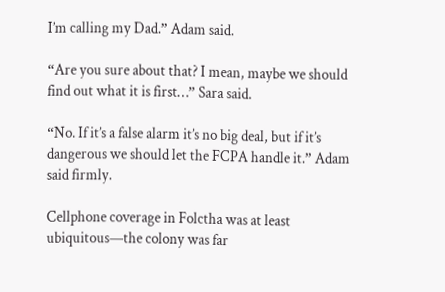I’m calling my Dad.” Adam said.

“Are you sure about that? I mean, maybe we should find out what it is first…” Sara said.

“No. If it’s a false alarm it’s no big deal, but if it’s dangerous we should let the FCPA handle it.” Adam said firmly.

Cellphone coverage in Folctha was at least ubiquitous—the colony was far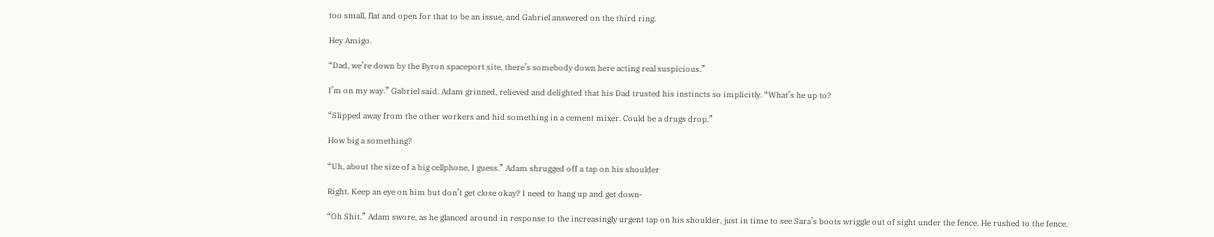too small, flat and open for that to be an issue, and Gabriel answered on the third ring.

Hey Amigo.

“Dad, we’re down by the Byron spaceport site, there’s somebody down here acting real suspicious.”

I’m on my way.” Gabriel said. Adam grinned, relieved and delighted that his Dad trusted his instincts so implicitly. “What’s he up to?

“Slipped away from the other workers and hid something in a cement mixer. Could be a drugs drop.”

How big a something?

“Uh, about the size of a big cellphone, I guess.” Adam shrugged off a tap on his shoulder

Right. Keep an eye on him but don’t get close okay? I need to hang up and get down-

“Oh Shit.” Adam swore, as he glanced around in response to the increasingly urgent tap on his shoulder, just in time to see Sara’s boots wriggle out of sight under the fence. He rushed to the fence.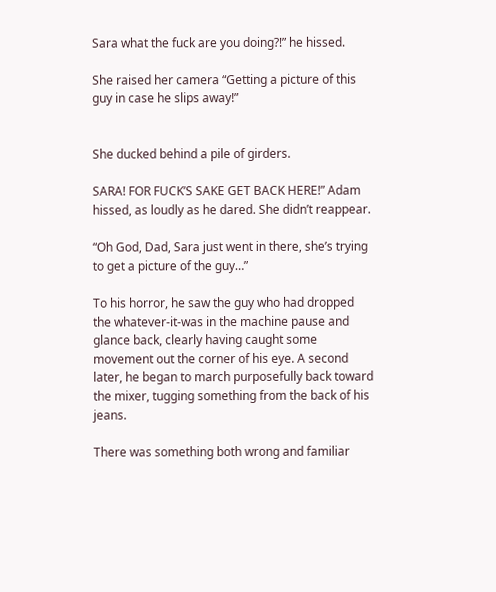Sara what the fuck are you doing?!” he hissed.

She raised her camera “Getting a picture of this guy in case he slips away!”


She ducked behind a pile of girders.

SARA! FOR FUCK’S SAKE GET BACK HERE!” Adam hissed, as loudly as he dared. She didn’t reappear.

“Oh God, Dad, Sara just went in there, she’s trying to get a picture of the guy…”

To his horror, he saw the guy who had dropped the whatever-it-was in the machine pause and glance back, clearly having caught some movement out the corner of his eye. A second later, he began to march purposefully back toward the mixer, tugging something from the back of his jeans.

There was something both wrong and familiar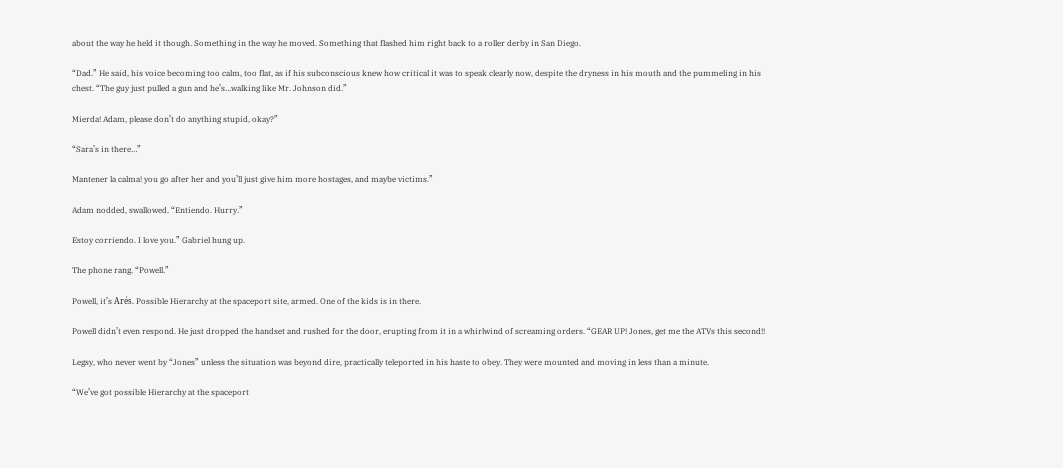about the way he held it though. Something in the way he moved. Something that flashed him right back to a roller derby in San Diego.

“Dad.” He said, his voice becoming too calm, too flat, as if his subconscious knew how critical it was to speak clearly now, despite the dryness in his mouth and the pummeling in his chest. “The guy just pulled a gun and he’s…walking like Mr. Johnson did.”

Mierda! Adam, please don’t do anything stupid, okay?”

“Sara’s in there…”

Mantener la calma! you go after her and you’ll just give him more hostages, and maybe victims.”

Adam nodded, swallowed. “Entiendo. Hurry.”

Estoy corriendo. I love you.” Gabriel hung up.

The phone rang. “Powell.”

Powell, it’s Arés. Possible Hierarchy at the spaceport site, armed. One of the kids is in there.

Powell didn’t even respond. He just dropped the handset and rushed for the door, erupting from it in a whirlwind of screaming orders. “GEAR UP! Jones, get me the ATVs this second!!

Legsy, who never went by “Jones” unless the situation was beyond dire, practically teleported in his haste to obey. They were mounted and moving in less than a minute.

“We’ve got possible Hierarchy at the spaceport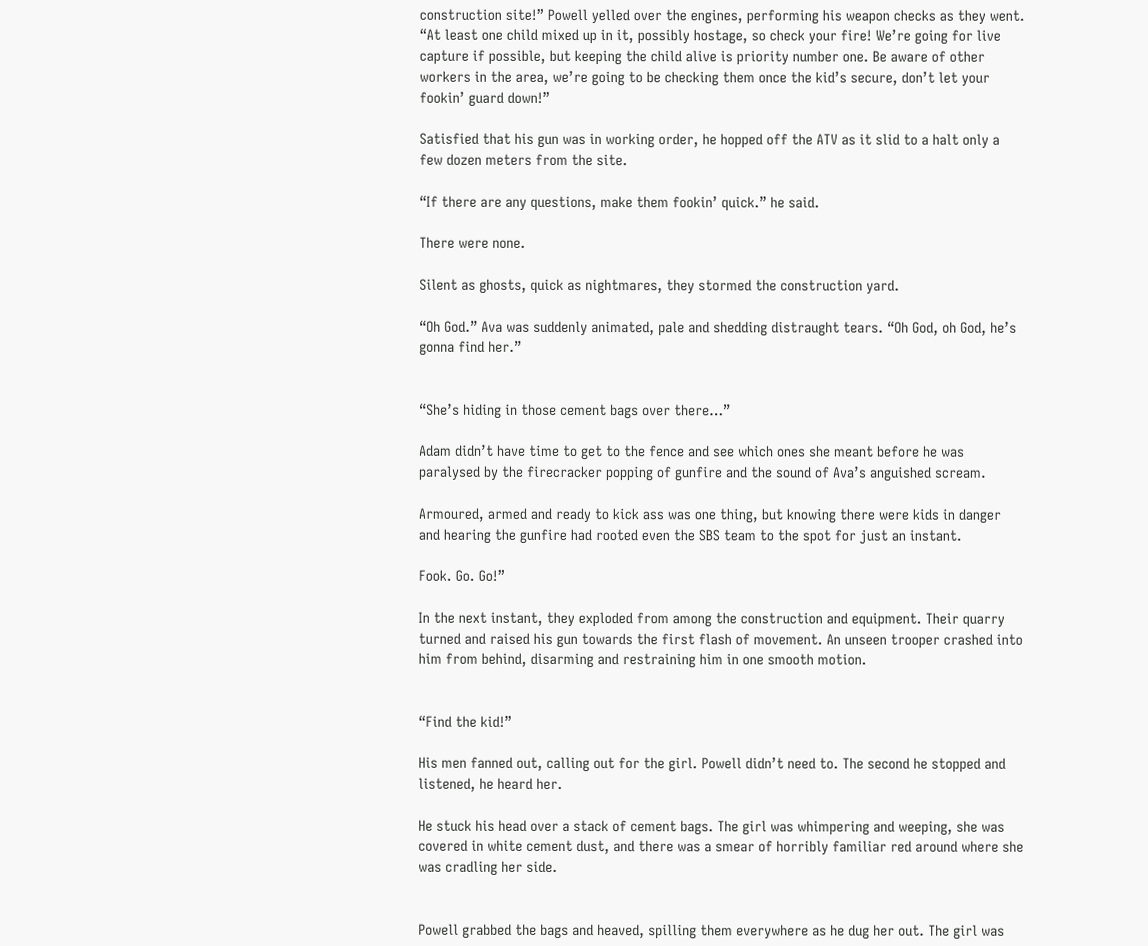construction site!” Powell yelled over the engines, performing his weapon checks as they went. “At least one child mixed up in it, possibly hostage, so check your fire! We’re going for live capture if possible, but keeping the child alive is priority number one. Be aware of other workers in the area, we’re going to be checking them once the kid’s secure, don’t let your fookin’ guard down!”

Satisfied that his gun was in working order, he hopped off the ATV as it slid to a halt only a few dozen meters from the site.

“If there are any questions, make them fookin’ quick.” he said.

There were none.

Silent as ghosts, quick as nightmares, they stormed the construction yard.

“Oh God.” Ava was suddenly animated, pale and shedding distraught tears. “Oh God, oh God, he’s gonna find her.”


“She’s hiding in those cement bags over there…”

Adam didn’t have time to get to the fence and see which ones she meant before he was paralysed by the firecracker popping of gunfire and the sound of Ava’s anguished scream.

Armoured, armed and ready to kick ass was one thing, but knowing there were kids in danger and hearing the gunfire had rooted even the SBS team to the spot for just an instant.

Fook. Go. Go!”

In the next instant, they exploded from among the construction and equipment. Their quarry turned and raised his gun towards the first flash of movement. An unseen trooper crashed into him from behind, disarming and restraining him in one smooth motion.


“Find the kid!”

His men fanned out, calling out for the girl. Powell didn’t need to. The second he stopped and listened, he heard her.

He stuck his head over a stack of cement bags. The girl was whimpering and weeping, she was covered in white cement dust, and there was a smear of horribly familiar red around where she was cradling her side.


Powell grabbed the bags and heaved, spilling them everywhere as he dug her out. The girl was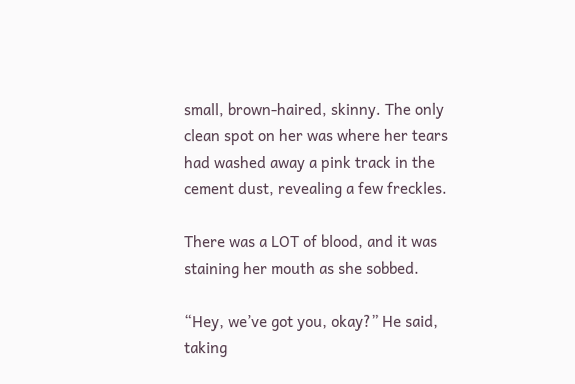small, brown-haired, skinny. The only clean spot on her was where her tears had washed away a pink track in the cement dust, revealing a few freckles.

There was a LOT of blood, and it was staining her mouth as she sobbed.

“Hey, we’ve got you, okay?” He said, taking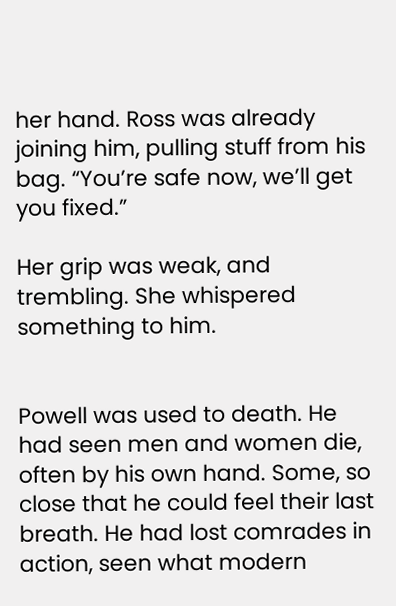her hand. Ross was already joining him, pulling stuff from his bag. “You’re safe now, we’ll get you fixed.”

Her grip was weak, and trembling. She whispered something to him.


Powell was used to death. He had seen men and women die, often by his own hand. Some, so close that he could feel their last breath. He had lost comrades in action, seen what modern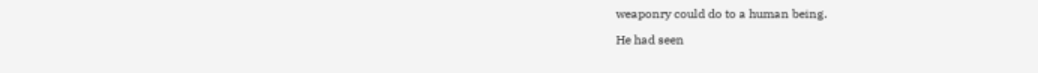weaponry could do to a human being.

He had seen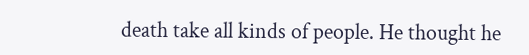death take all kinds of people. He thought he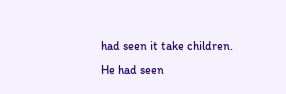had seen it take children. He had seen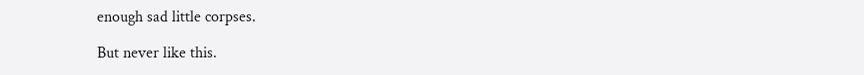enough sad little corpses.

But never like this.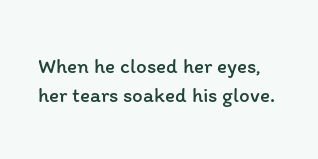When he closed her eyes, her tears soaked his glove.